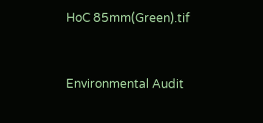HoC 85mm(Green).tif


Environmental Audit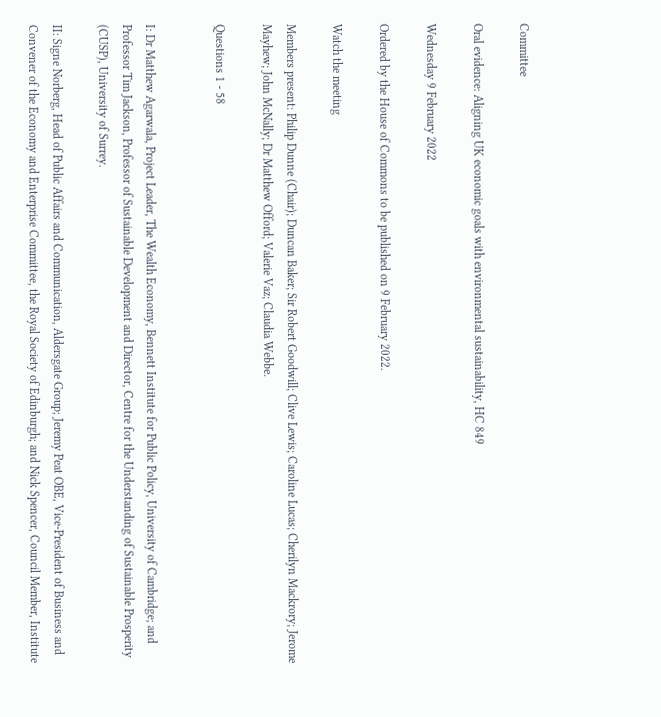Committee

Oral evidence: Aligning UK economic goals with environmental sustainability, HC 849

Wednesday 9 February 2022

Ordered by the House of Commons to be published on 9 February 2022.

Watch the meeting

Members present: Philip Dunne (Chair); Duncan Baker; Sir Robert Goodwill; Clive Lewis; Caroline Lucas; Cherilyn Mackrory; Jerome Mayhew; John McNally; Dr Matthew Offord; Valerie Vaz; Claudia Webbe.

Questions 1 - 58


I: Dr Matthew Agarwala, Project Leader, The Wealth Economy, Bennett Institute for Public Policy, University of Cambridge; and Professor Tim Jackson, Professor of Sustainable Development and Director, Centre for the Understanding of Sustainable Prosperity (CUSP), University of Surrey.

II: Signe Norberg, Head of Public Affairs and Communication, Aldersgate Group; Jeremy Peat OBE, Vice-President of Business and Convener of the Economy and Enterprise Committee, the Royal Society of Edinburgh; and Nick Spencer, Council Member, Institute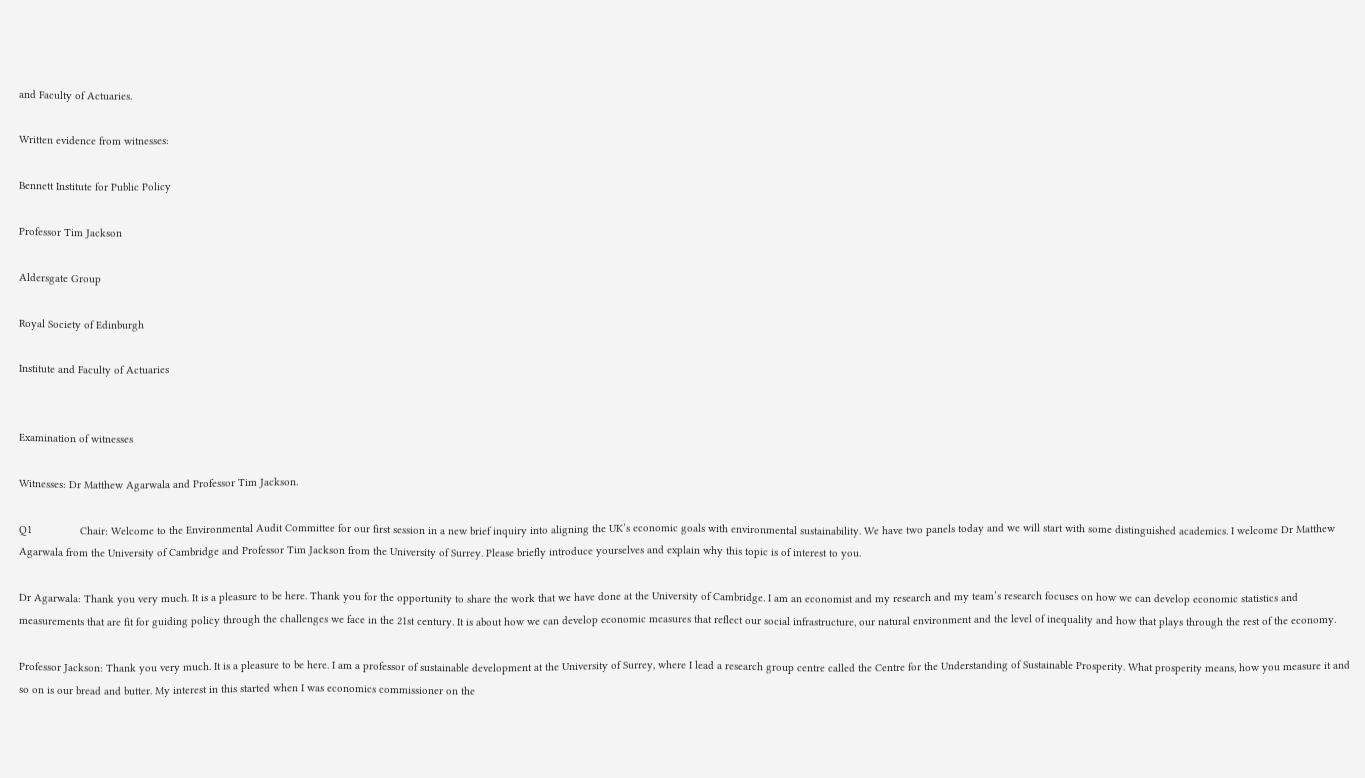and Faculty of Actuaries.

Written evidence from witnesses:

Bennett Institute for Public Policy

Professor Tim Jackson

Aldersgate Group

Royal Society of Edinburgh

Institute and Faculty of Actuaries


Examination of witnesses

Witnesses: Dr Matthew Agarwala and Professor Tim Jackson.

Q1                Chair: Welcome to the Environmental Audit Committee for our first session in a new brief inquiry into aligning the UK’s economic goals with environmental sustainability. We have two panels today and we will start with some distinguished academics. I welcome Dr Matthew Agarwala from the University of Cambridge and Professor Tim Jackson from the University of Surrey. Please briefly introduce yourselves and explain why this topic is of interest to you.

Dr Agarwala: Thank you very much. It is a pleasure to be here. Thank you for the opportunity to share the work that we have done at the University of Cambridge. I am an economist and my research and my team’s research focuses on how we can develop economic statistics and measurements that are fit for guiding policy through the challenges we face in the 21st century. It is about how we can develop economic measures that reflect our social infrastructure, our natural environment and the level of inequality and how that plays through the rest of the economy.

Professor Jackson: Thank you very much. It is a pleasure to be here. I am a professor of sustainable development at the University of Surrey, where I lead a research group centre called the Centre for the Understanding of Sustainable Prosperity. What prosperity means, how you measure it and so on is our bread and butter. My interest in this started when I was economics commissioner on the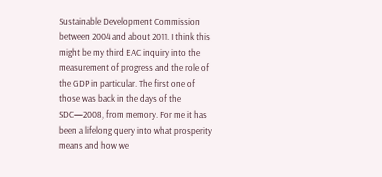Sustainable Development Commission between 2004 and about 2011. I think this might be my third EAC inquiry into the measurement of progress and the role of the GDP in particular. The first one of those was back in the days of the SDC—2008, from memory. For me it has been a lifelong query into what prosperity means and how we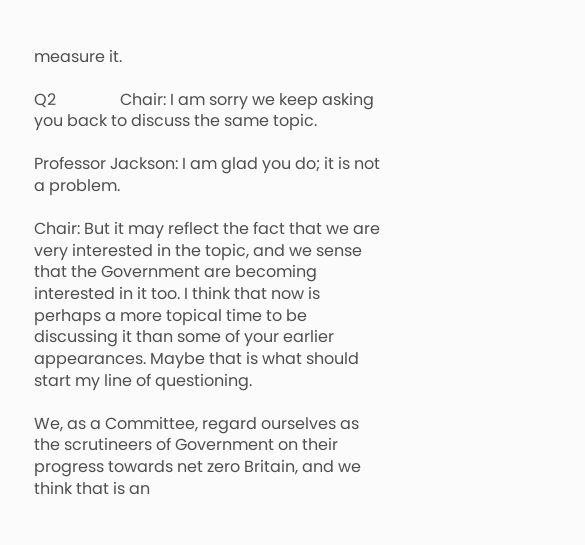measure it.

Q2                Chair: I am sorry we keep asking you back to discuss the same topic.

Professor Jackson: I am glad you do; it is not a problem.

Chair: But it may reflect the fact that we are very interested in the topic, and we sense that the Government are becoming interested in it too. I think that now is perhaps a more topical time to be discussing it than some of your earlier appearances. Maybe that is what should start my line of questioning.

We, as a Committee, regard ourselves as the scrutineers of Government on their progress towards net zero Britain, and we think that is an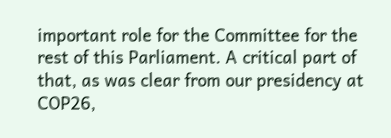important role for the Committee for the rest of this Parliament. A critical part of that, as was clear from our presidency at COP26,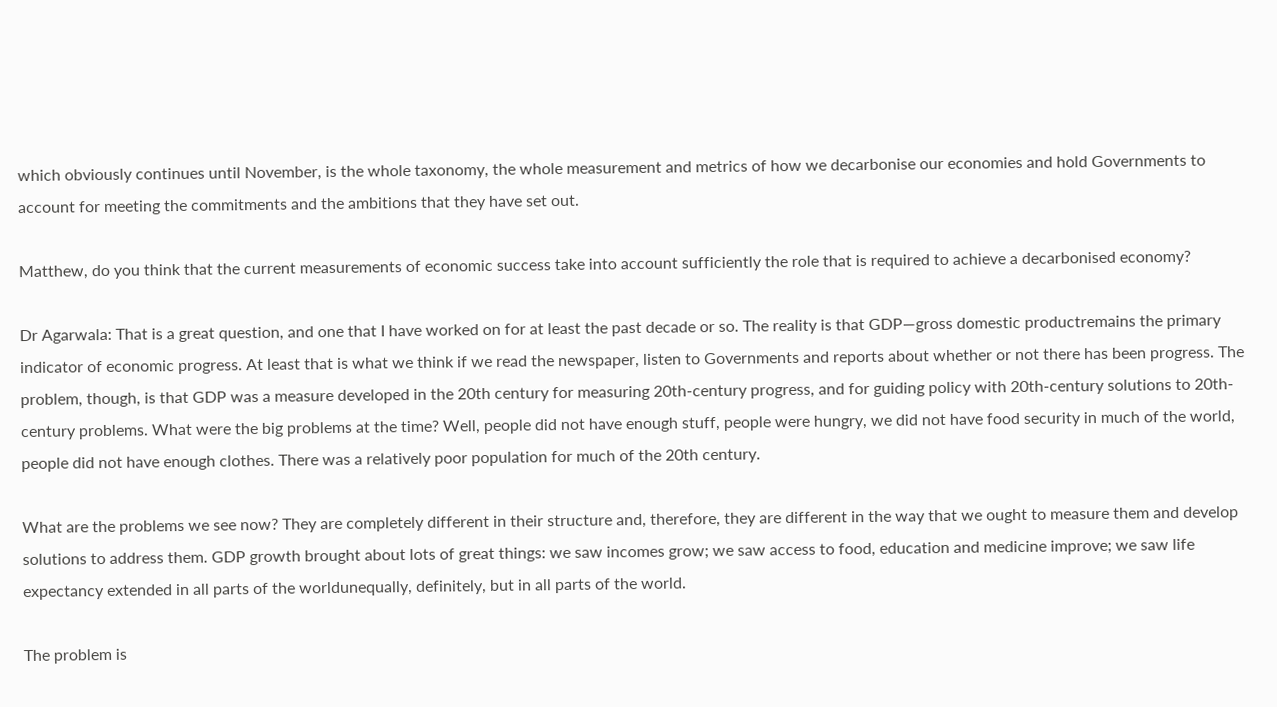which obviously continues until November, is the whole taxonomy, the whole measurement and metrics of how we decarbonise our economies and hold Governments to account for meeting the commitments and the ambitions that they have set out.

Matthew, do you think that the current measurements of economic success take into account sufficiently the role that is required to achieve a decarbonised economy?

Dr Agarwala: That is a great question, and one that I have worked on for at least the past decade or so. The reality is that GDP—gross domestic productremains the primary indicator of economic progress. At least that is what we think if we read the newspaper, listen to Governments and reports about whether or not there has been progress. The problem, though, is that GDP was a measure developed in the 20th century for measuring 20th-century progress, and for guiding policy with 20th-century solutions to 20th-century problems. What were the big problems at the time? Well, people did not have enough stuff, people were hungry, we did not have food security in much of the world, people did not have enough clothes. There was a relatively poor population for much of the 20th century.

What are the problems we see now? They are completely different in their structure and, therefore, they are different in the way that we ought to measure them and develop solutions to address them. GDP growth brought about lots of great things: we saw incomes grow; we saw access to food, education and medicine improve; we saw life expectancy extended in all parts of the worldunequally, definitely, but in all parts of the world.

The problem is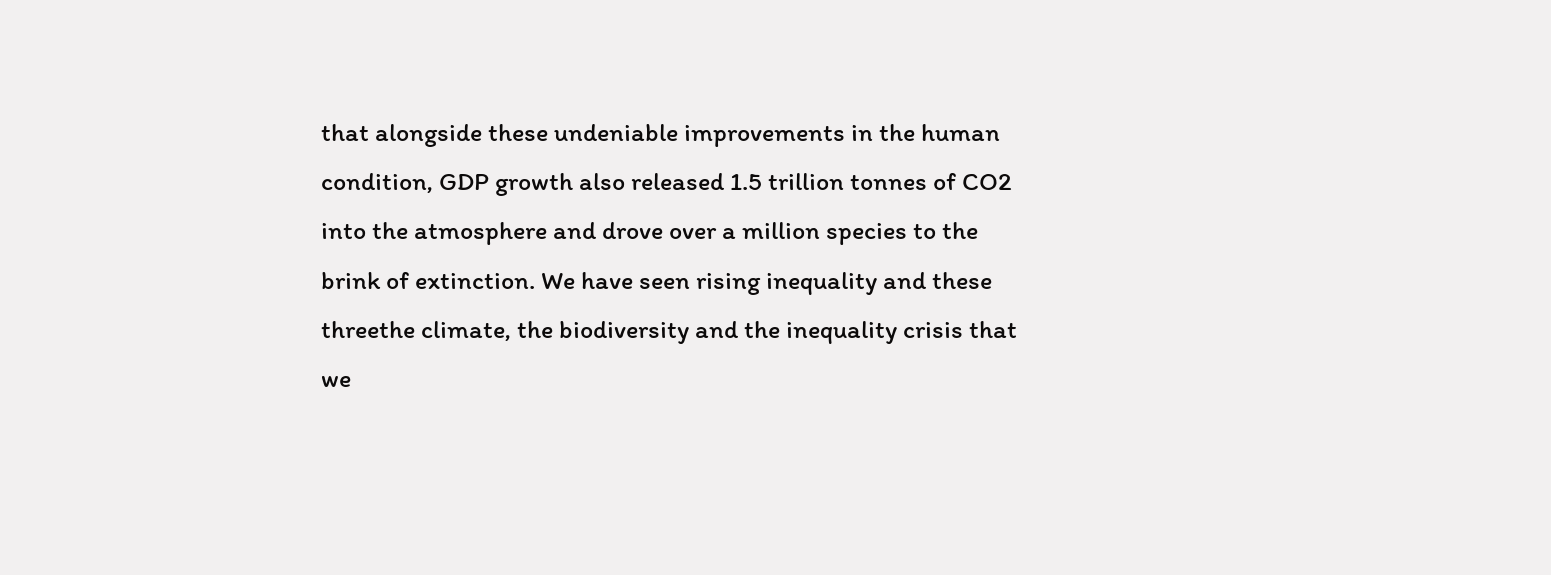that alongside these undeniable improvements in the human condition, GDP growth also released 1.5 trillion tonnes of CO2 into the atmosphere and drove over a million species to the brink of extinction. We have seen rising inequality and these threethe climate, the biodiversity and the inequality crisis that we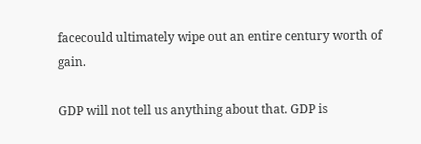facecould ultimately wipe out an entire century worth of gain.

GDP will not tell us anything about that. GDP is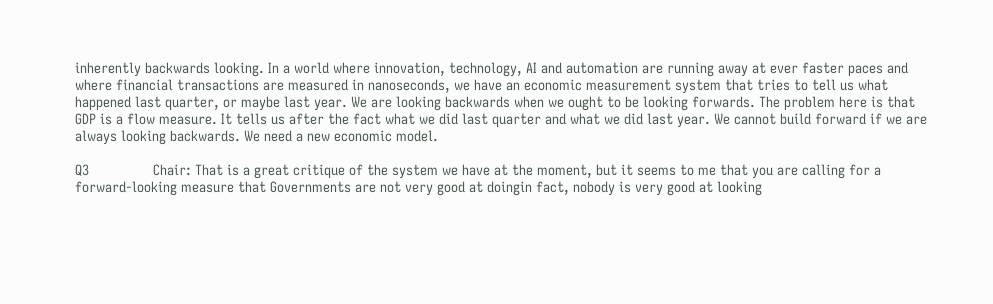inherently backwards looking. In a world where innovation, technology, AI and automation are running away at ever faster paces and where financial transactions are measured in nanoseconds, we have an economic measurement system that tries to tell us what happened last quarter, or maybe last year. We are looking backwards when we ought to be looking forwards. The problem here is that GDP is a flow measure. It tells us after the fact what we did last quarter and what we did last year. We cannot build forward if we are always looking backwards. We need a new economic model.

Q3                Chair: That is a great critique of the system we have at the moment, but it seems to me that you are calling for a forward-looking measure that Governments are not very good at doingin fact, nobody is very good at looking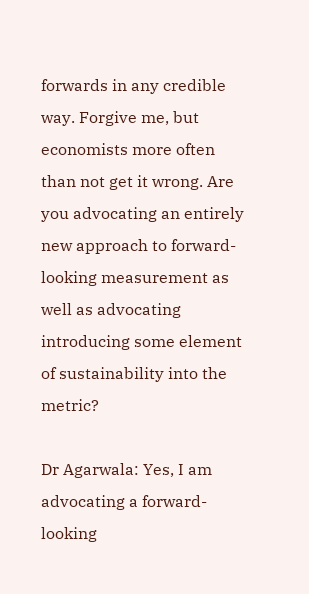forwards in any credible way. Forgive me, but economists more often than not get it wrong. Are you advocating an entirely new approach to forward-looking measurement as well as advocating introducing some element of sustainability into the metric?

Dr Agarwala: Yes, I am advocating a forward-looking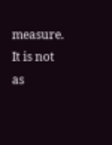measure. It is not as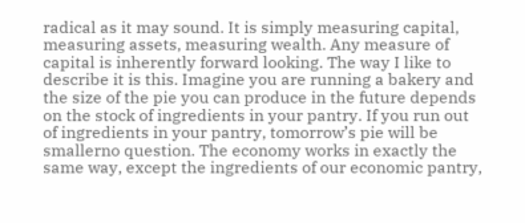radical as it may sound. It is simply measuring capital, measuring assets, measuring wealth. Any measure of capital is inherently forward looking. The way I like to describe it is this. Imagine you are running a bakery and the size of the pie you can produce in the future depends on the stock of ingredients in your pantry. If you run out of ingredients in your pantry, tomorrow’s pie will be smallerno question. The economy works in exactly the same way, except the ingredients of our economic pantry,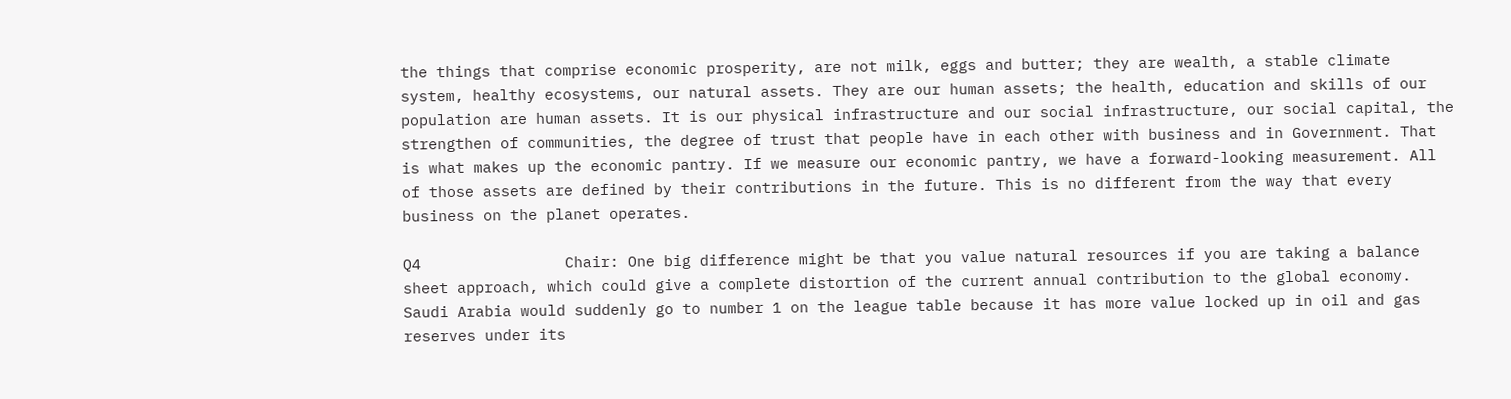the things that comprise economic prosperity, are not milk, eggs and butter; they are wealth, a stable climate system, healthy ecosystems, our natural assets. They are our human assets; the health, education and skills of our population are human assets. It is our physical infrastructure and our social infrastructure, our social capital, the strengthen of communities, the degree of trust that people have in each other with business and in Government. That is what makes up the economic pantry. If we measure our economic pantry, we have a forward-looking measurement. All of those assets are defined by their contributions in the future. This is no different from the way that every business on the planet operates.

Q4                Chair: One big difference might be that you value natural resources if you are taking a balance sheet approach, which could give a complete distortion of the current annual contribution to the global economy. Saudi Arabia would suddenly go to number 1 on the league table because it has more value locked up in oil and gas reserves under its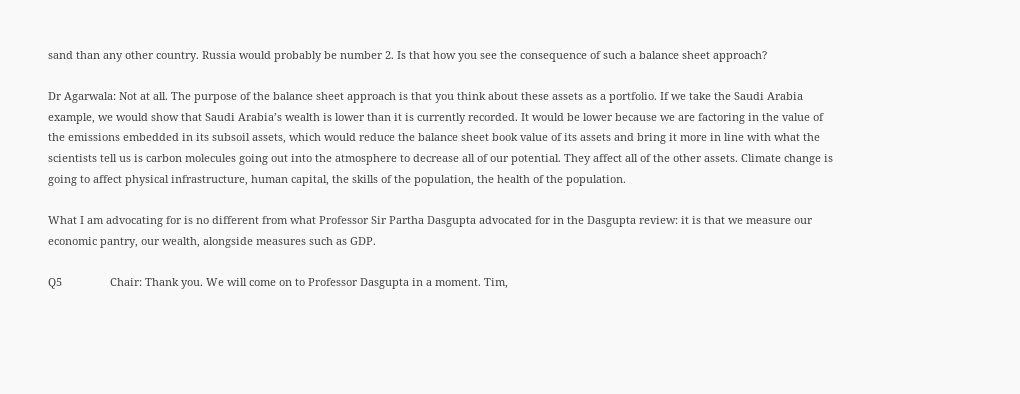sand than any other country. Russia would probably be number 2. Is that how you see the consequence of such a balance sheet approach?

Dr Agarwala: Not at all. The purpose of the balance sheet approach is that you think about these assets as a portfolio. If we take the Saudi Arabia example, we would show that Saudi Arabia’s wealth is lower than it is currently recorded. It would be lower because we are factoring in the value of the emissions embedded in its subsoil assets, which would reduce the balance sheet book value of its assets and bring it more in line with what the scientists tell us is carbon molecules going out into the atmosphere to decrease all of our potential. They affect all of the other assets. Climate change is going to affect physical infrastructure, human capital, the skills of the population, the health of the population.

What I am advocating for is no different from what Professor Sir Partha Dasgupta advocated for in the Dasgupta review: it is that we measure our economic pantry, our wealth, alongside measures such as GDP.

Q5                Chair: Thank you. We will come on to Professor Dasgupta in a moment. Tim,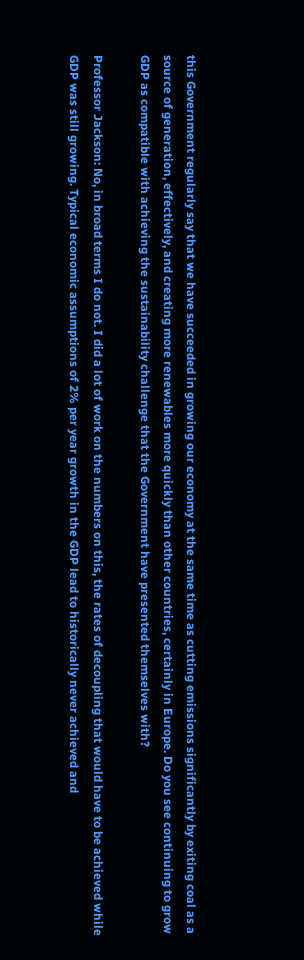this Government regularly say that we have succeeded in growing our economy at the same time as cutting emissions significantly by exiting coal as a source of generation, effectively, and creating more renewables more quickly than other countries, certainly in Europe. Do you see continuing to grow GDP as compatible with achieving the sustainability challenge that the Government have presented themselves with?

Professor Jackson: No, in broad terms I do not. I did a lot of work on the numbers on this, the rates of decoupling that would have to be achieved while GDP was still growing. Typical economic assumptions of 2% per year growth in the GDP lead to historically never achieved and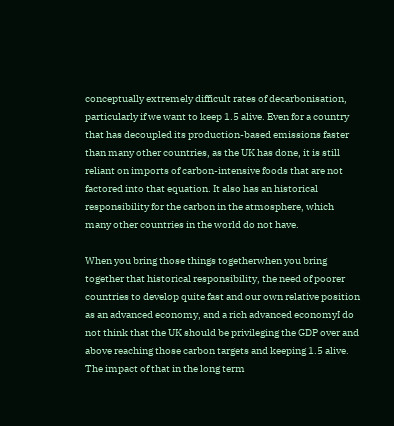conceptually extremely difficult rates of decarbonisation, particularly if we want to keep 1.5 alive. Even for a country that has decoupled its production-based emissions faster than many other countries, as the UK has done, it is still reliant on imports of carbon-intensive foods that are not factored into that equation. It also has an historical responsibility for the carbon in the atmosphere, which many other countries in the world do not have.

When you bring those things togetherwhen you bring together that historical responsibility, the need of poorer countries to develop quite fast and our own relative position as an advanced economy, and a rich advanced economyI do not think that the UK should be privileging the GDP over and above reaching those carbon targets and keeping 1.5 alive. The impact of that in the long term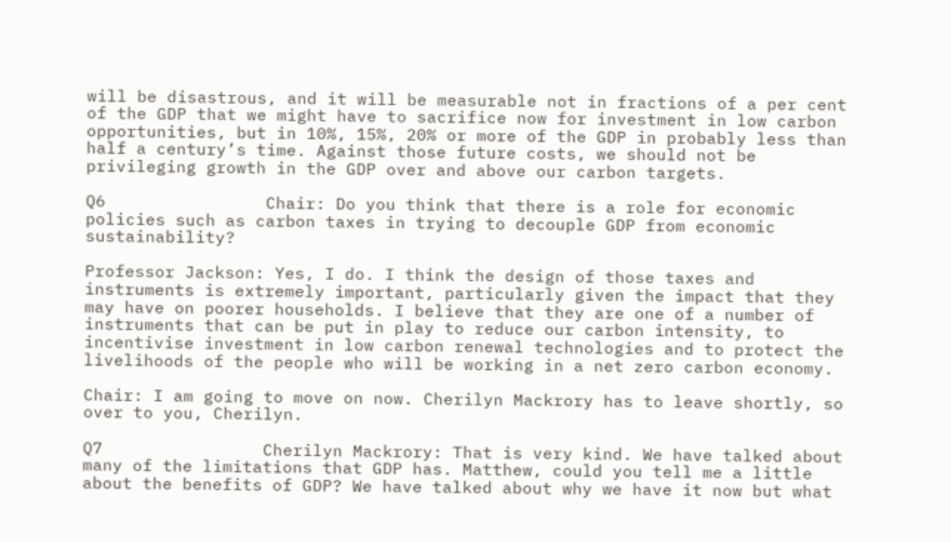will be disastrous, and it will be measurable not in fractions of a per cent of the GDP that we might have to sacrifice now for investment in low carbon opportunities, but in 10%, 15%, 20% or more of the GDP in probably less than half a century’s time. Against those future costs, we should not be privileging growth in the GDP over and above our carbon targets.

Q6                Chair: Do you think that there is a role for economic policies such as carbon taxes in trying to decouple GDP from economic sustainability?

Professor Jackson: Yes, I do. I think the design of those taxes and instruments is extremely important, particularly given the impact that they may have on poorer households. I believe that they are one of a number of instruments that can be put in play to reduce our carbon intensity, to incentivise investment in low carbon renewal technologies and to protect the livelihoods of the people who will be working in a net zero carbon economy.

Chair: I am going to move on now. Cherilyn Mackrory has to leave shortly, so over to you, Cherilyn.

Q7                Cherilyn Mackrory: That is very kind. We have talked about many of the limitations that GDP has. Matthew, could you tell me a little about the benefits of GDP? We have talked about why we have it now but what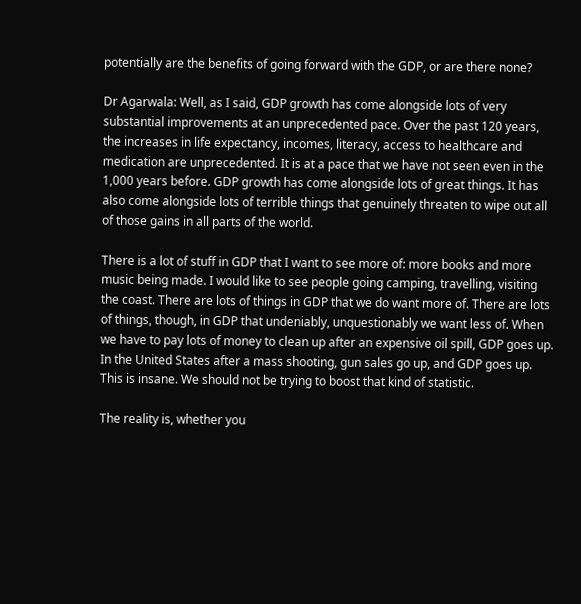potentially are the benefits of going forward with the GDP, or are there none?

Dr Agarwala: Well, as I said, GDP growth has come alongside lots of very substantial improvements at an unprecedented pace. Over the past 120 years, the increases in life expectancy, incomes, literacy, access to healthcare and medication are unprecedented. It is at a pace that we have not seen even in the 1,000 years before. GDP growth has come alongside lots of great things. It has also come alongside lots of terrible things that genuinely threaten to wipe out all of those gains in all parts of the world.

There is a lot of stuff in GDP that I want to see more of: more books and more music being made. I would like to see people going camping, travelling, visiting the coast. There are lots of things in GDP that we do want more of. There are lots of things, though, in GDP that undeniably, unquestionably we want less of. When we have to pay lots of money to clean up after an expensive oil spill, GDP goes up. In the United States after a mass shooting, gun sales go up, and GDP goes up. This is insane. We should not be trying to boost that kind of statistic.

The reality is, whether you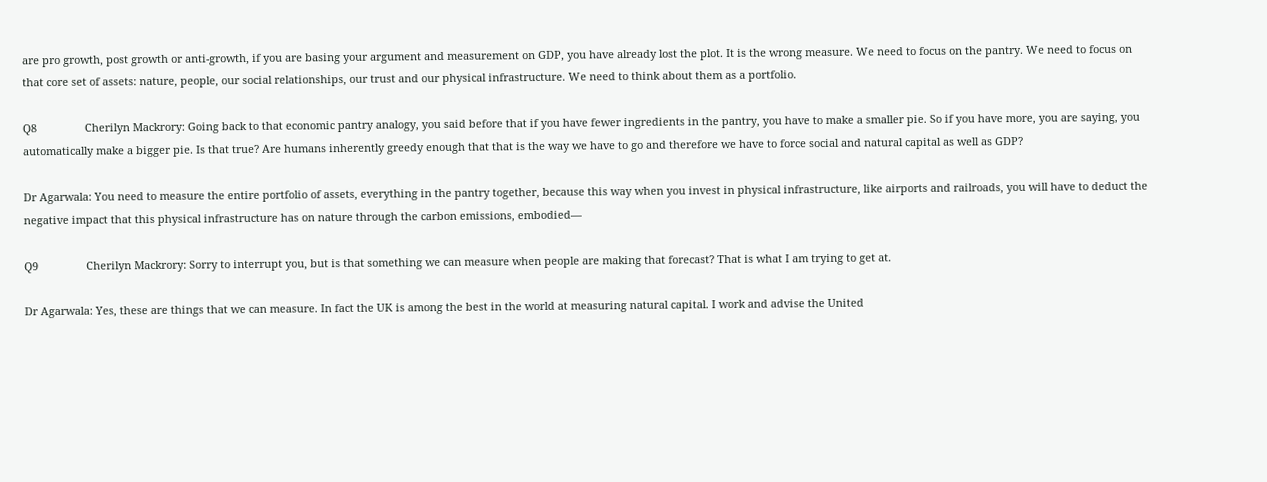are pro growth, post growth or anti-growth, if you are basing your argument and measurement on GDP, you have already lost the plot. It is the wrong measure. We need to focus on the pantry. We need to focus on that core set of assets: nature, people, our social relationships, our trust and our physical infrastructure. We need to think about them as a portfolio.

Q8                Cherilyn Mackrory: Going back to that economic pantry analogy, you said before that if you have fewer ingredients in the pantry, you have to make a smaller pie. So if you have more, you are saying, you automatically make a bigger pie. Is that true? Are humans inherently greedy enough that that is the way we have to go and therefore we have to force social and natural capital as well as GDP?

Dr Agarwala: You need to measure the entire portfolio of assets, everything in the pantry together, because this way when you invest in physical infrastructure, like airports and railroads, you will have to deduct the negative impact that this physical infrastructure has on nature through the carbon emissions, embodied—

Q9                Cherilyn Mackrory: Sorry to interrupt you, but is that something we can measure when people are making that forecast? That is what I am trying to get at.

Dr Agarwala: Yes, these are things that we can measure. In fact the UK is among the best in the world at measuring natural capital. I work and advise the United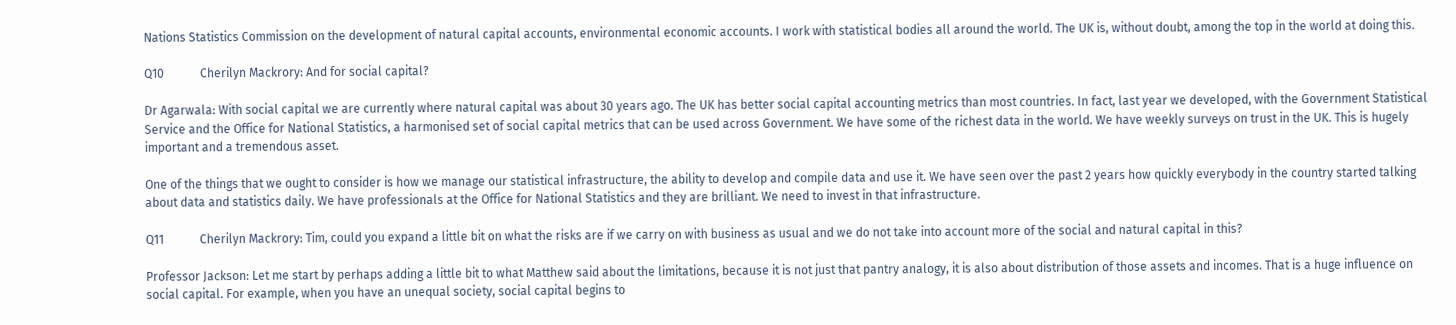Nations Statistics Commission on the development of natural capital accounts, environmental economic accounts. I work with statistical bodies all around the world. The UK is, without doubt, among the top in the world at doing this.

Q10            Cherilyn Mackrory: And for social capital?

Dr Agarwala: With social capital we are currently where natural capital was about 30 years ago. The UK has better social capital accounting metrics than most countries. In fact, last year we developed, with the Government Statistical Service and the Office for National Statistics, a harmonised set of social capital metrics that can be used across Government. We have some of the richest data in the world. We have weekly surveys on trust in the UK. This is hugely important and a tremendous asset.

One of the things that we ought to consider is how we manage our statistical infrastructure, the ability to develop and compile data and use it. We have seen over the past 2 years how quickly everybody in the country started talking about data and statistics daily. We have professionals at the Office for National Statistics and they are brilliant. We need to invest in that infrastructure.

Q11            Cherilyn Mackrory: Tim, could you expand a little bit on what the risks are if we carry on with business as usual and we do not take into account more of the social and natural capital in this?

Professor Jackson: Let me start by perhaps adding a little bit to what Matthew said about the limitations, because it is not just that pantry analogy, it is also about distribution of those assets and incomes. That is a huge influence on social capital. For example, when you have an unequal society, social capital begins to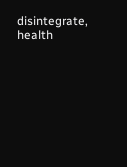disintegrate, health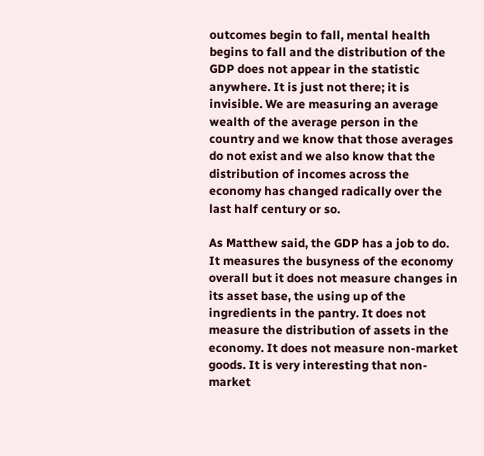outcomes begin to fall, mental health begins to fall and the distribution of the GDP does not appear in the statistic anywhere. It is just not there; it is invisible. We are measuring an average wealth of the average person in the country and we know that those averages do not exist and we also know that the distribution of incomes across the economy has changed radically over the last half century or so.

As Matthew said, the GDP has a job to do. It measures the busyness of the economy overall but it does not measure changes in its asset base, the using up of the ingredients in the pantry. It does not measure the distribution of assets in the economy. It does not measure non-market goods. It is very interesting that non-market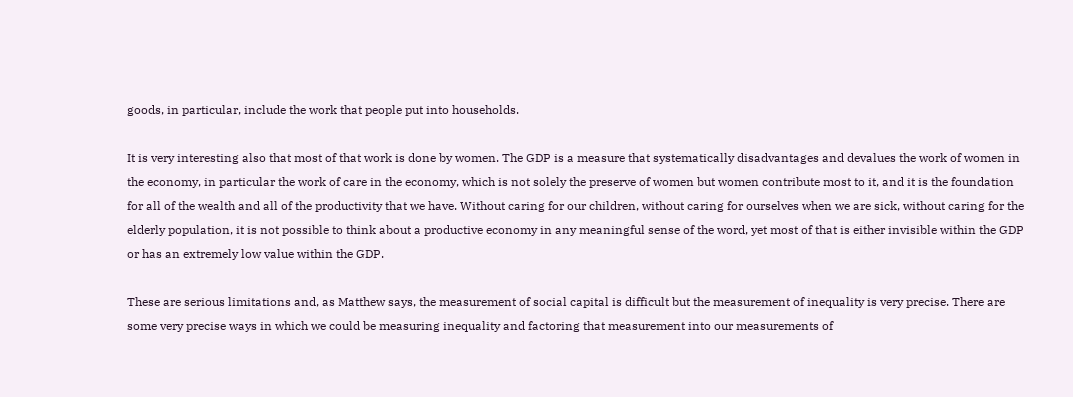goods, in particular, include the work that people put into households.

It is very interesting also that most of that work is done by women. The GDP is a measure that systematically disadvantages and devalues the work of women in the economy, in particular the work of care in the economy, which is not solely the preserve of women but women contribute most to it, and it is the foundation for all of the wealth and all of the productivity that we have. Without caring for our children, without caring for ourselves when we are sick, without caring for the elderly population, it is not possible to think about a productive economy in any meaningful sense of the word, yet most of that is either invisible within the GDP or has an extremely low value within the GDP.

These are serious limitations and, as Matthew says, the measurement of social capital is difficult but the measurement of inequality is very precise. There are some very precise ways in which we could be measuring inequality and factoring that measurement into our measurements of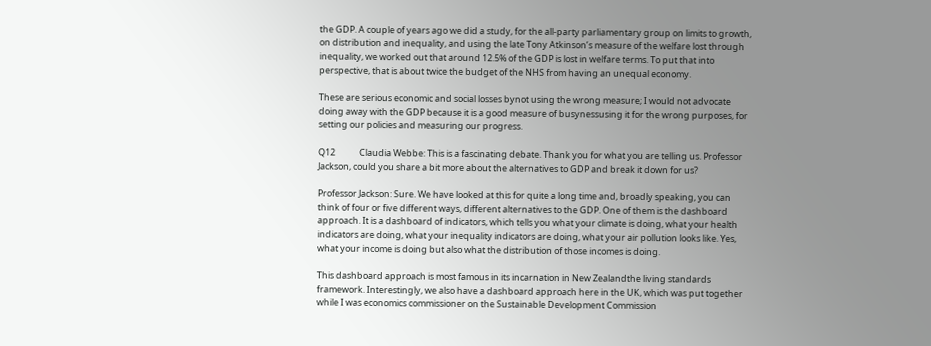the GDP. A couple of years ago we did a study, for the all-party parliamentary group on limits to growth, on distribution and inequality, and using the late Tony Atkinson’s measure of the welfare lost through inequality, we worked out that around 12.5% of the GDP is lost in welfare terms. To put that into perspective, that is about twice the budget of the NHS from having an unequal economy.

These are serious economic and social losses bynot using the wrong measure; I would not advocate doing away with the GDP because it is a good measure of busynessusing it for the wrong purposes, for setting our policies and measuring our progress.

Q12            Claudia Webbe: This is a fascinating debate. Thank you for what you are telling us. Professor Jackson, could you share a bit more about the alternatives to GDP and break it down for us?

Professor Jackson: Sure. We have looked at this for quite a long time and, broadly speaking, you can think of four or five different ways, different alternatives to the GDP. One of them is the dashboard approach. It is a dashboard of indicators, which tells you what your climate is doing, what your health indicators are doing, what your inequality indicators are doing, what your air pollution looks like. Yes, what your income is doing but also what the distribution of those incomes is doing.

This dashboard approach is most famous in its incarnation in New Zealandthe living standards framework. Interestingly, we also have a dashboard approach here in the UK, which was put together while I was economics commissioner on the Sustainable Development Commission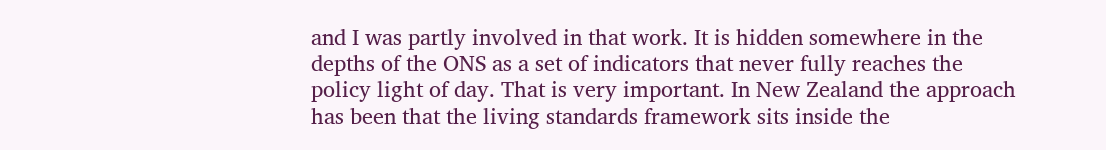and I was partly involved in that work. It is hidden somewhere in the depths of the ONS as a set of indicators that never fully reaches the policy light of day. That is very important. In New Zealand the approach has been that the living standards framework sits inside the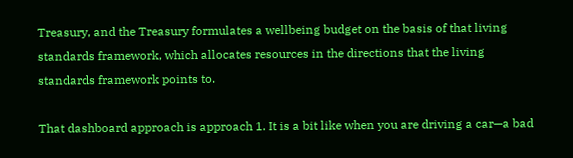Treasury, and the Treasury formulates a wellbeing budget on the basis of that living standards framework, which allocates resources in the directions that the living standards framework points to.

That dashboard approach is approach 1. It is a bit like when you are driving a car—a bad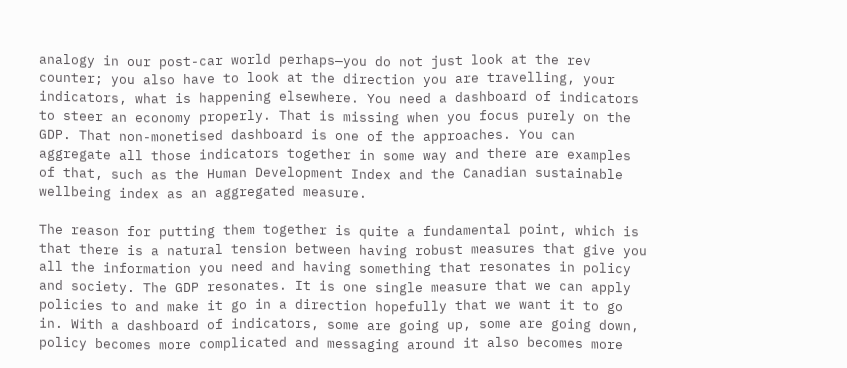analogy in our post-car world perhaps—you do not just look at the rev counter; you also have to look at the direction you are travelling, your indicators, what is happening elsewhere. You need a dashboard of indicators to steer an economy properly. That is missing when you focus purely on the GDP. That non-monetised dashboard is one of the approaches. You can aggregate all those indicators together in some way and there are examples of that, such as the Human Development Index and the Canadian sustainable wellbeing index as an aggregated measure.

The reason for putting them together is quite a fundamental point, which is that there is a natural tension between having robust measures that give you all the information you need and having something that resonates in policy and society. The GDP resonates. It is one single measure that we can apply policies to and make it go in a direction hopefully that we want it to go in. With a dashboard of indicators, some are going up, some are going down, policy becomes more complicated and messaging around it also becomes more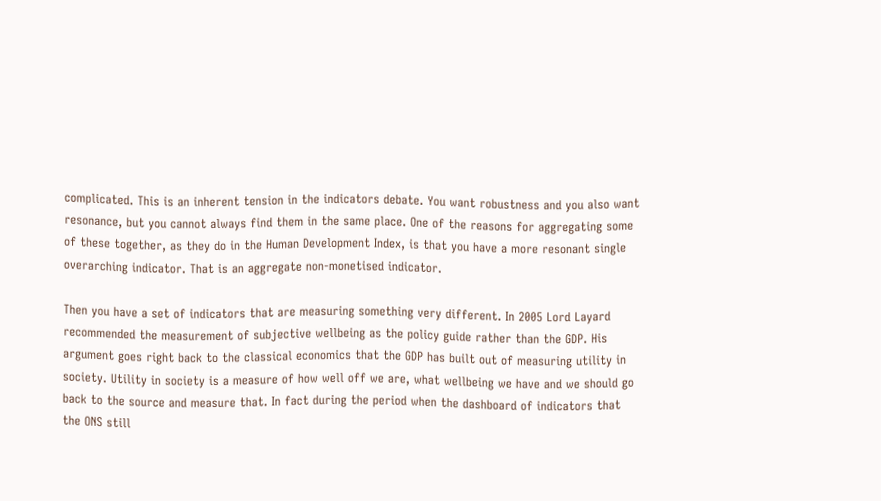complicated. This is an inherent tension in the indicators debate. You want robustness and you also want resonance, but you cannot always find them in the same place. One of the reasons for aggregating some of these together, as they do in the Human Development Index, is that you have a more resonant single overarching indicator. That is an aggregate non-monetised indicator.

Then you have a set of indicators that are measuring something very different. In 2005 Lord Layard recommended the measurement of subjective wellbeing as the policy guide rather than the GDP. His argument goes right back to the classical economics that the GDP has built out of measuring utility in society. Utility in society is a measure of how well off we are, what wellbeing we have and we should go back to the source and measure that. In fact during the period when the dashboard of indicators that the ONS still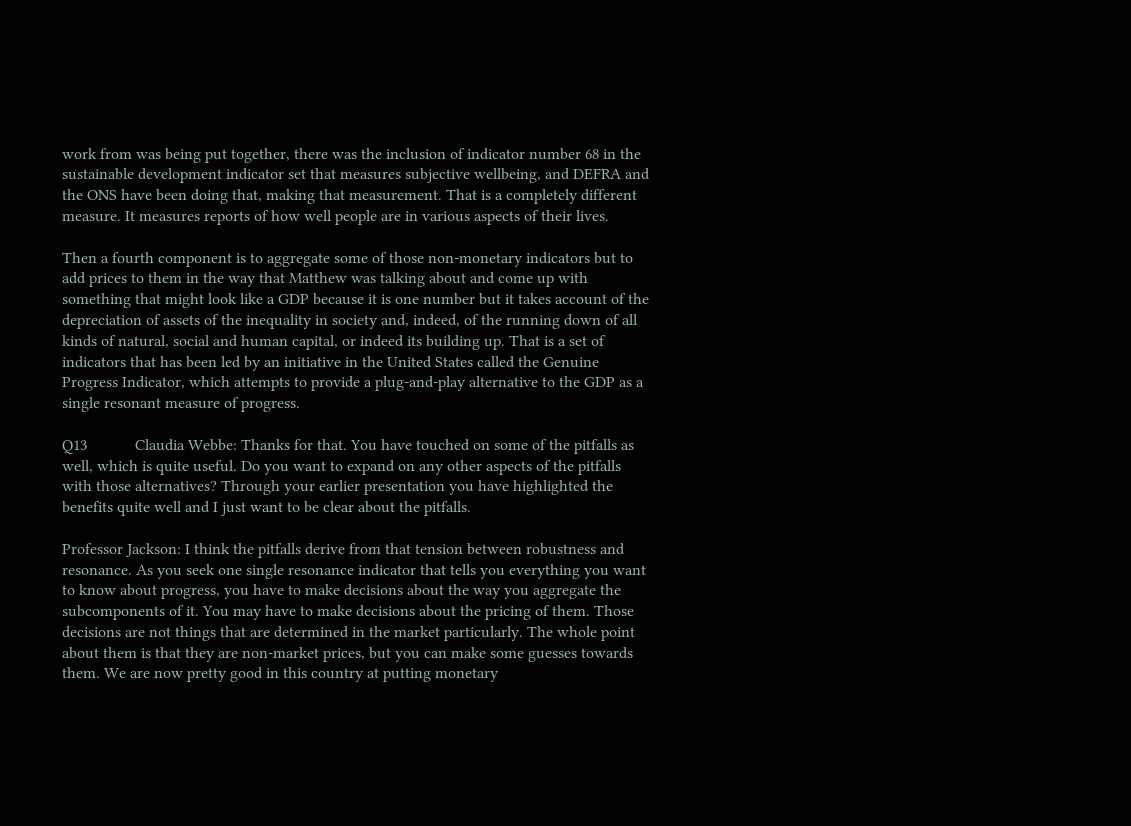work from was being put together, there was the inclusion of indicator number 68 in the sustainable development indicator set that measures subjective wellbeing, and DEFRA and the ONS have been doing that, making that measurement. That is a completely different measure. It measures reports of how well people are in various aspects of their lives.

Then a fourth component is to aggregate some of those non-monetary indicators but to add prices to them in the way that Matthew was talking about and come up with something that might look like a GDP because it is one number but it takes account of the depreciation of assets of the inequality in society and, indeed, of the running down of all kinds of natural, social and human capital, or indeed its building up. That is a set of indicators that has been led by an initiative in the United States called the Genuine Progress Indicator, which attempts to provide a plug-and-play alternative to the GDP as a single resonant measure of progress.

Q13            Claudia Webbe: Thanks for that. You have touched on some of the pitfalls as well, which is quite useful. Do you want to expand on any other aspects of the pitfalls with those alternatives? Through your earlier presentation you have highlighted the benefits quite well and I just want to be clear about the pitfalls.

Professor Jackson: I think the pitfalls derive from that tension between robustness and resonance. As you seek one single resonance indicator that tells you everything you want to know about progress, you have to make decisions about the way you aggregate the subcomponents of it. You may have to make decisions about the pricing of them. Those decisions are not things that are determined in the market particularly. The whole point about them is that they are non-market prices, but you can make some guesses towards them. We are now pretty good in this country at putting monetary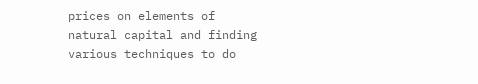prices on elements of natural capital and finding various techniques to do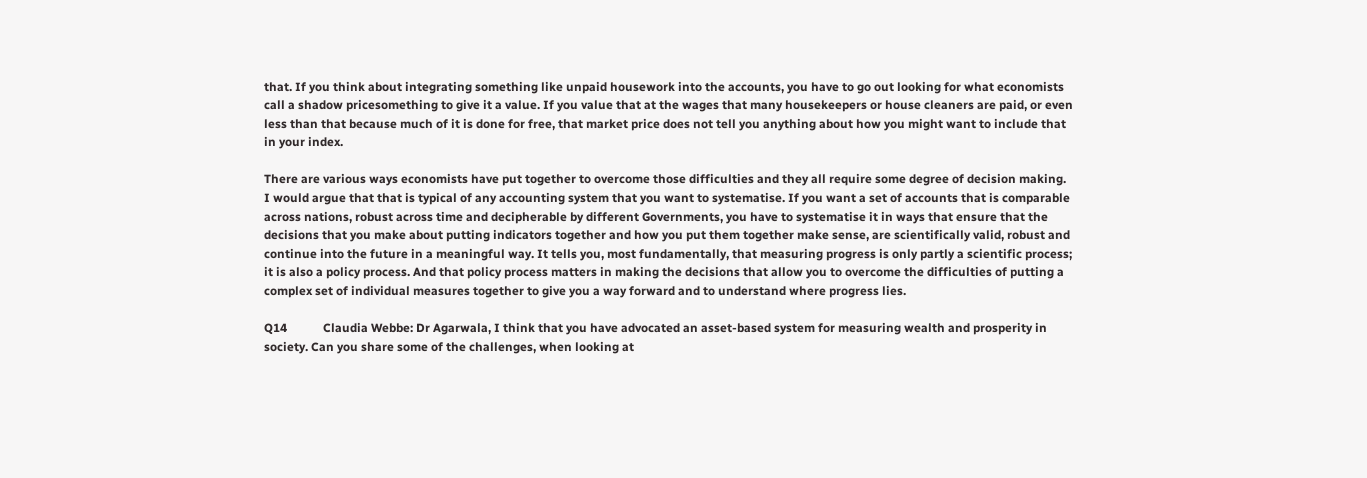that. If you think about integrating something like unpaid housework into the accounts, you have to go out looking for what economists call a shadow pricesomething to give it a value. If you value that at the wages that many housekeepers or house cleaners are paid, or even less than that because much of it is done for free, that market price does not tell you anything about how you might want to include that in your index.

There are various ways economists have put together to overcome those difficulties and they all require some degree of decision making. I would argue that that is typical of any accounting system that you want to systematise. If you want a set of accounts that is comparable across nations, robust across time and decipherable by different Governments, you have to systematise it in ways that ensure that the decisions that you make about putting indicators together and how you put them together make sense, are scientifically valid, robust and continue into the future in a meaningful way. It tells you, most fundamentally, that measuring progress is only partly a scientific process; it is also a policy process. And that policy process matters in making the decisions that allow you to overcome the difficulties of putting a complex set of individual measures together to give you a way forward and to understand where progress lies.

Q14            Claudia Webbe: Dr Agarwala, I think that you have advocated an asset-based system for measuring wealth and prosperity in society. Can you share some of the challenges, when looking at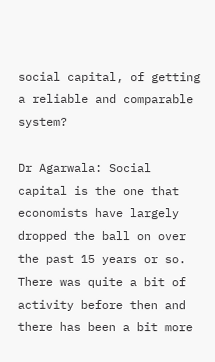social capital, of getting a reliable and comparable system?

Dr Agarwala: Social capital is the one that economists have largely dropped the ball on over the past 15 years or so. There was quite a bit of activity before then and there has been a bit more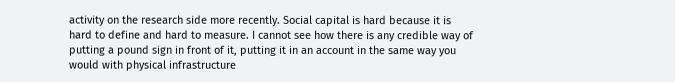activity on the research side more recently. Social capital is hard because it is hard to define and hard to measure. I cannot see how there is any credible way of putting a pound sign in front of it, putting it in an account in the same way you would with physical infrastructure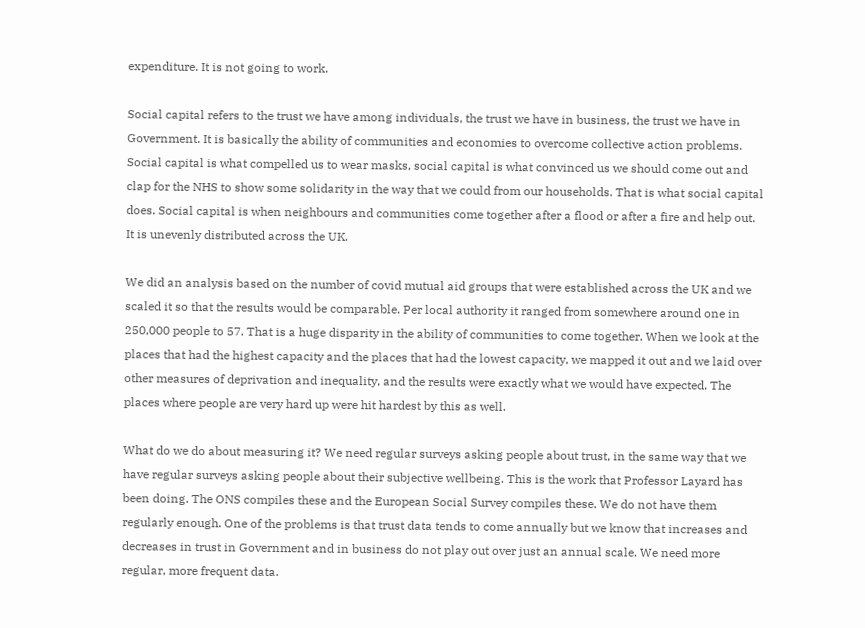expenditure. It is not going to work.

Social capital refers to the trust we have among individuals, the trust we have in business, the trust we have in Government. It is basically the ability of communities and economies to overcome collective action problems. Social capital is what compelled us to wear masks, social capital is what convinced us we should come out and clap for the NHS to show some solidarity in the way that we could from our households. That is what social capital does. Social capital is when neighbours and communities come together after a flood or after a fire and help out. It is unevenly distributed across the UK.

We did an analysis based on the number of covid mutual aid groups that were established across the UK and we scaled it so that the results would be comparable. Per local authority it ranged from somewhere around one in 250,000 people to 57. That is a huge disparity in the ability of communities to come together. When we look at the places that had the highest capacity and the places that had the lowest capacity, we mapped it out and we laid over other measures of deprivation and inequality, and the results were exactly what we would have expected. The places where people are very hard up were hit hardest by this as well.

What do we do about measuring it? We need regular surveys asking people about trust, in the same way that we have regular surveys asking people about their subjective wellbeing. This is the work that Professor Layard has been doing. The ONS compiles these and the European Social Survey compiles these. We do not have them regularly enough. One of the problems is that trust data tends to come annually but we know that increases and decreases in trust in Government and in business do not play out over just an annual scale. We need more regular, more frequent data.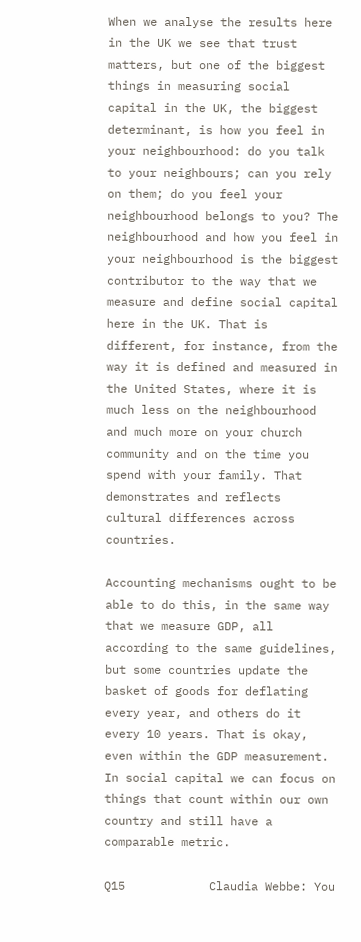When we analyse the results here in the UK we see that trust matters, but one of the biggest things in measuring social capital in the UK, the biggest determinant, is how you feel in your neighbourhood: do you talk to your neighbours; can you rely on them; do you feel your neighbourhood belongs to you? The neighbourhood and how you feel in your neighbourhood is the biggest contributor to the way that we measure and define social capital here in the UK. That is different, for instance, from the way it is defined and measured in the United States, where it is much less on the neighbourhood and much more on your church community and on the time you spend with your family. That demonstrates and reflects cultural differences across countries.

Accounting mechanisms ought to be able to do this, in the same way that we measure GDP, all according to the same guidelines, but some countries update the basket of goods for deflating every year, and others do it every 10 years. That is okay, even within the GDP measurement. In social capital we can focus on things that count within our own country and still have a comparable metric.

Q15            Claudia Webbe: You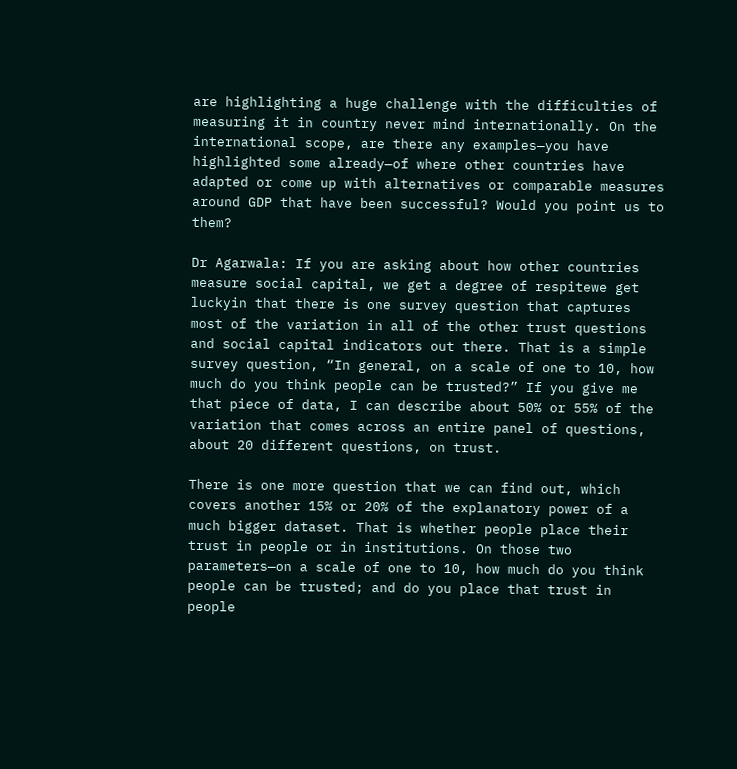are highlighting a huge challenge with the difficulties of measuring it in country never mind internationally. On the international scope, are there any examples—you have highlighted some already—of where other countries have adapted or come up with alternatives or comparable measures around GDP that have been successful? Would you point us to them?

Dr Agarwala: If you are asking about how other countries measure social capital, we get a degree of respitewe get luckyin that there is one survey question that captures most of the variation in all of the other trust questions and social capital indicators out there. That is a simple survey question, “In general, on a scale of one to 10, how much do you think people can be trusted?” If you give me that piece of data, I can describe about 50% or 55% of the variation that comes across an entire panel of questions, about 20 different questions, on trust.

There is one more question that we can find out, which covers another 15% or 20% of the explanatory power of a much bigger dataset. That is whether people place their trust in people or in institutions. On those two parameters—on a scale of one to 10, how much do you think people can be trusted; and do you place that trust in people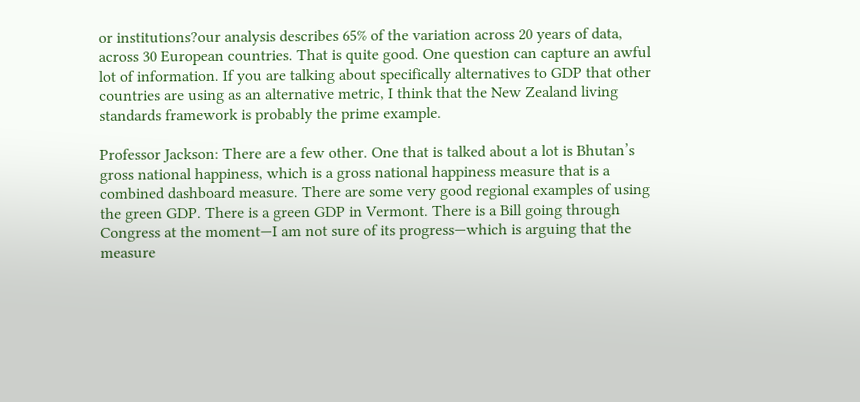or institutions?our analysis describes 65% of the variation across 20 years of data, across 30 European countries. That is quite good. One question can capture an awful lot of information. If you are talking about specifically alternatives to GDP that other countries are using as an alternative metric, I think that the New Zealand living standards framework is probably the prime example.

Professor Jackson: There are a few other. One that is talked about a lot is Bhutan’s gross national happiness, which is a gross national happiness measure that is a combined dashboard measure. There are some very good regional examples of using the green GDP. There is a green GDP in Vermont. There is a Bill going through Congress at the moment—I am not sure of its progress—which is arguing that the measure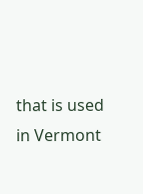that is used in Vermont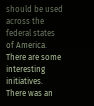should be used across the federal states of America. There are some interesting initiatives. There was an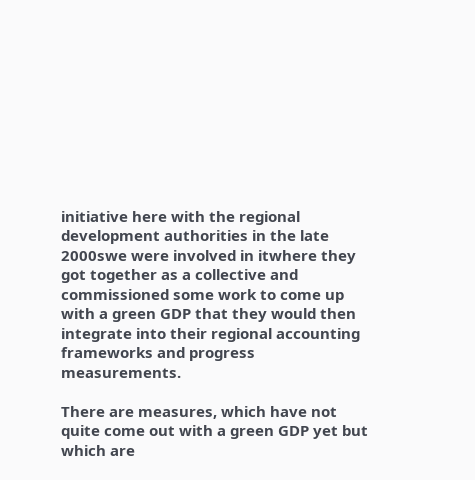initiative here with the regional development authorities in the late 2000swe were involved in itwhere they got together as a collective and commissioned some work to come up with a green GDP that they would then integrate into their regional accounting frameworks and progress measurements.

There are measures, which have not quite come out with a green GDP yet but which are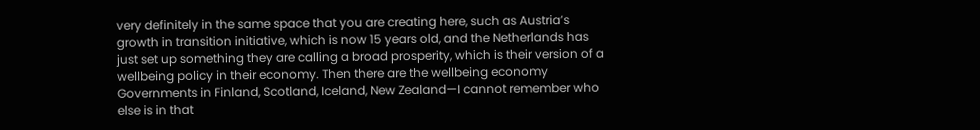very definitely in the same space that you are creating here, such as Austria’s growth in transition initiative, which is now 15 years old, and the Netherlands has just set up something they are calling a broad prosperity, which is their version of a wellbeing policy in their economy. Then there are the wellbeing economy Governments in Finland, Scotland, Iceland, New Zealand—I cannot remember who else is in that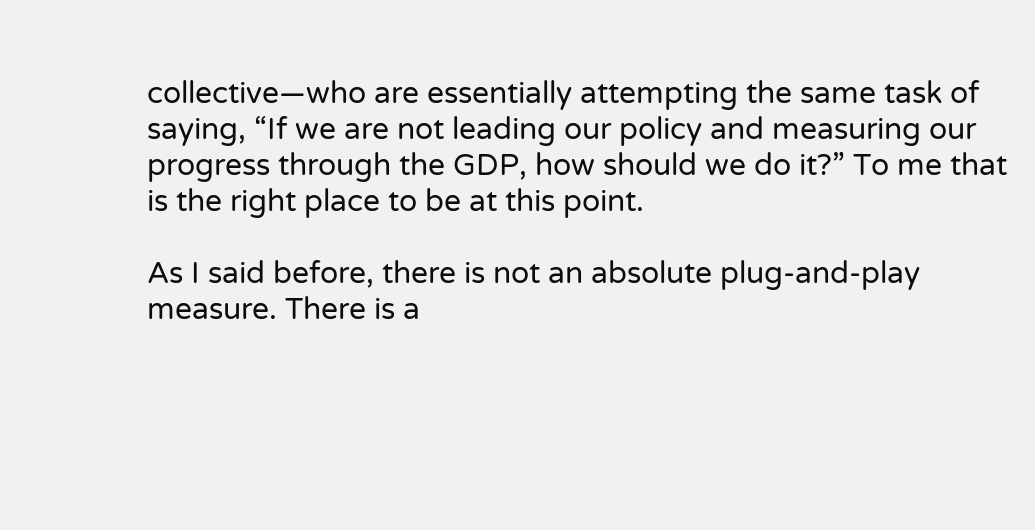collective—who are essentially attempting the same task of saying, “If we are not leading our policy and measuring our progress through the GDP, how should we do it?” To me that is the right place to be at this point.

As I said before, there is not an absolute plug-and-play measure. There is a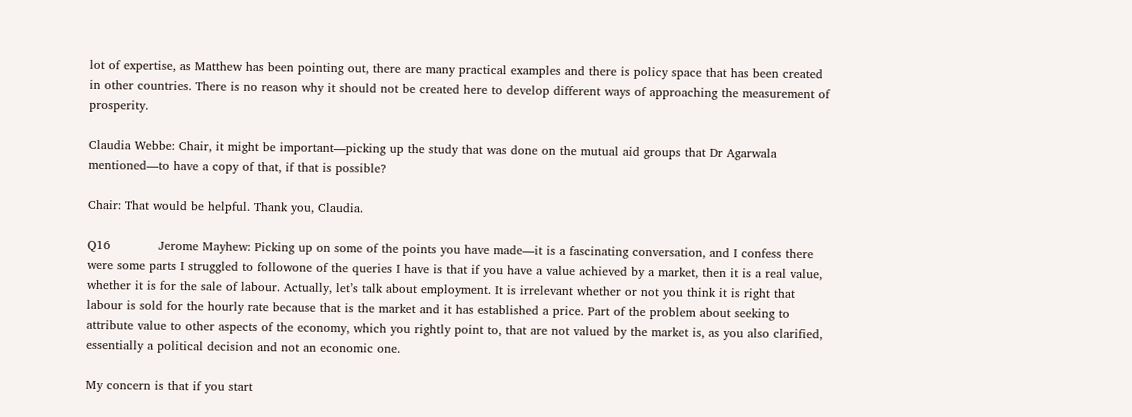lot of expertise, as Matthew has been pointing out, there are many practical examples and there is policy space that has been created in other countries. There is no reason why it should not be created here to develop different ways of approaching the measurement of prosperity.

Claudia Webbe: Chair, it might be important—picking up the study that was done on the mutual aid groups that Dr Agarwala mentioned—to have a copy of that, if that is possible?

Chair: That would be helpful. Thank you, Claudia.

Q16            Jerome Mayhew: Picking up on some of the points you have made—it is a fascinating conversation, and I confess there were some parts I struggled to followone of the queries I have is that if you have a value achieved by a market, then it is a real value, whether it is for the sale of labour. Actually, let’s talk about employment. It is irrelevant whether or not you think it is right that labour is sold for the hourly rate because that is the market and it has established a price. Part of the problem about seeking to attribute value to other aspects of the economy, which you rightly point to, that are not valued by the market is, as you also clarified, essentially a political decision and not an economic one.

My concern is that if you start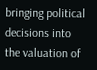bringing political decisions into the valuation of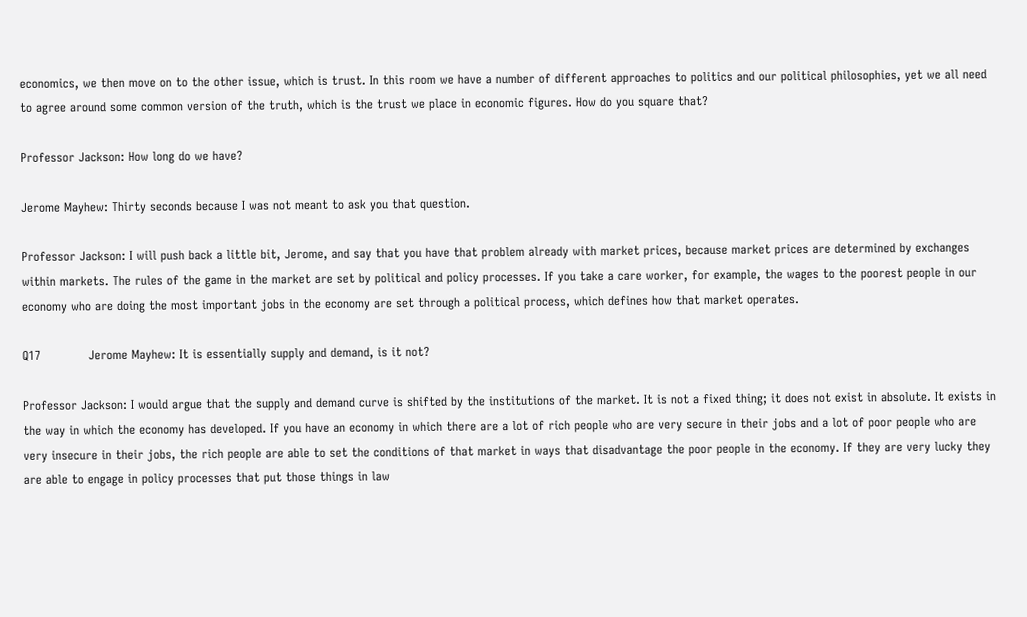economics, we then move on to the other issue, which is trust. In this room we have a number of different approaches to politics and our political philosophies, yet we all need to agree around some common version of the truth, which is the trust we place in economic figures. How do you square that?

Professor Jackson: How long do we have?

Jerome Mayhew: Thirty seconds because I was not meant to ask you that question.

Professor Jackson: I will push back a little bit, Jerome, and say that you have that problem already with market prices, because market prices are determined by exchanges within markets. The rules of the game in the market are set by political and policy processes. If you take a care worker, for example, the wages to the poorest people in our economy who are doing the most important jobs in the economy are set through a political process, which defines how that market operates.

Q17            Jerome Mayhew: It is essentially supply and demand, is it not?

Professor Jackson: I would argue that the supply and demand curve is shifted by the institutions of the market. It is not a fixed thing; it does not exist in absolute. It exists in the way in which the economy has developed. If you have an economy in which there are a lot of rich people who are very secure in their jobs and a lot of poor people who are very insecure in their jobs, the rich people are able to set the conditions of that market in ways that disadvantage the poor people in the economy. If they are very lucky they are able to engage in policy processes that put those things in law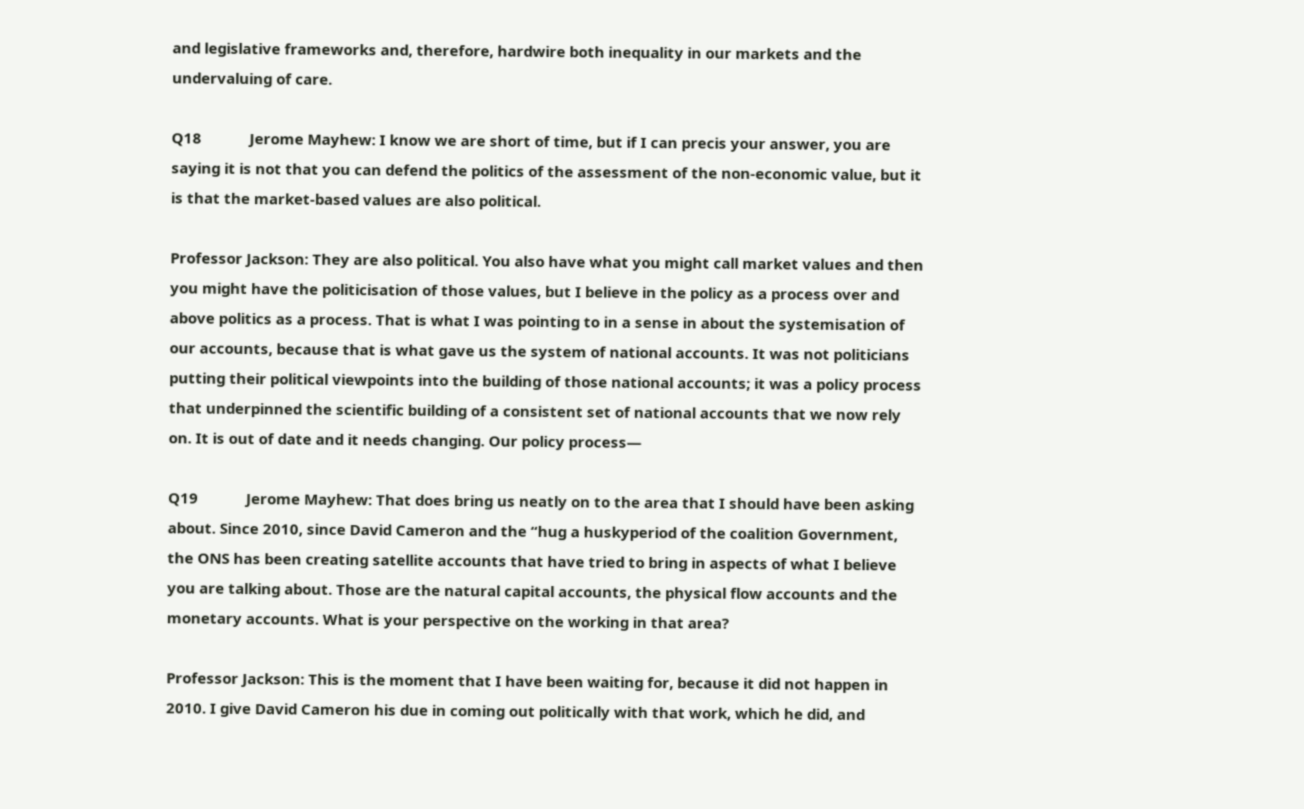and legislative frameworks and, therefore, hardwire both inequality in our markets and the undervaluing of care.

Q18            Jerome Mayhew: I know we are short of time, but if I can precis your answer, you are saying it is not that you can defend the politics of the assessment of the non-economic value, but it is that the market-based values are also political.

Professor Jackson: They are also political. You also have what you might call market values and then you might have the politicisation of those values, but I believe in the policy as a process over and above politics as a process. That is what I was pointing to in a sense in about the systemisation of our accounts, because that is what gave us the system of national accounts. It was not politicians putting their political viewpoints into the building of those national accounts; it was a policy process that underpinned the scientific building of a consistent set of national accounts that we now rely on. It is out of date and it needs changing. Our policy process—

Q19            Jerome Mayhew: That does bring us neatly on to the area that I should have been asking about. Since 2010, since David Cameron and the “hug a huskyperiod of the coalition Government, the ONS has been creating satellite accounts that have tried to bring in aspects of what I believe you are talking about. Those are the natural capital accounts, the physical flow accounts and the monetary accounts. What is your perspective on the working in that area?

Professor Jackson: This is the moment that I have been waiting for, because it did not happen in 2010. I give David Cameron his due in coming out politically with that work, which he did, and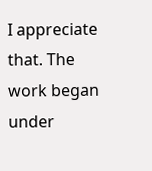I appreciate that. The work began under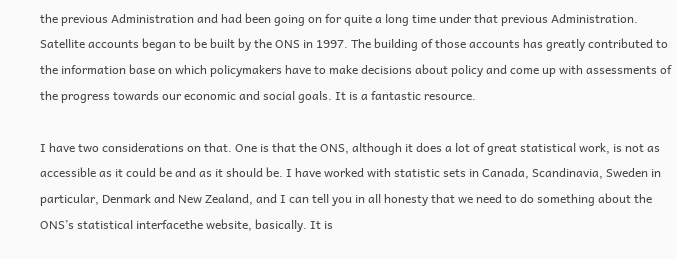the previous Administration and had been going on for quite a long time under that previous Administration. Satellite accounts began to be built by the ONS in 1997. The building of those accounts has greatly contributed to the information base on which policymakers have to make decisions about policy and come up with assessments of the progress towards our economic and social goals. It is a fantastic resource.

I have two considerations on that. One is that the ONS, although it does a lot of great statistical work, is not as accessible as it could be and as it should be. I have worked with statistic sets in Canada, Scandinavia, Sweden in particular, Denmark and New Zealand, and I can tell you in all honesty that we need to do something about the ONS’s statistical interfacethe website, basically. It is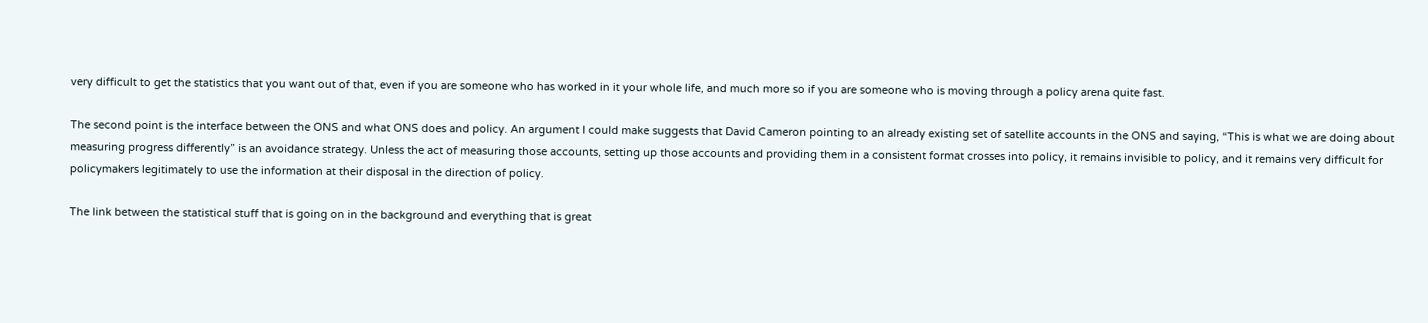very difficult to get the statistics that you want out of that, even if you are someone who has worked in it your whole life, and much more so if you are someone who is moving through a policy arena quite fast.

The second point is the interface between the ONS and what ONS does and policy. An argument I could make suggests that David Cameron pointing to an already existing set of satellite accounts in the ONS and saying, “This is what we are doing about measuring progress differently” is an avoidance strategy. Unless the act of measuring those accounts, setting up those accounts and providing them in a consistent format crosses into policy, it remains invisible to policy, and it remains very difficult for policymakers legitimately to use the information at their disposal in the direction of policy.

The link between the statistical stuff that is going on in the background and everything that is great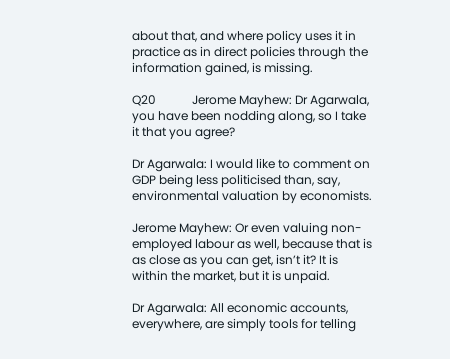about that, and where policy uses it in practice as in direct policies through the information gained, is missing.

Q20            Jerome Mayhew: Dr Agarwala, you have been nodding along, so I take it that you agree?

Dr Agarwala: I would like to comment on GDP being less politicised than, say, environmental valuation by economists.

Jerome Mayhew: Or even valuing non-employed labour as well, because that is as close as you can get, isn’t it? It is within the market, but it is unpaid.

Dr Agarwala: All economic accounts, everywhere, are simply tools for telling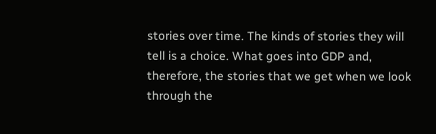stories over time. The kinds of stories they will tell is a choice. What goes into GDP and, therefore, the stories that we get when we look through the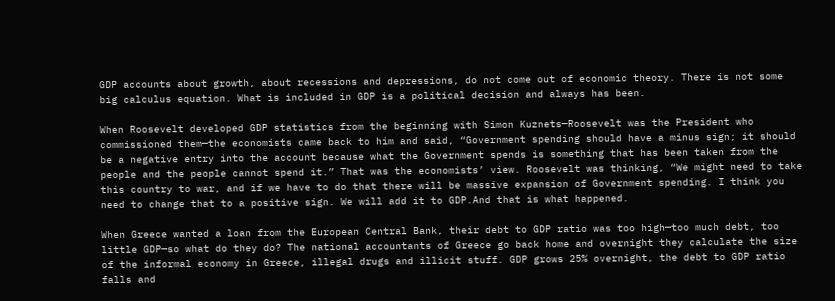GDP accounts about growth, about recessions and depressions, do not come out of economic theory. There is not some big calculus equation. What is included in GDP is a political decision and always has been.

When Roosevelt developed GDP statistics from the beginning with Simon Kuznets—Roosevelt was the President who commissioned them—the economists came back to him and said, “Government spending should have a minus sign; it should be a negative entry into the account because what the Government spends is something that has been taken from the people and the people cannot spend it.” That was the economists’ view. Roosevelt was thinking, “We might need to take this country to war, and if we have to do that there will be massive expansion of Government spending. I think you need to change that to a positive sign. We will add it to GDP.And that is what happened.

When Greece wanted a loan from the European Central Bank, their debt to GDP ratio was too high—too much debt, too little GDP—so what do they do? The national accountants of Greece go back home and overnight they calculate the size of the informal economy in Greece, illegal drugs and illicit stuff. GDP grows 25% overnight, the debt to GDP ratio falls and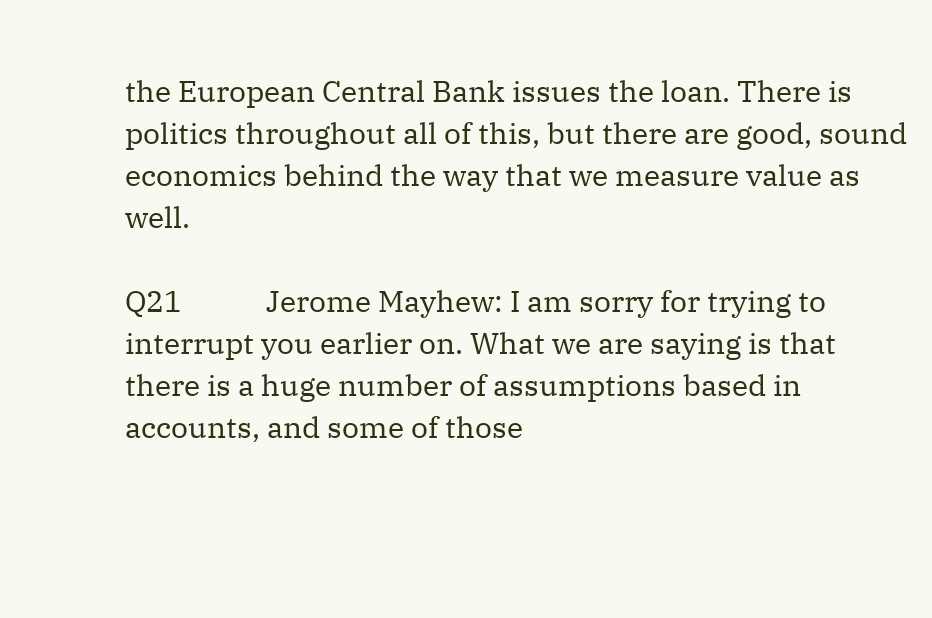the European Central Bank issues the loan. There is politics throughout all of this, but there are good, sound economics behind the way that we measure value as well.

Q21            Jerome Mayhew: I am sorry for trying to interrupt you earlier on. What we are saying is that there is a huge number of assumptions based in accounts, and some of those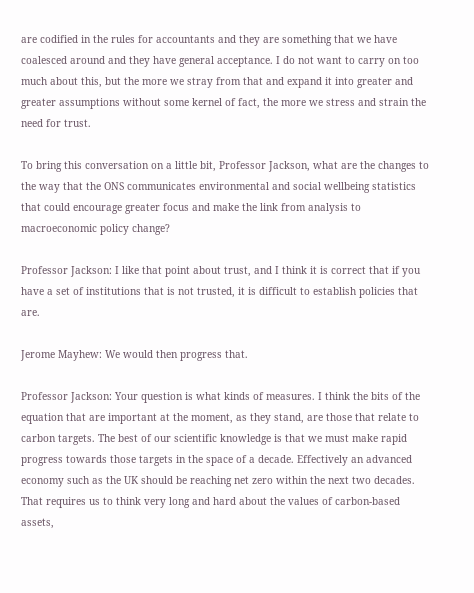are codified in the rules for accountants and they are something that we have coalesced around and they have general acceptance. I do not want to carry on too much about this, but the more we stray from that and expand it into greater and greater assumptions without some kernel of fact, the more we stress and strain the need for trust.

To bring this conversation on a little bit, Professor Jackson, what are the changes to the way that the ONS communicates environmental and social wellbeing statistics that could encourage greater focus and make the link from analysis to macroeconomic policy change?

Professor Jackson: I like that point about trust, and I think it is correct that if you have a set of institutions that is not trusted, it is difficult to establish policies that are.

Jerome Mayhew: We would then progress that.

Professor Jackson: Your question is what kinds of measures. I think the bits of the equation that are important at the moment, as they stand, are those that relate to carbon targets. The best of our scientific knowledge is that we must make rapid progress towards those targets in the space of a decade. Effectively an advanced economy such as the UK should be reaching net zero within the next two decades. That requires us to think very long and hard about the values of carbon-based assets,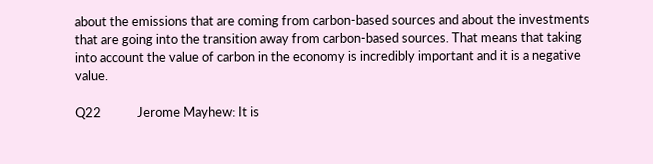about the emissions that are coming from carbon-based sources and about the investments that are going into the transition away from carbon-based sources. That means that taking into account the value of carbon in the economy is incredibly important and it is a negative value.

Q22            Jerome Mayhew: It is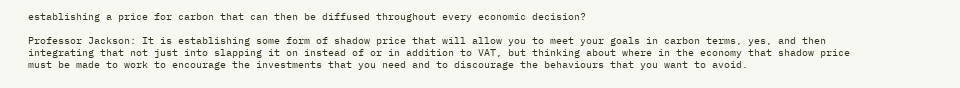establishing a price for carbon that can then be diffused throughout every economic decision?

Professor Jackson: It is establishing some form of shadow price that will allow you to meet your goals in carbon terms, yes, and then integrating that not just into slapping it on instead of or in addition to VAT, but thinking about where in the economy that shadow price must be made to work to encourage the investments that you need and to discourage the behaviours that you want to avoid.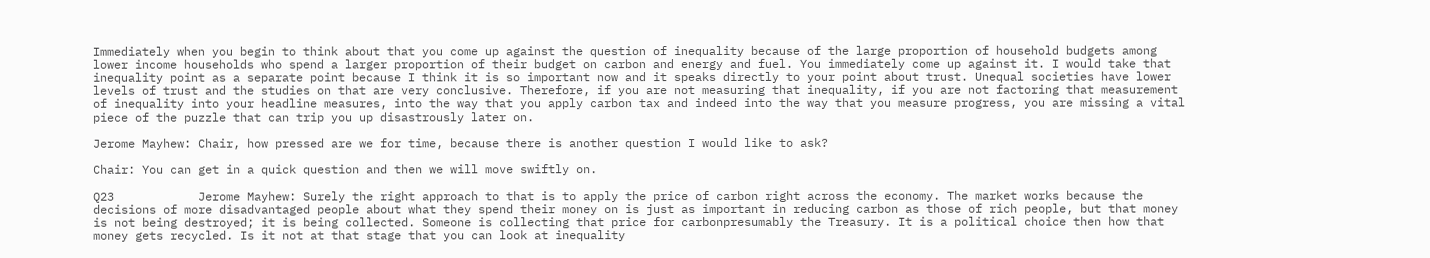Immediately when you begin to think about that you come up against the question of inequality because of the large proportion of household budgets among lower income households who spend a larger proportion of their budget on carbon and energy and fuel. You immediately come up against it. I would take that inequality point as a separate point because I think it is so important now and it speaks directly to your point about trust. Unequal societies have lower levels of trust and the studies on that are very conclusive. Therefore, if you are not measuring that inequality, if you are not factoring that measurement of inequality into your headline measures, into the way that you apply carbon tax and indeed into the way that you measure progress, you are missing a vital piece of the puzzle that can trip you up disastrously later on.

Jerome Mayhew: Chair, how pressed are we for time, because there is another question I would like to ask?

Chair: You can get in a quick question and then we will move swiftly on.

Q23            Jerome Mayhew: Surely the right approach to that is to apply the price of carbon right across the economy. The market works because the decisions of more disadvantaged people about what they spend their money on is just as important in reducing carbon as those of rich people, but that money is not being destroyed; it is being collected. Someone is collecting that price for carbonpresumably the Treasury. It is a political choice then how that money gets recycled. Is it not at that stage that you can look at inequality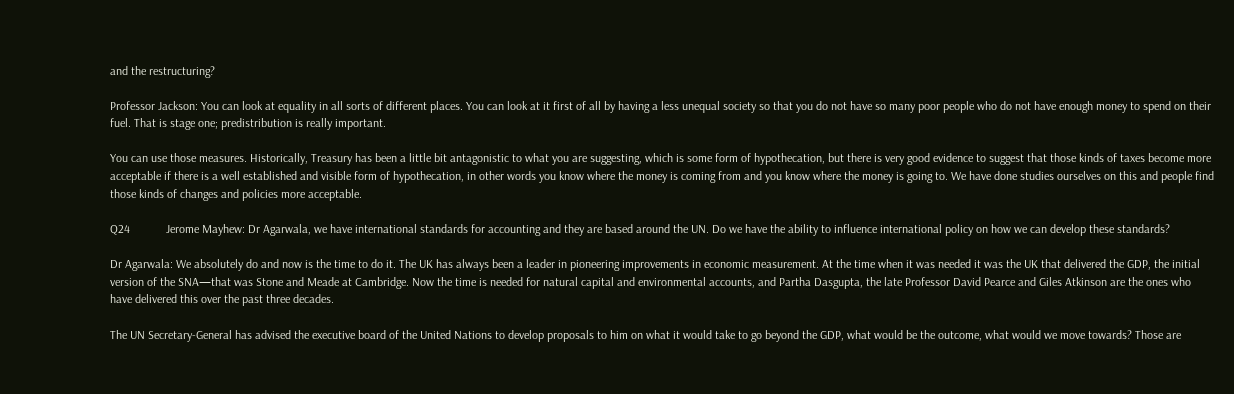and the restructuring?

Professor Jackson: You can look at equality in all sorts of different places. You can look at it first of all by having a less unequal society so that you do not have so many poor people who do not have enough money to spend on their fuel. That is stage one; predistribution is really important.

You can use those measures. Historically, Treasury has been a little bit antagonistic to what you are suggesting, which is some form of hypothecation, but there is very good evidence to suggest that those kinds of taxes become more acceptable if there is a well established and visible form of hypothecation, in other words you know where the money is coming from and you know where the money is going to. We have done studies ourselves on this and people find those kinds of changes and policies more acceptable.

Q24            Jerome Mayhew: Dr Agarwala, we have international standards for accounting and they are based around the UN. Do we have the ability to influence international policy on how we can develop these standards?

Dr Agarwala: We absolutely do and now is the time to do it. The UK has always been a leader in pioneering improvements in economic measurement. At the time when it was needed it was the UK that delivered the GDP, the initial version of the SNA—that was Stone and Meade at Cambridge. Now the time is needed for natural capital and environmental accounts, and Partha Dasgupta, the late Professor David Pearce and Giles Atkinson are the ones who have delivered this over the past three decades.

The UN Secretary-General has advised the executive board of the United Nations to develop proposals to him on what it would take to go beyond the GDP, what would be the outcome, what would we move towards? Those are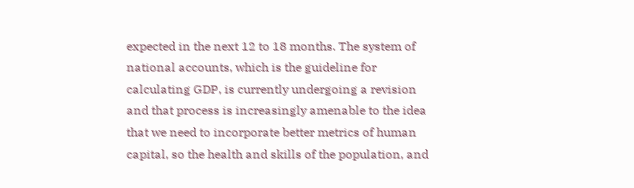expected in the next 12 to 18 months. The system of national accounts, which is the guideline for calculating GDP, is currently undergoing a revision and that process is increasingly amenable to the idea that we need to incorporate better metrics of human capital, so the health and skills of the population, and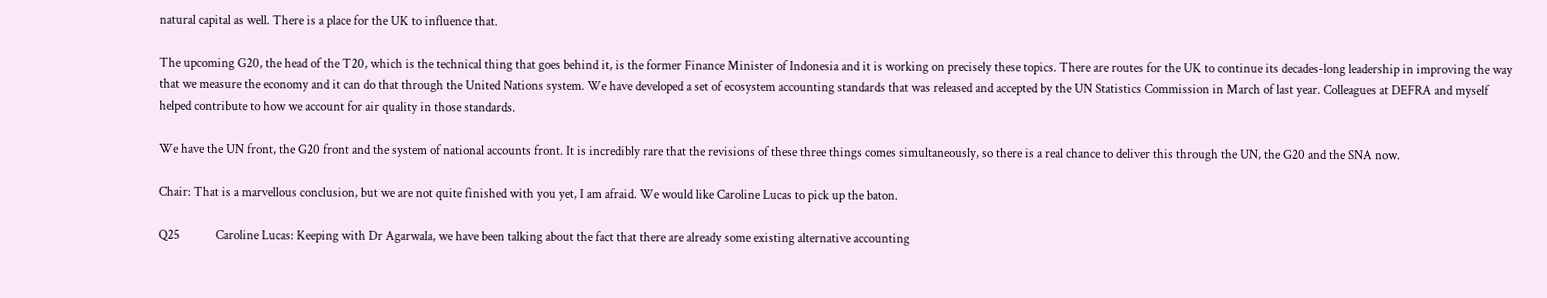natural capital as well. There is a place for the UK to influence that.

The upcoming G20, the head of the T20, which is the technical thing that goes behind it, is the former Finance Minister of Indonesia and it is working on precisely these topics. There are routes for the UK to continue its decades-long leadership in improving the way that we measure the economy and it can do that through the United Nations system. We have developed a set of ecosystem accounting standards that was released and accepted by the UN Statistics Commission in March of last year. Colleagues at DEFRA and myself helped contribute to how we account for air quality in those standards.

We have the UN front, the G20 front and the system of national accounts front. It is incredibly rare that the revisions of these three things comes simultaneously, so there is a real chance to deliver this through the UN, the G20 and the SNA now.

Chair: That is a marvellous conclusion, but we are not quite finished with you yet, I am afraid. We would like Caroline Lucas to pick up the baton.

Q25            Caroline Lucas: Keeping with Dr Agarwala, we have been talking about the fact that there are already some existing alternative accounting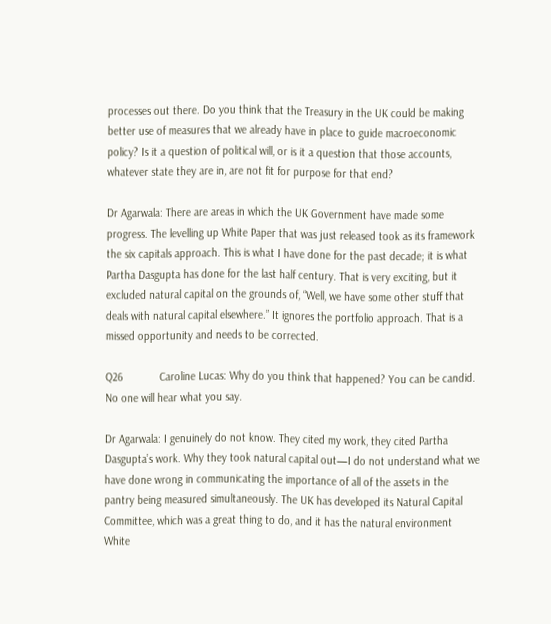processes out there. Do you think that the Treasury in the UK could be making better use of measures that we already have in place to guide macroeconomic policy? Is it a question of political will, or is it a question that those accounts, whatever state they are in, are not fit for purpose for that end?

Dr Agarwala: There are areas in which the UK Government have made some progress. The levelling up White Paper that was just released took as its framework the six capitals approach. This is what I have done for the past decade; it is what Partha Dasgupta has done for the last half century. That is very exciting, but it excluded natural capital on the grounds of, “Well, we have some other stuff that deals with natural capital elsewhere.” It ignores the portfolio approach. That is a missed opportunity and needs to be corrected.

Q26            Caroline Lucas: Why do you think that happened? You can be candid. No one will hear what you say.

Dr Agarwala: I genuinely do not know. They cited my work, they cited Partha Dasgupta’s work. Why they took natural capital out—I do not understand what we have done wrong in communicating the importance of all of the assets in the pantry being measured simultaneously. The UK has developed its Natural Capital Committee, which was a great thing to do, and it has the natural environment White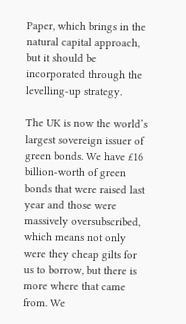Paper, which brings in the natural capital approach, but it should be incorporated through the levelling-up strategy.

The UK is now the world’s largest sovereign issuer of green bonds. We have £16 billion-worth of green bonds that were raised last year and those were massively oversubscribed, which means not only were they cheap gilts for us to borrow, but there is more where that came from. We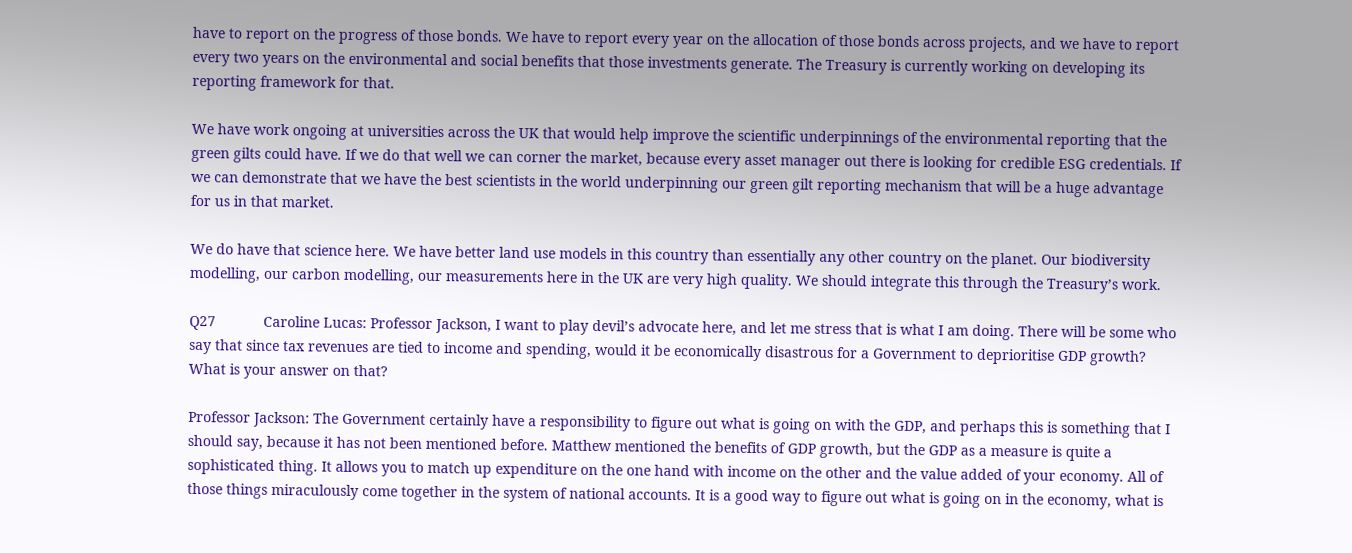have to report on the progress of those bonds. We have to report every year on the allocation of those bonds across projects, and we have to report every two years on the environmental and social benefits that those investments generate. The Treasury is currently working on developing its reporting framework for that.

We have work ongoing at universities across the UK that would help improve the scientific underpinnings of the environmental reporting that the green gilts could have. If we do that well we can corner the market, because every asset manager out there is looking for credible ESG credentials. If we can demonstrate that we have the best scientists in the world underpinning our green gilt reporting mechanism that will be a huge advantage for us in that market.

We do have that science here. We have better land use models in this country than essentially any other country on the planet. Our biodiversity modelling, our carbon modelling, our measurements here in the UK are very high quality. We should integrate this through the Treasury’s work.

Q27            Caroline Lucas: Professor Jackson, I want to play devil’s advocate here, and let me stress that is what I am doing. There will be some who say that since tax revenues are tied to income and spending, would it be economically disastrous for a Government to deprioritise GDP growth? What is your answer on that?

Professor Jackson: The Government certainly have a responsibility to figure out what is going on with the GDP, and perhaps this is something that I should say, because it has not been mentioned before. Matthew mentioned the benefits of GDP growth, but the GDP as a measure is quite a sophisticated thing. It allows you to match up expenditure on the one hand with income on the other and the value added of your economy. All of those things miraculously come together in the system of national accounts. It is a good way to figure out what is going on in the economy, what is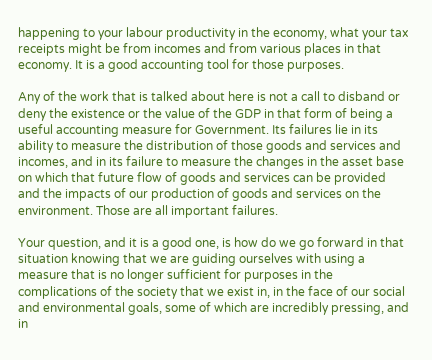happening to your labour productivity in the economy, what your tax receipts might be from incomes and from various places in that economy. It is a good accounting tool for those purposes.

Any of the work that is talked about here is not a call to disband or deny the existence or the value of the GDP in that form of being a useful accounting measure for Government. Its failures lie in its ability to measure the distribution of those goods and services and incomes, and in its failure to measure the changes in the asset base on which that future flow of goods and services can be provided and the impacts of our production of goods and services on the environment. Those are all important failures.

Your question, and it is a good one, is how do we go forward in that situation knowing that we are guiding ourselves with using a measure that is no longer sufficient for purposes in the complications of the society that we exist in, in the face of our social and environmental goals, some of which are incredibly pressing, and in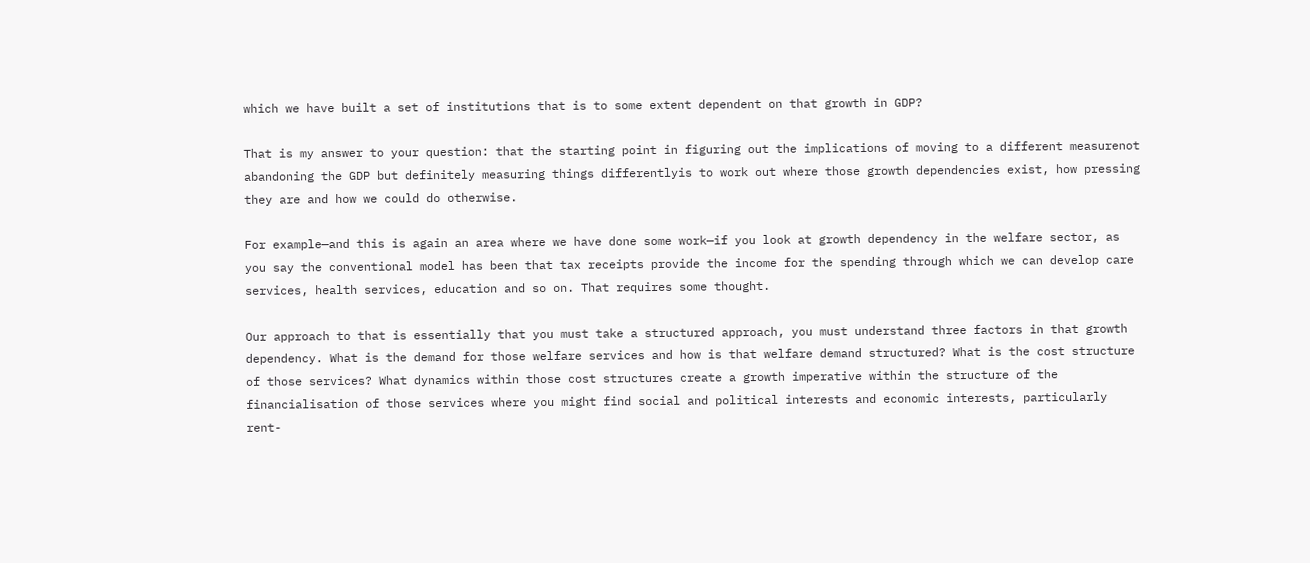which we have built a set of institutions that is to some extent dependent on that growth in GDP?

That is my answer to your question: that the starting point in figuring out the implications of moving to a different measurenot abandoning the GDP but definitely measuring things differentlyis to work out where those growth dependencies exist, how pressing they are and how we could do otherwise.

For example—and this is again an area where we have done some work—if you look at growth dependency in the welfare sector, as you say the conventional model has been that tax receipts provide the income for the spending through which we can develop care services, health services, education and so on. That requires some thought.

Our approach to that is essentially that you must take a structured approach, you must understand three factors in that growth dependency. What is the demand for those welfare services and how is that welfare demand structured? What is the cost structure of those services? What dynamics within those cost structures create a growth imperative within the structure of the financialisation of those services where you might find social and political interests and economic interests, particularly rent-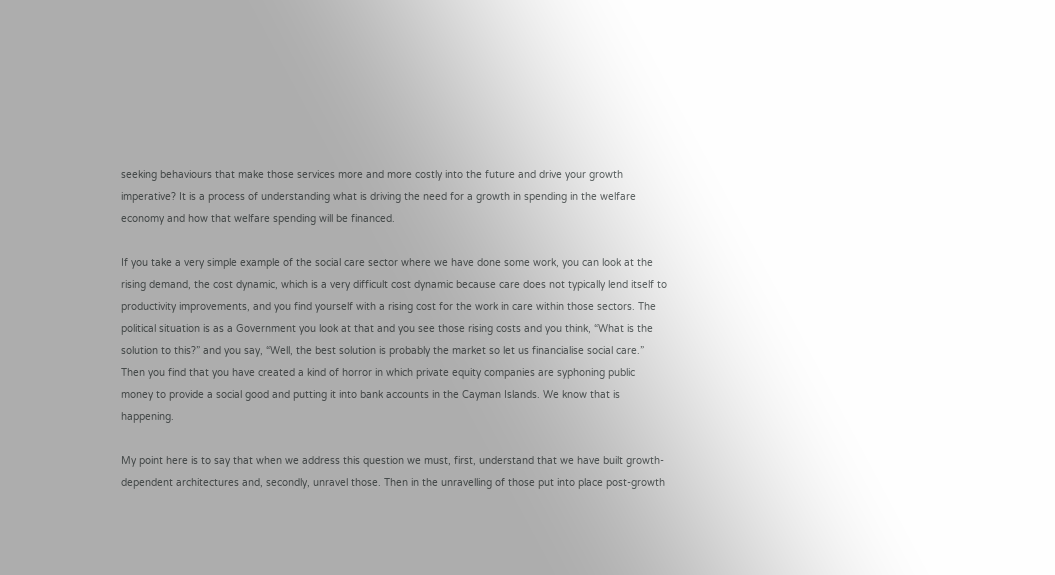seeking behaviours that make those services more and more costly into the future and drive your growth imperative? It is a process of understanding what is driving the need for a growth in spending in the welfare economy and how that welfare spending will be financed.

If you take a very simple example of the social care sector where we have done some work, you can look at the rising demand, the cost dynamic, which is a very difficult cost dynamic because care does not typically lend itself to productivity improvements, and you find yourself with a rising cost for the work in care within those sectors. The political situation is as a Government you look at that and you see those rising costs and you think, “What is the solution to this?” and you say, “Well, the best solution is probably the market so let us financialise social care.” Then you find that you have created a kind of horror in which private equity companies are syphoning public money to provide a social good and putting it into bank accounts in the Cayman Islands. We know that is happening.

My point here is to say that when we address this question we must, first, understand that we have built growth-dependent architectures and, secondly, unravel those. Then in the unravelling of those put into place post-growth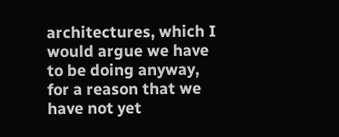architectures, which I would argue we have to be doing anyway, for a reason that we have not yet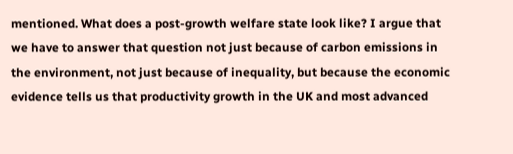mentioned. What does a post-growth welfare state look like? I argue that we have to answer that question not just because of carbon emissions in the environment, not just because of inequality, but because the economic evidence tells us that productivity growth in the UK and most advanced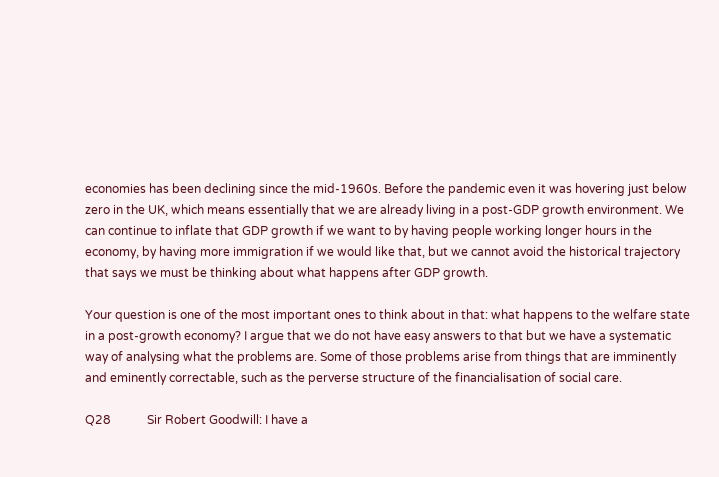economies has been declining since the mid-1960s. Before the pandemic even it was hovering just below zero in the UK, which means essentially that we are already living in a post-GDP growth environment. We can continue to inflate that GDP growth if we want to by having people working longer hours in the economy, by having more immigration if we would like that, but we cannot avoid the historical trajectory that says we must be thinking about what happens after GDP growth.

Your question is one of the most important ones to think about in that: what happens to the welfare state in a post-growth economy? I argue that we do not have easy answers to that but we have a systematic way of analysing what the problems are. Some of those problems arise from things that are imminently and eminently correctable, such as the perverse structure of the financialisation of social care.

Q28            Sir Robert Goodwill: I have a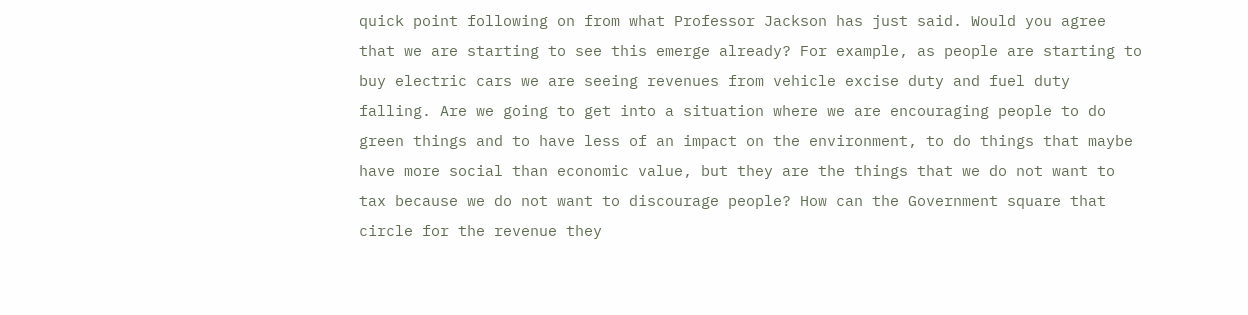quick point following on from what Professor Jackson has just said. Would you agree that we are starting to see this emerge already? For example, as people are starting to buy electric cars we are seeing revenues from vehicle excise duty and fuel duty falling. Are we going to get into a situation where we are encouraging people to do green things and to have less of an impact on the environment, to do things that maybe have more social than economic value, but they are the things that we do not want to tax because we do not want to discourage people? How can the Government square that circle for the revenue they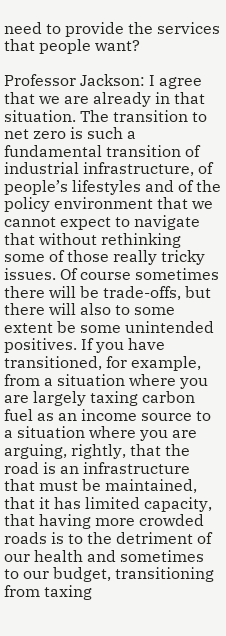need to provide the services that people want?

Professor Jackson: I agree that we are already in that situation. The transition to net zero is such a fundamental transition of industrial infrastructure, of people’s lifestyles and of the policy environment that we cannot expect to navigate that without rethinking some of those really tricky issues. Of course sometimes there will be trade-offs, but there will also to some extent be some unintended positives. If you have transitioned, for example, from a situation where you are largely taxing carbon fuel as an income source to a situation where you are arguing, rightly, that the road is an infrastructure that must be maintained, that it has limited capacity, that having more crowded roads is to the detriment of our health and sometimes to our budget, transitioning from taxing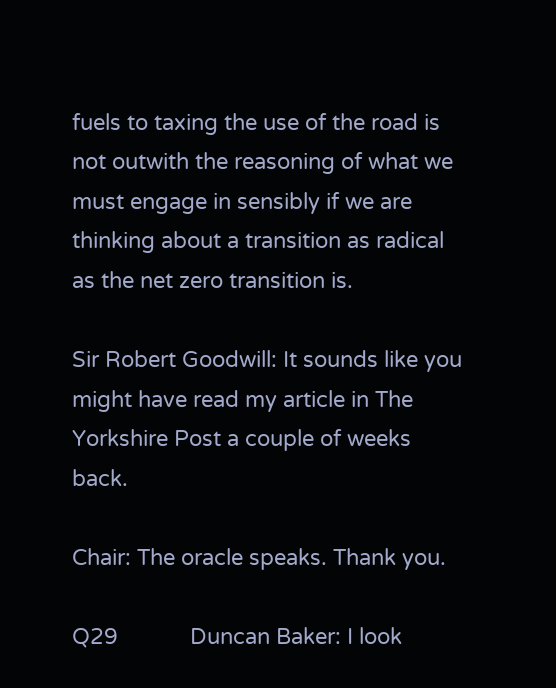fuels to taxing the use of the road is not outwith the reasoning of what we must engage in sensibly if we are thinking about a transition as radical as the net zero transition is.

Sir Robert Goodwill: It sounds like you might have read my article in The Yorkshire Post a couple of weeks back.

Chair: The oracle speaks. Thank you.

Q29            Duncan Baker: I look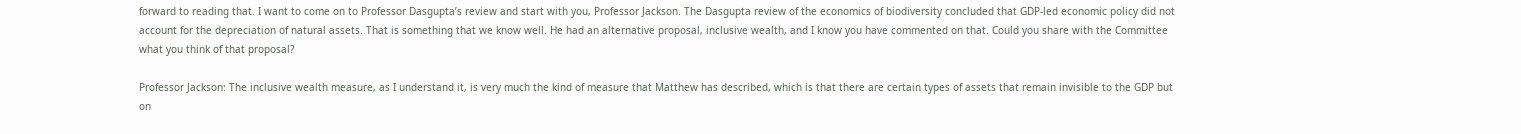forward to reading that. I want to come on to Professor Dasgupta’s review and start with you, Professor Jackson. The Dasgupta review of the economics of biodiversity concluded that GDP-led economic policy did not account for the depreciation of natural assets. That is something that we know well. He had an alternative proposal, inclusive wealth, and I know you have commented on that. Could you share with the Committee what you think of that proposal?

Professor Jackson: The inclusive wealth measure, as I understand it, is very much the kind of measure that Matthew has described, which is that there are certain types of assets that remain invisible to the GDP but on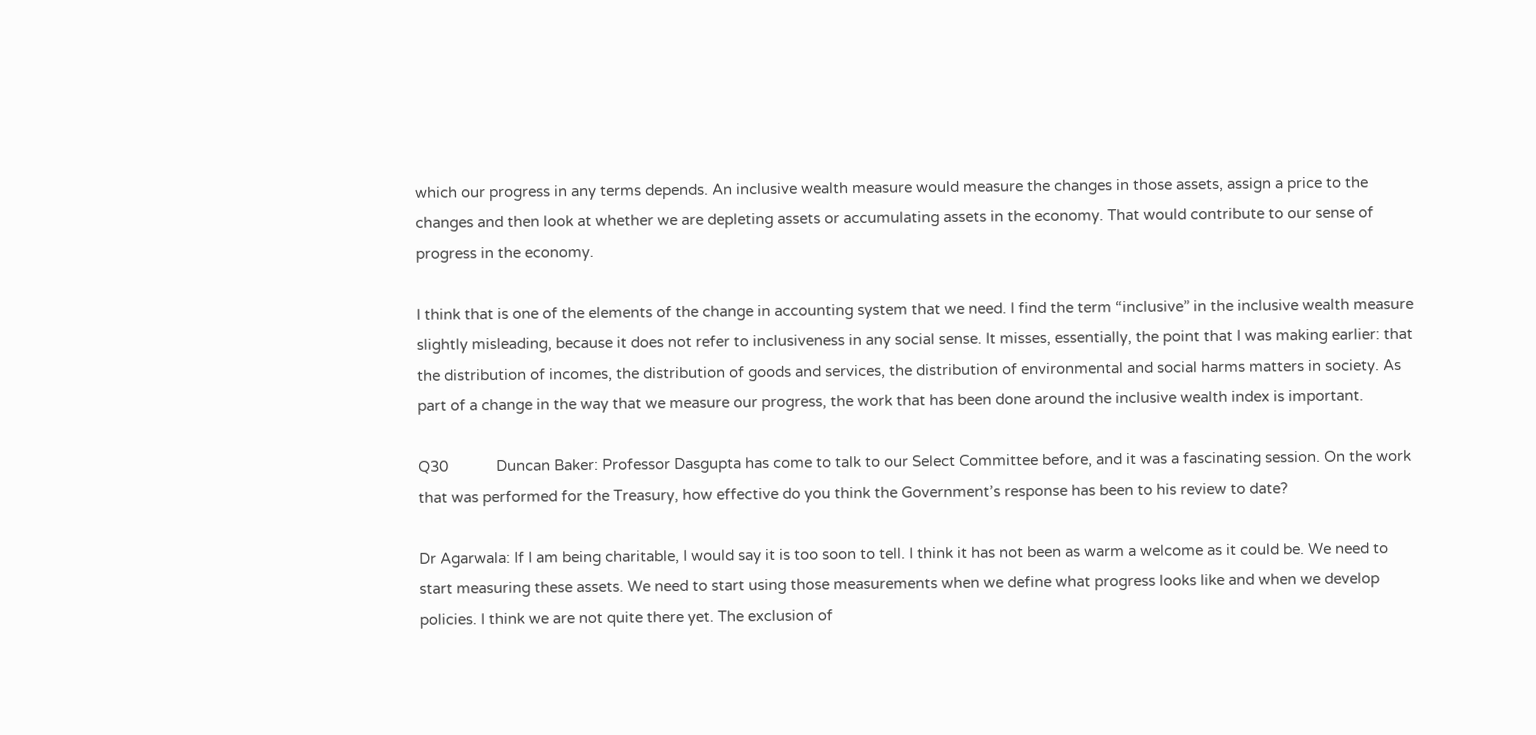which our progress in any terms depends. An inclusive wealth measure would measure the changes in those assets, assign a price to the changes and then look at whether we are depleting assets or accumulating assets in the economy. That would contribute to our sense of progress in the economy.

I think that is one of the elements of the change in accounting system that we need. I find the term “inclusive” in the inclusive wealth measure slightly misleading, because it does not refer to inclusiveness in any social sense. It misses, essentially, the point that I was making earlier: that the distribution of incomes, the distribution of goods and services, the distribution of environmental and social harms matters in society. As part of a change in the way that we measure our progress, the work that has been done around the inclusive wealth index is important.

Q30            Duncan Baker: Professor Dasgupta has come to talk to our Select Committee before, and it was a fascinating session. On the work that was performed for the Treasury, how effective do you think the Government’s response has been to his review to date?

Dr Agarwala: If I am being charitable, I would say it is too soon to tell. I think it has not been as warm a welcome as it could be. We need to start measuring these assets. We need to start using those measurements when we define what progress looks like and when we develop policies. I think we are not quite there yet. The exclusion of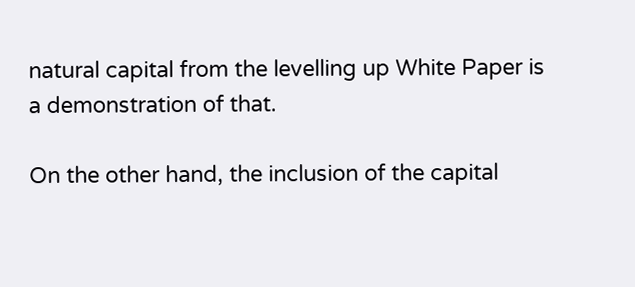natural capital from the levelling up White Paper is a demonstration of that.

On the other hand, the inclusion of the capital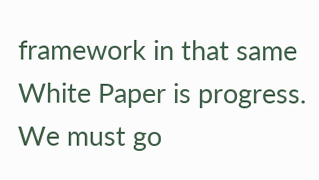framework in that same White Paper is progress. We must go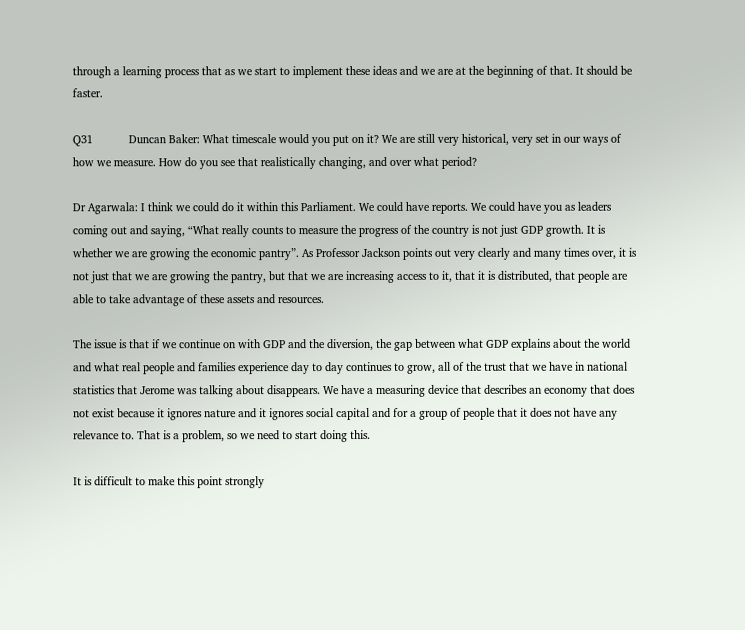through a learning process that as we start to implement these ideas and we are at the beginning of that. It should be faster.

Q31            Duncan Baker: What timescale would you put on it? We are still very historical, very set in our ways of how we measure. How do you see that realistically changing, and over what period?

Dr Agarwala: I think we could do it within this Parliament. We could have reports. We could have you as leaders coming out and saying, “What really counts to measure the progress of the country is not just GDP growth. It is whether we are growing the economic pantry”. As Professor Jackson points out very clearly and many times over, it is not just that we are growing the pantry, but that we are increasing access to it, that it is distributed, that people are able to take advantage of these assets and resources.

The issue is that if we continue on with GDP and the diversion, the gap between what GDP explains about the world and what real people and families experience day to day continues to grow, all of the trust that we have in national statistics that Jerome was talking about disappears. We have a measuring device that describes an economy that does not exist because it ignores nature and it ignores social capital and for a group of people that it does not have any relevance to. That is a problem, so we need to start doing this.

It is difficult to make this point strongly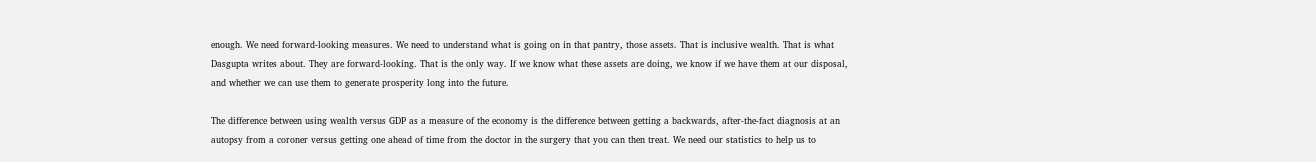enough. We need forward-looking measures. We need to understand what is going on in that pantry, those assets. That is inclusive wealth. That is what Dasgupta writes about. They are forward-looking. That is the only way. If we know what these assets are doing, we know if we have them at our disposal, and whether we can use them to generate prosperity long into the future.

The difference between using wealth versus GDP as a measure of the economy is the difference between getting a backwards, after-the-fact diagnosis at an autopsy from a coroner versus getting one ahead of time from the doctor in the surgery that you can then treat. We need our statistics to help us to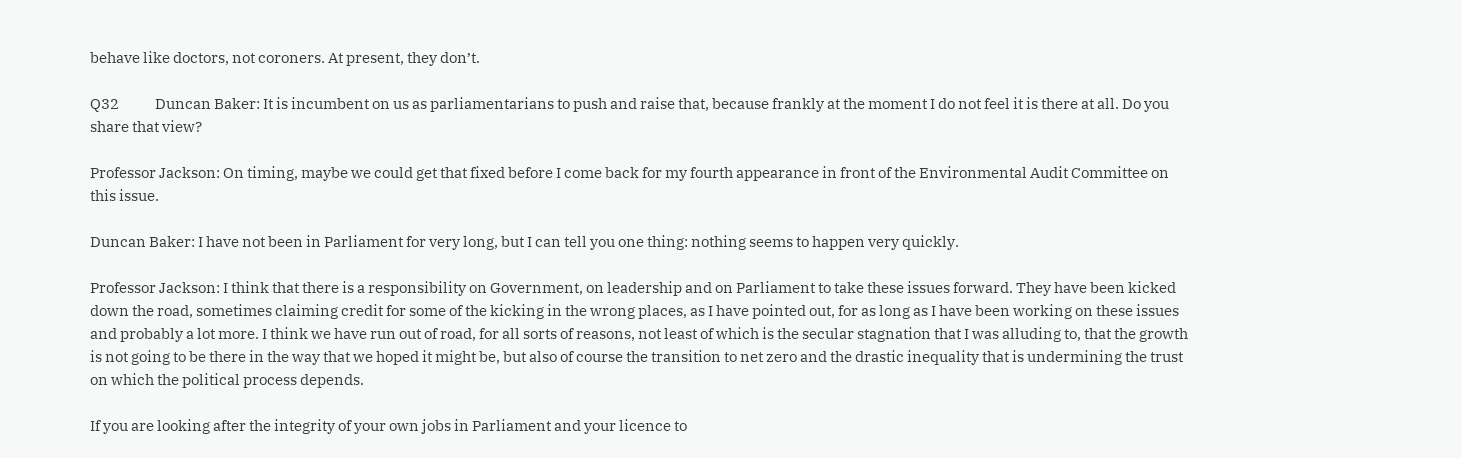behave like doctors, not coroners. At present, they don’t.

Q32            Duncan Baker: It is incumbent on us as parliamentarians to push and raise that, because frankly at the moment I do not feel it is there at all. Do you share that view?

Professor Jackson: On timing, maybe we could get that fixed before I come back for my fourth appearance in front of the Environmental Audit Committee on this issue.

Duncan Baker: I have not been in Parliament for very long, but I can tell you one thing: nothing seems to happen very quickly.

Professor Jackson: I think that there is a responsibility on Government, on leadership and on Parliament to take these issues forward. They have been kicked down the road, sometimes claiming credit for some of the kicking in the wrong places, as I have pointed out, for as long as I have been working on these issues and probably a lot more. I think we have run out of road, for all sorts of reasons, not least of which is the secular stagnation that I was alluding to, that the growth is not going to be there in the way that we hoped it might be, but also of course the transition to net zero and the drastic inequality that is undermining the trust on which the political process depends.

If you are looking after the integrity of your own jobs in Parliament and your licence to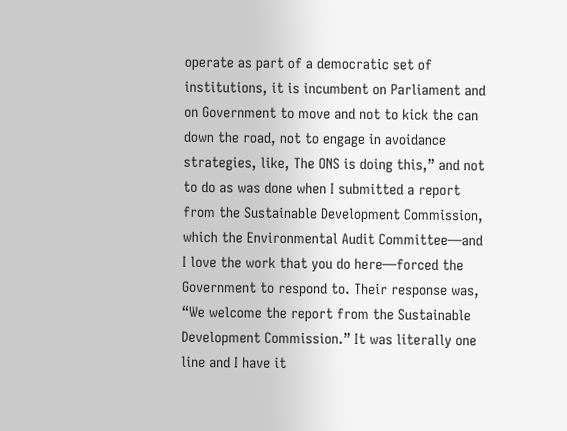operate as part of a democratic set of institutions, it is incumbent on Parliament and on Government to move and not to kick the can down the road, not to engage in avoidance strategies, like, The ONS is doing this,” and not to do as was done when I submitted a report from the Sustainable Development Commission, which the Environmental Audit Committee—and I love the work that you do here—forced the Government to respond to. Their response was, “We welcome the report from the Sustainable Development Commission.” It was literally one line and I have it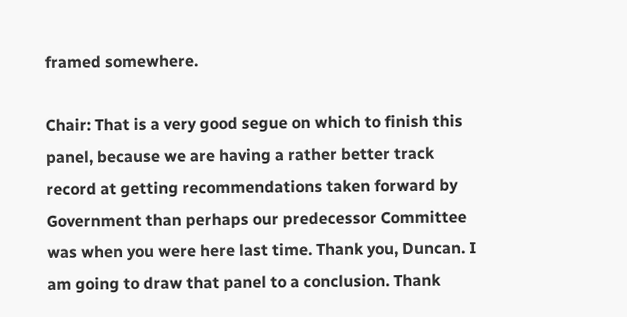framed somewhere.

Chair: That is a very good segue on which to finish this panel, because we are having a rather better track record at getting recommendations taken forward by Government than perhaps our predecessor Committee was when you were here last time. Thank you, Duncan. I am going to draw that panel to a conclusion. Thank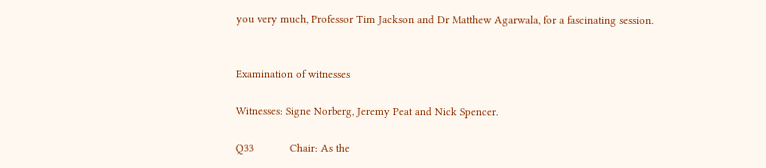you very much, Professor Tim Jackson and Dr Matthew Agarwala, for a fascinating session.


Examination of witnesses

Witnesses: Signe Norberg, Jeremy Peat and Nick Spencer.

Q33            Chair: As the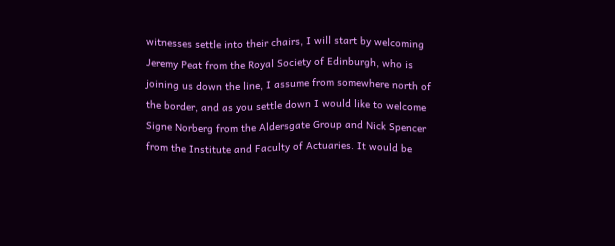witnesses settle into their chairs, I will start by welcoming Jeremy Peat from the Royal Society of Edinburgh, who is joining us down the line, I assume from somewhere north of the border, and as you settle down I would like to welcome Signe Norberg from the Aldersgate Group and Nick Spencer from the Institute and Faculty of Actuaries. It would be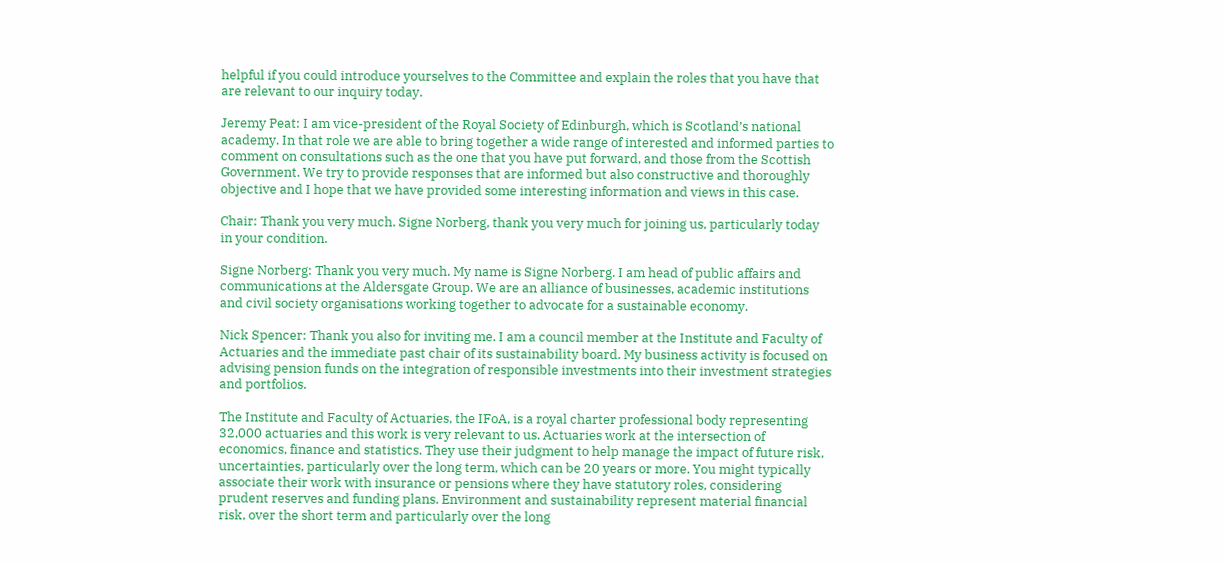helpful if you could introduce yourselves to the Committee and explain the roles that you have that are relevant to our inquiry today.

Jeremy Peat: I am vice-president of the Royal Society of Edinburgh, which is Scotland’s national academy. In that role we are able to bring together a wide range of interested and informed parties to comment on consultations such as the one that you have put forward, and those from the Scottish Government. We try to provide responses that are informed but also constructive and thoroughly objective and I hope that we have provided some interesting information and views in this case.

Chair: Thank you very much. Signe Norberg, thank you very much for joining us, particularly today in your condition.

Signe Norberg: Thank you very much. My name is Signe Norberg. I am head of public affairs and communications at the Aldersgate Group. We are an alliance of businesses, academic institutions and civil society organisations working together to advocate for a sustainable economy.

Nick Spencer: Thank you also for inviting me. I am a council member at the Institute and Faculty of Actuaries and the immediate past chair of its sustainability board. My business activity is focused on advising pension funds on the integration of responsible investments into their investment strategies and portfolios.

The Institute and Faculty of Actuaries, the IFoA, is a royal charter professional body representing 32,000 actuaries and this work is very relevant to us. Actuaries work at the intersection of economics, finance and statistics. They use their judgment to help manage the impact of future risk, uncertainties, particularly over the long term, which can be 20 years or more. You might typically associate their work with insurance or pensions where they have statutory roles, considering prudent reserves and funding plans. Environment and sustainability represent material financial risk, over the short term and particularly over the long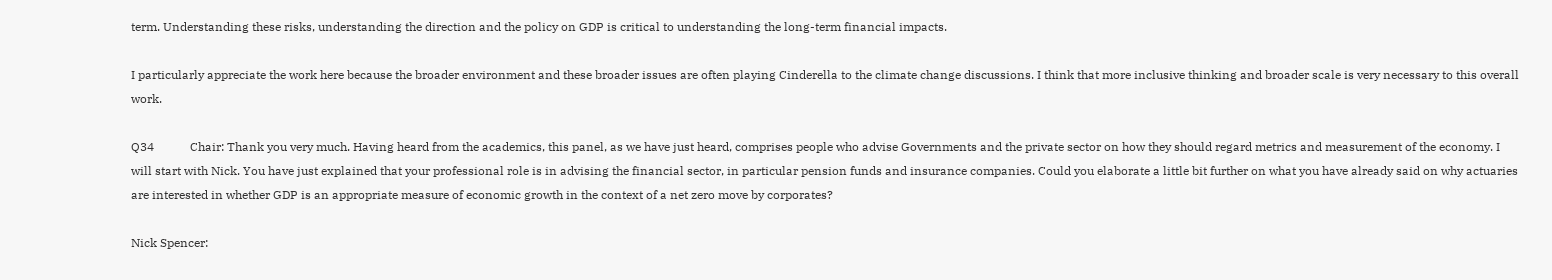term. Understanding these risks, understanding the direction and the policy on GDP is critical to understanding the long-term financial impacts.

I particularly appreciate the work here because the broader environment and these broader issues are often playing Cinderella to the climate change discussions. I think that more inclusive thinking and broader scale is very necessary to this overall work.

Q34            Chair: Thank you very much. Having heard from the academics, this panel, as we have just heard, comprises people who advise Governments and the private sector on how they should regard metrics and measurement of the economy. I will start with Nick. You have just explained that your professional role is in advising the financial sector, in particular pension funds and insurance companies. Could you elaborate a little bit further on what you have already said on why actuaries are interested in whether GDP is an appropriate measure of economic growth in the context of a net zero move by corporates?

Nick Spencer: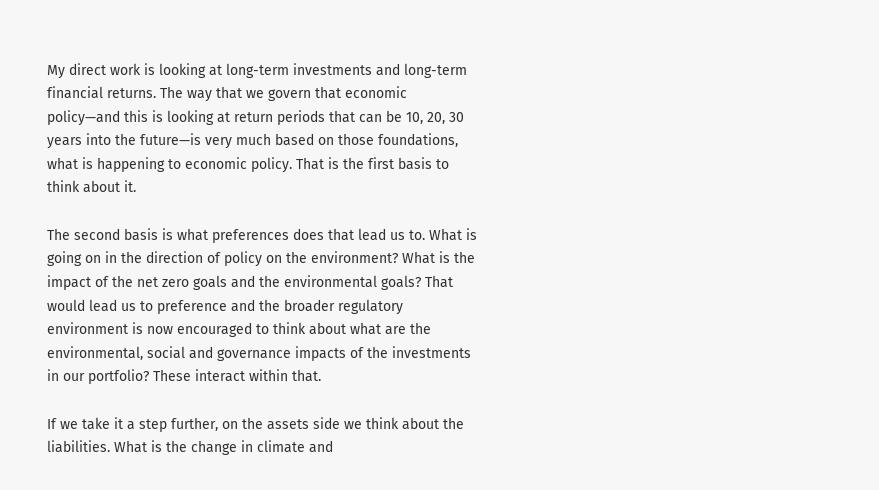My direct work is looking at long-term investments and long-term financial returns. The way that we govern that economic policy—and this is looking at return periods that can be 10, 20, 30 years into the future—is very much based on those foundations, what is happening to economic policy. That is the first basis to think about it.

The second basis is what preferences does that lead us to. What is going on in the direction of policy on the environment? What is the impact of the net zero goals and the environmental goals? That would lead us to preference and the broader regulatory environment is now encouraged to think about what are the environmental, social and governance impacts of the investments in our portfolio? These interact within that.

If we take it a step further, on the assets side we think about the liabilities. What is the change in climate and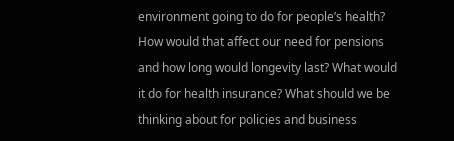environment going to do for people’s health? How would that affect our need for pensions and how long would longevity last? What would it do for health insurance? What should we be thinking about for policies and business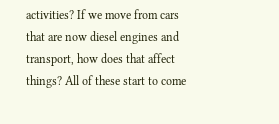activities? If we move from cars that are now diesel engines and transport, how does that affect things? All of these start to come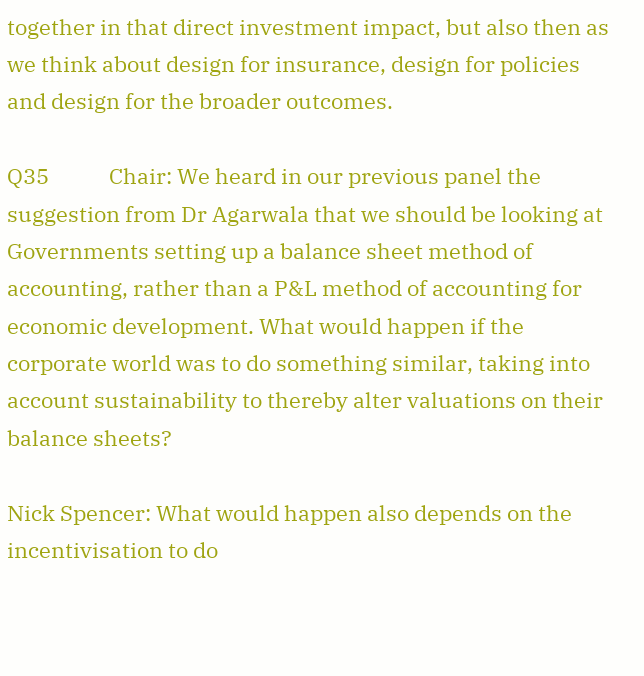together in that direct investment impact, but also then as we think about design for insurance, design for policies and design for the broader outcomes.

Q35            Chair: We heard in our previous panel the suggestion from Dr Agarwala that we should be looking at Governments setting up a balance sheet method of accounting, rather than a P&L method of accounting for economic development. What would happen if the corporate world was to do something similar, taking into account sustainability to thereby alter valuations on their balance sheets?

Nick Spencer: What would happen also depends on the incentivisation to do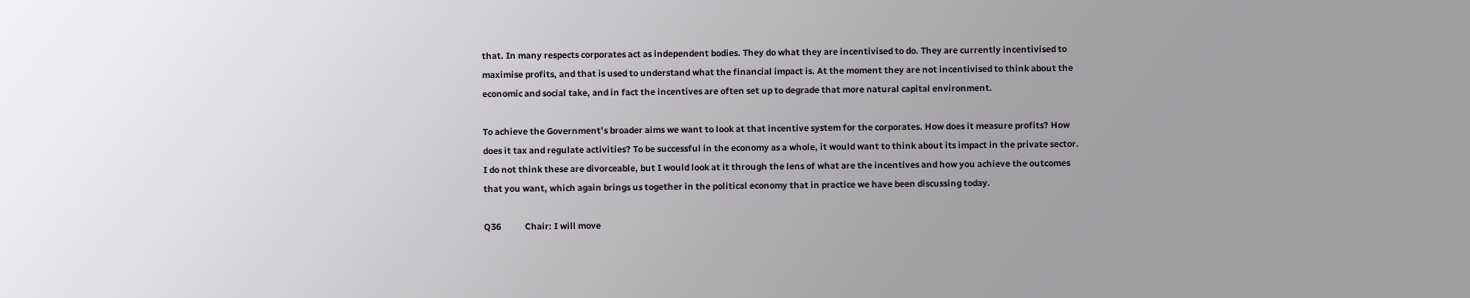that. In many respects corporates act as independent bodies. They do what they are incentivised to do. They are currently incentivised to maximise profits, and that is used to understand what the financial impact is. At the moment they are not incentivised to think about the economic and social take, and in fact the incentives are often set up to degrade that more natural capital environment.

To achieve the Government’s broader aims we want to look at that incentive system for the corporates. How does it measure profits? How does it tax and regulate activities? To be successful in the economy as a whole, it would want to think about its impact in the private sector. I do not think these are divorceable, but I would look at it through the lens of what are the incentives and how you achieve the outcomes that you want, which again brings us together in the political economy that in practice we have been discussing today.

Q36            Chair: I will move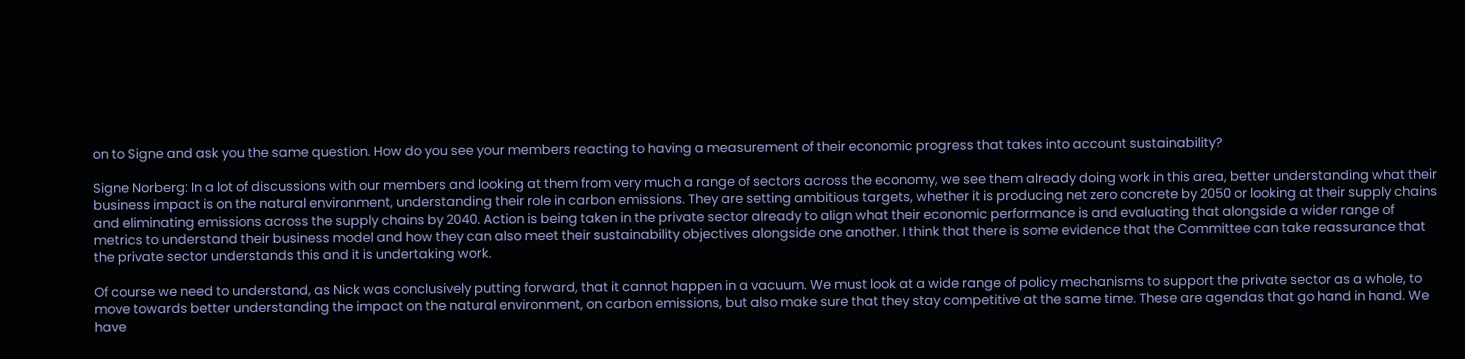on to Signe and ask you the same question. How do you see your members reacting to having a measurement of their economic progress that takes into account sustainability?

Signe Norberg: In a lot of discussions with our members and looking at them from very much a range of sectors across the economy, we see them already doing work in this area, better understanding what their business impact is on the natural environment, understanding their role in carbon emissions. They are setting ambitious targets, whether it is producing net zero concrete by 2050 or looking at their supply chains and eliminating emissions across the supply chains by 2040. Action is being taken in the private sector already to align what their economic performance is and evaluating that alongside a wider range of metrics to understand their business model and how they can also meet their sustainability objectives alongside one another. I think that there is some evidence that the Committee can take reassurance that the private sector understands this and it is undertaking work.

Of course we need to understand, as Nick was conclusively putting forward, that it cannot happen in a vacuum. We must look at a wide range of policy mechanisms to support the private sector as a whole, to move towards better understanding the impact on the natural environment, on carbon emissions, but also make sure that they stay competitive at the same time. These are agendas that go hand in hand. We have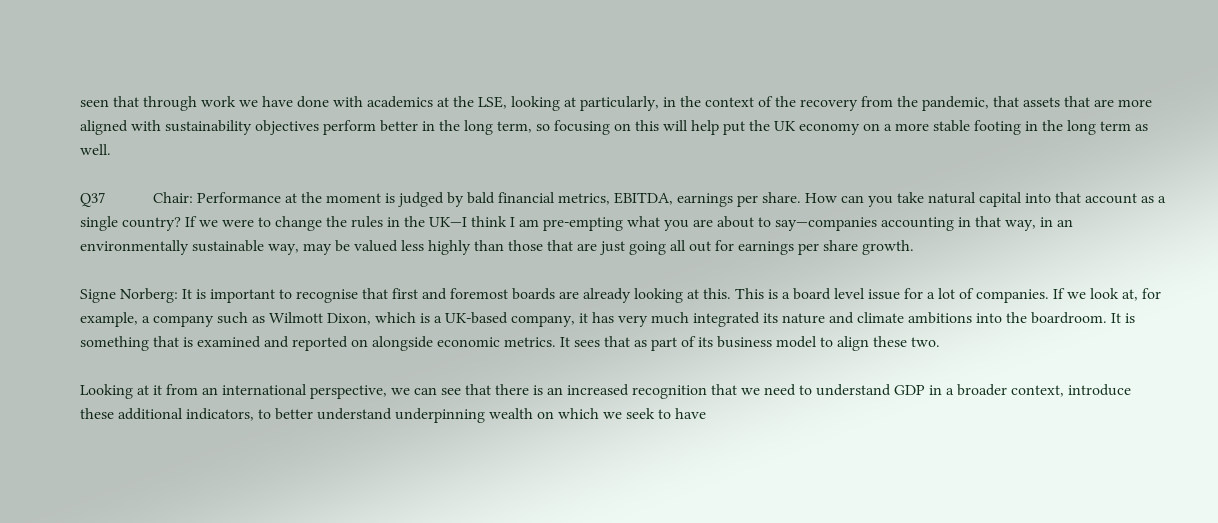seen that through work we have done with academics at the LSE, looking at particularly, in the context of the recovery from the pandemic, that assets that are more aligned with sustainability objectives perform better in the long term, so focusing on this will help put the UK economy on a more stable footing in the long term as well.

Q37            Chair: Performance at the moment is judged by bald financial metrics, EBITDA, earnings per share. How can you take natural capital into that account as a single country? If we were to change the rules in the UK—I think I am pre-empting what you are about to say—companies accounting in that way, in an environmentally sustainable way, may be valued less highly than those that are just going all out for earnings per share growth.

Signe Norberg: It is important to recognise that first and foremost boards are already looking at this. This is a board level issue for a lot of companies. If we look at, for example, a company such as Wilmott Dixon, which is a UK-based company, it has very much integrated its nature and climate ambitions into the boardroom. It is something that is examined and reported on alongside economic metrics. It sees that as part of its business model to align these two.

Looking at it from an international perspective, we can see that there is an increased recognition that we need to understand GDP in a broader context, introduce these additional indicators, to better understand underpinning wealth on which we seek to have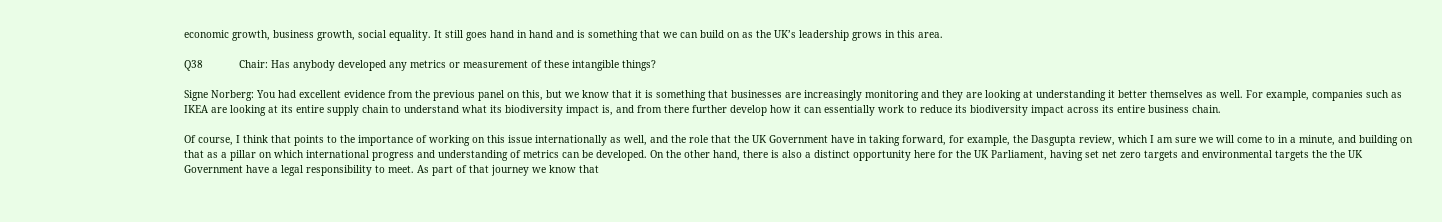economic growth, business growth, social equality. It still goes hand in hand and is something that we can build on as the UK’s leadership grows in this area.

Q38            Chair: Has anybody developed any metrics or measurement of these intangible things?

Signe Norberg: You had excellent evidence from the previous panel on this, but we know that it is something that businesses are increasingly monitoring and they are looking at understanding it better themselves as well. For example, companies such as IKEA are looking at its entire supply chain to understand what its biodiversity impact is, and from there further develop how it can essentially work to reduce its biodiversity impact across its entire business chain.

Of course, I think that points to the importance of working on this issue internationally as well, and the role that the UK Government have in taking forward, for example, the Dasgupta review, which I am sure we will come to in a minute, and building on that as a pillar on which international progress and understanding of metrics can be developed. On the other hand, there is also a distinct opportunity here for the UK Parliament, having set net zero targets and environmental targets the the UK Government have a legal responsibility to meet. As part of that journey we know that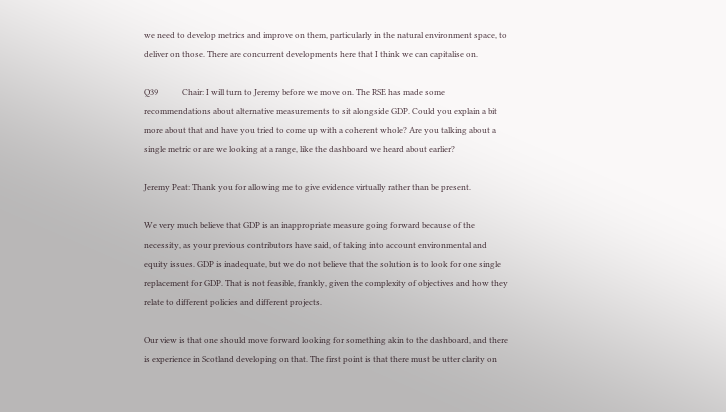we need to develop metrics and improve on them, particularly in the natural environment space, to deliver on those. There are concurrent developments here that I think we can capitalise on.

Q39            Chair: I will turn to Jeremy before we move on. The RSE has made some recommendations about alternative measurements to sit alongside GDP. Could you explain a bit more about that and have you tried to come up with a coherent whole? Are you talking about a single metric or are we looking at a range, like the dashboard we heard about earlier?

Jeremy Peat: Thank you for allowing me to give evidence virtually rather than be present.

We very much believe that GDP is an inappropriate measure going forward because of the necessity, as your previous contributors have said, of taking into account environmental and equity issues. GDP is inadequate, but we do not believe that the solution is to look for one single replacement for GDP. That is not feasible, frankly, given the complexity of objectives and how they relate to different policies and different projects.

Our view is that one should move forward looking for something akin to the dashboard, and there is experience in Scotland developing on that. The first point is that there must be utter clarity on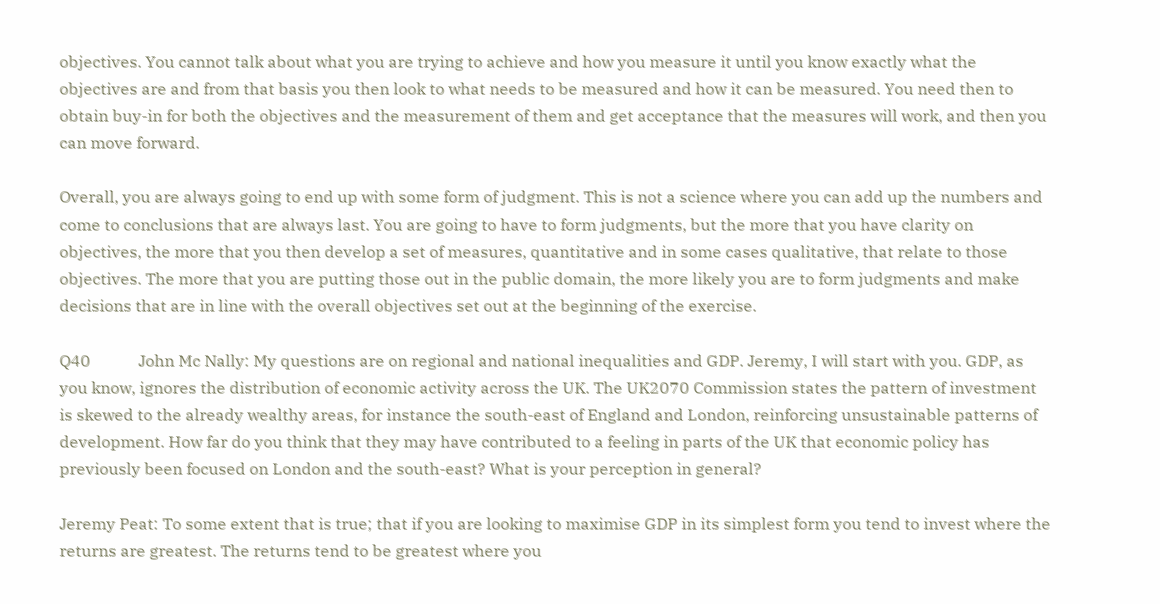objectives. You cannot talk about what you are trying to achieve and how you measure it until you know exactly what the objectives are and from that basis you then look to what needs to be measured and how it can be measured. You need then to obtain buy-in for both the objectives and the measurement of them and get acceptance that the measures will work, and then you can move forward.

Overall, you are always going to end up with some form of judgment. This is not a science where you can add up the numbers and come to conclusions that are always last. You are going to have to form judgments, but the more that you have clarity on objectives, the more that you then develop a set of measures, quantitative and in some cases qualitative, that relate to those objectives. The more that you are putting those out in the public domain, the more likely you are to form judgments and make decisions that are in line with the overall objectives set out at the beginning of the exercise.

Q40            John Mc Nally: My questions are on regional and national inequalities and GDP. Jeremy, I will start with you. GDP, as you know, ignores the distribution of economic activity across the UK. The UK2070 Commission states the pattern of investment is skewed to the already wealthy areas, for instance the south-east of England and London, reinforcing unsustainable patterns of development. How far do you think that they may have contributed to a feeling in parts of the UK that economic policy has previously been focused on London and the south-east? What is your perception in general?

Jeremy Peat: To some extent that is true; that if you are looking to maximise GDP in its simplest form you tend to invest where the returns are greatest. The returns tend to be greatest where you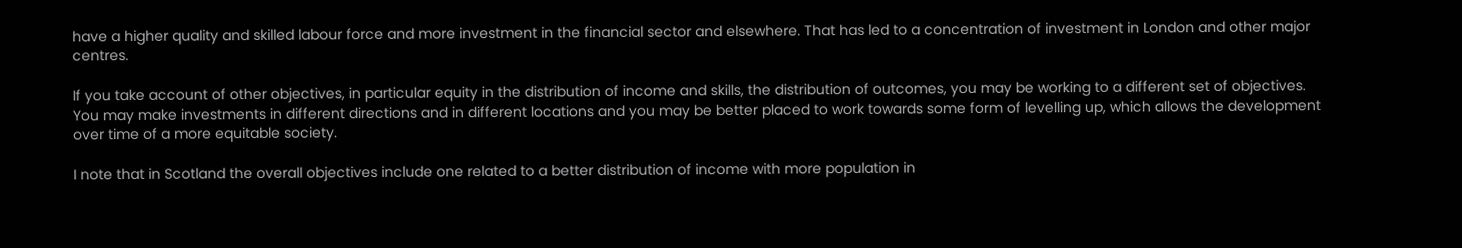have a higher quality and skilled labour force and more investment in the financial sector and elsewhere. That has led to a concentration of investment in London and other major centres.

If you take account of other objectives, in particular equity in the distribution of income and skills, the distribution of outcomes, you may be working to a different set of objectives. You may make investments in different directions and in different locations and you may be better placed to work towards some form of levelling up, which allows the development over time of a more equitable society.

I note that in Scotland the overall objectives include one related to a better distribution of income with more population in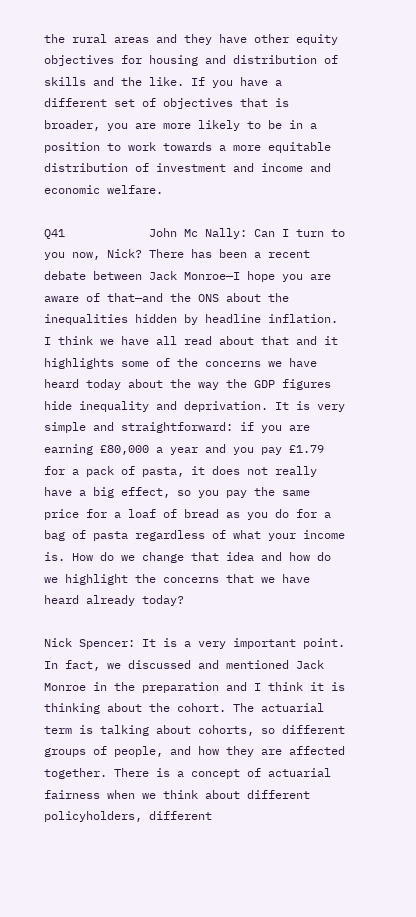the rural areas and they have other equity objectives for housing and distribution of skills and the like. If you have a different set of objectives that is broader, you are more likely to be in a position to work towards a more equitable distribution of investment and income and economic welfare.

Q41            John Mc Nally: Can I turn to you now, Nick? There has been a recent debate between Jack Monroe—I hope you are aware of that—and the ONS about the inequalities hidden by headline inflation. I think we have all read about that and it highlights some of the concerns we have heard today about the way the GDP figures hide inequality and deprivation. It is very simple and straightforward: if you are earning £80,000 a year and you pay £1.79 for a pack of pasta, it does not really have a big effect, so you pay the same price for a loaf of bread as you do for a bag of pasta regardless of what your income is. How do we change that idea and how do we highlight the concerns that we have heard already today?

Nick Spencer: It is a very important point. In fact, we discussed and mentioned Jack Monroe in the preparation and I think it is thinking about the cohort. The actuarial term is talking about cohorts, so different groups of people, and how they are affected together. There is a concept of actuarial fairness when we think about different policyholders, different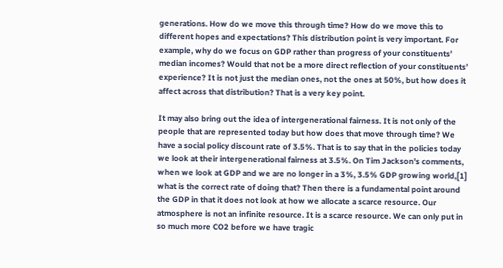generations. How do we move this through time? How do we move this to different hopes and expectations? This distribution point is very important. For example, why do we focus on GDP rather than progress of your constituents’ median incomes? Would that not be a more direct reflection of your constituents’ experience? It is not just the median ones, not the ones at 50%, but how does it affect across that distribution? That is a very key point.

It may also bring out the idea of intergenerational fairness. It is not only of the people that are represented today but how does that move through time? We have a social policy discount rate of 3.5%. That is to say that in the policies today we look at their intergenerational fairness at 3.5%. On Tim Jackson’s comments, when we look at GDP and we are no longer in a 3%, 3.5% GDP growing world,[1] what is the correct rate of doing that? Then there is a fundamental point around the GDP in that it does not look at how we allocate a scarce resource. Our atmosphere is not an infinite resource. It is a scarce resource. We can only put in so much more CO2 before we have tragic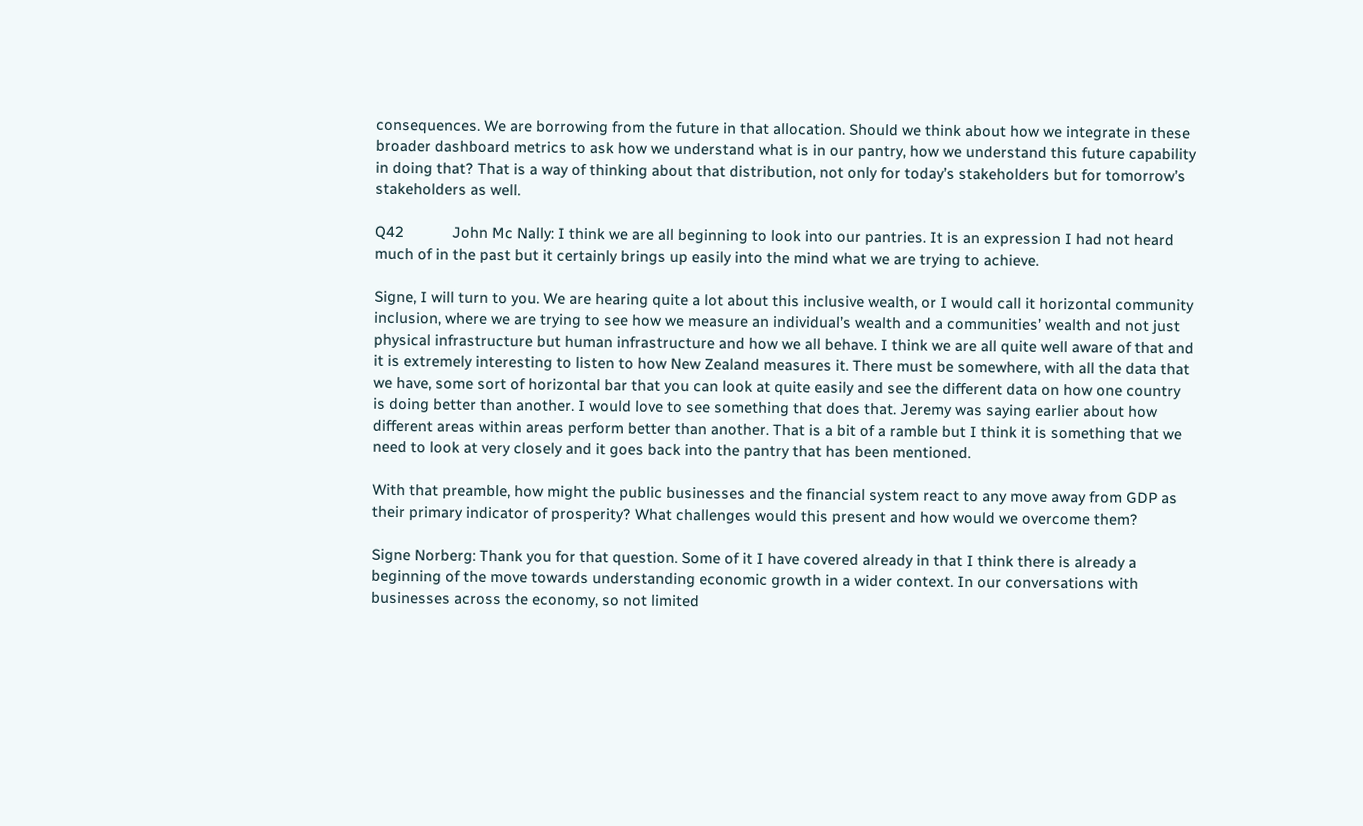consequences. We are borrowing from the future in that allocation. Should we think about how we integrate in these broader dashboard metrics to ask how we understand what is in our pantry, how we understand this future capability in doing that? That is a way of thinking about that distribution, not only for today’s stakeholders but for tomorrow’s stakeholders as well.

Q42            John Mc Nally: I think we are all beginning to look into our pantries. It is an expression I had not heard much of in the past but it certainly brings up easily into the mind what we are trying to achieve.

Signe, I will turn to you. We are hearing quite a lot about this inclusive wealth, or I would call it horizontal community inclusion, where we are trying to see how we measure an individual’s wealth and a communities’ wealth and not just physical infrastructure but human infrastructure and how we all behave. I think we are all quite well aware of that and it is extremely interesting to listen to how New Zealand measures it. There must be somewhere, with all the data that we have, some sort of horizontal bar that you can look at quite easily and see the different data on how one country is doing better than another. I would love to see something that does that. Jeremy was saying earlier about how different areas within areas perform better than another. That is a bit of a ramble but I think it is something that we need to look at very closely and it goes back into the pantry that has been mentioned.

With that preamble, how might the public businesses and the financial system react to any move away from GDP as their primary indicator of prosperity? What challenges would this present and how would we overcome them?

Signe Norberg: Thank you for that question. Some of it I have covered already in that I think there is already a beginning of the move towards understanding economic growth in a wider context. In our conversations with businesses across the economy, so not limited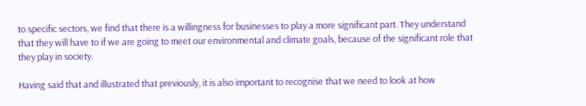to specific sectors, we find that there is a willingness for businesses to play a more significant part. They understand that they will have to if we are going to meet our environmental and climate goals, because of the significant role that they play in society.

Having said that and illustrated that previously, it is also important to recognise that we need to look at how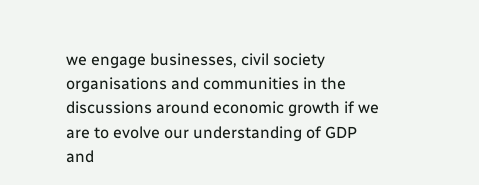we engage businesses, civil society organisations and communities in the discussions around economic growth if we are to evolve our understanding of GDP and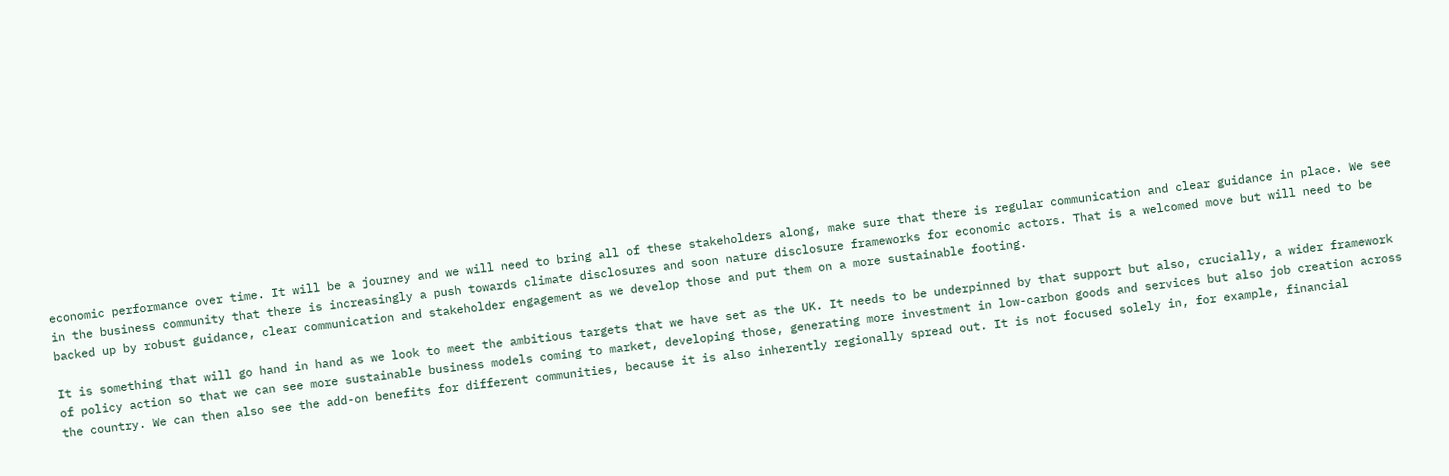economic performance over time. It will be a journey and we will need to bring all of these stakeholders along, make sure that there is regular communication and clear guidance in place. We see in the business community that there is increasingly a push towards climate disclosures and soon nature disclosure frameworks for economic actors. That is a welcomed move but will need to be backed up by robust guidance, clear communication and stakeholder engagement as we develop those and put them on a more sustainable footing.

It is something that will go hand in hand as we look to meet the ambitious targets that we have set as the UK. It needs to be underpinned by that support but also, crucially, a wider framework of policy action so that we can see more sustainable business models coming to market, developing those, generating more investment in low-carbon goods and services but also job creation across the country. We can then also see the add-on benefits for different communities, because it is also inherently regionally spread out. It is not focused solely in, for example, financial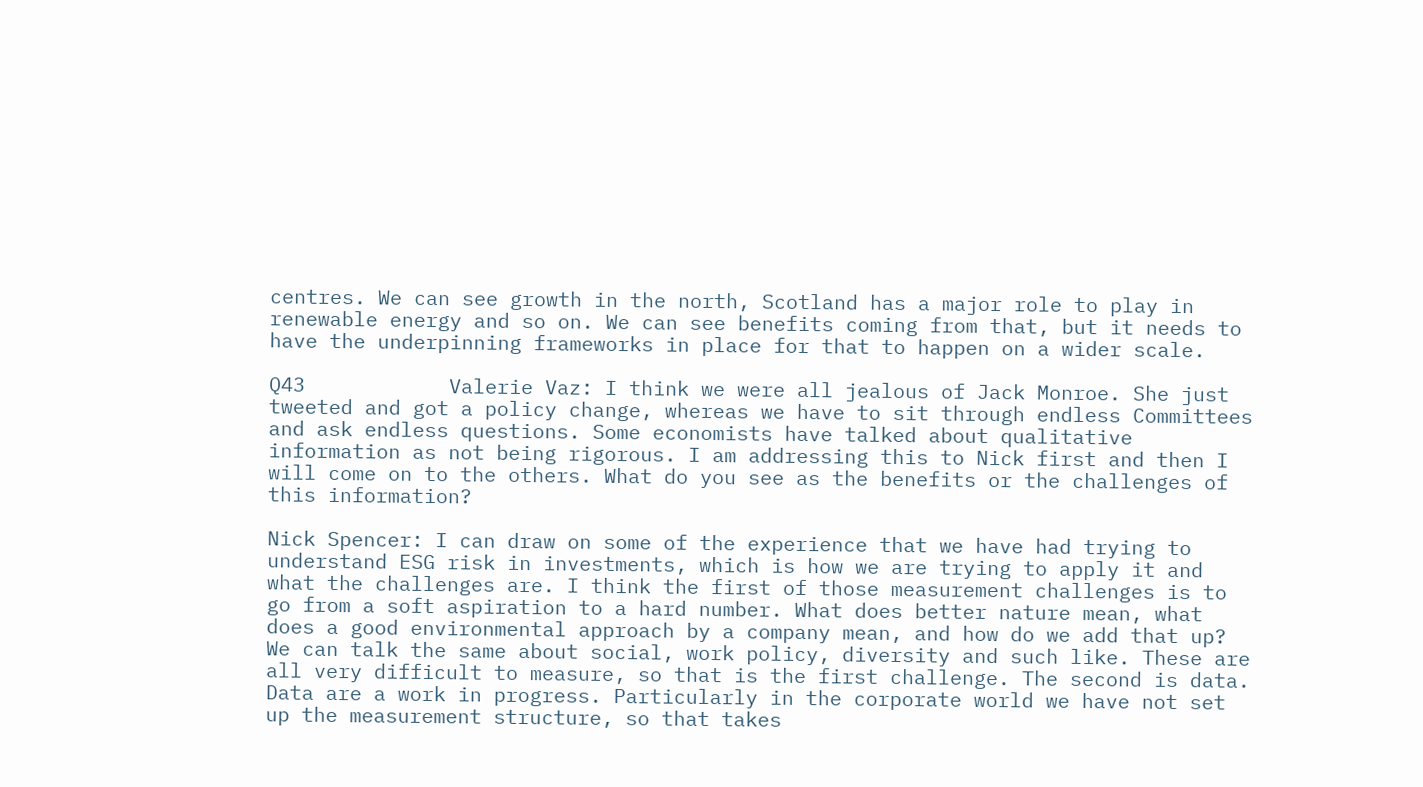centres. We can see growth in the north, Scotland has a major role to play in renewable energy and so on. We can see benefits coming from that, but it needs to have the underpinning frameworks in place for that to happen on a wider scale.

Q43            Valerie Vaz: I think we were all jealous of Jack Monroe. She just tweeted and got a policy change, whereas we have to sit through endless Committees and ask endless questions. Some economists have talked about qualitative information as not being rigorous. I am addressing this to Nick first and then I will come on to the others. What do you see as the benefits or the challenges of this information?

Nick Spencer: I can draw on some of the experience that we have had trying to understand ESG risk in investments, which is how we are trying to apply it and what the challenges are. I think the first of those measurement challenges is to go from a soft aspiration to a hard number. What does better nature mean, what does a good environmental approach by a company mean, and how do we add that up? We can talk the same about social, work policy, diversity and such like. These are all very difficult to measure, so that is the first challenge. The second is data. Data are a work in progress. Particularly in the corporate world we have not set up the measurement structure, so that takes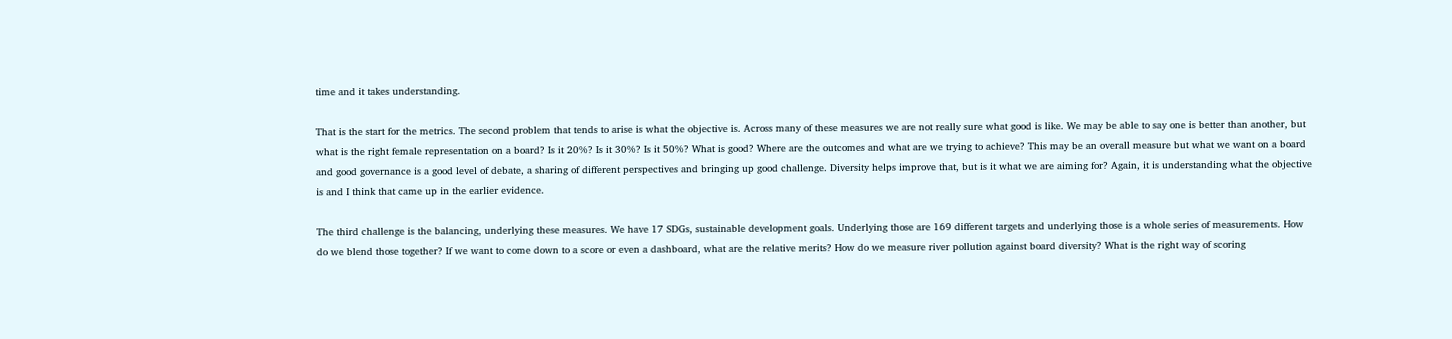time and it takes understanding.

That is the start for the metrics. The second problem that tends to arise is what the objective is. Across many of these measures we are not really sure what good is like. We may be able to say one is better than another, but what is the right female representation on a board? Is it 20%? Is it 30%? Is it 50%? What is good? Where are the outcomes and what are we trying to achieve? This may be an overall measure but what we want on a board and good governance is a good level of debate, a sharing of different perspectives and bringing up good challenge. Diversity helps improve that, but is it what we are aiming for? Again, it is understanding what the objective is and I think that came up in the earlier evidence.

The third challenge is the balancing, underlying these measures. We have 17 SDGs, sustainable development goals. Underlying those are 169 different targets and underlying those is a whole series of measurements. How do we blend those together? If we want to come down to a score or even a dashboard, what are the relative merits? How do we measure river pollution against board diversity? What is the right way of scoring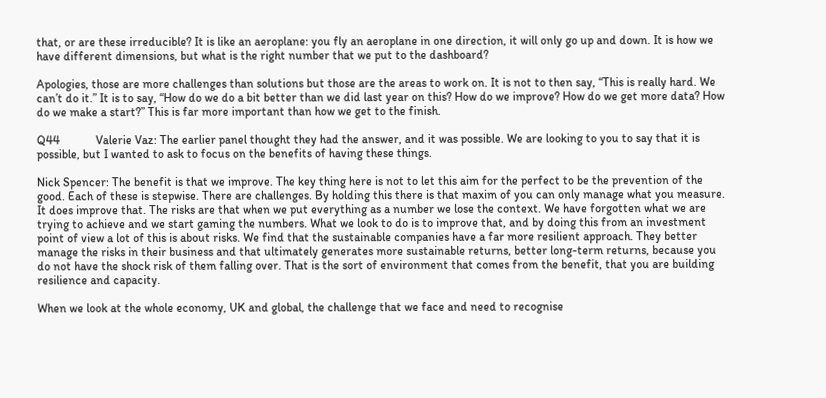that, or are these irreducible? It is like an aeroplane: you fly an aeroplane in one direction, it will only go up and down. It is how we have different dimensions, but what is the right number that we put to the dashboard?

Apologies, those are more challenges than solutions but those are the areas to work on. It is not to then say, “This is really hard. We can’t do it.” It is to say, “How do we do a bit better than we did last year on this? How do we improve? How do we get more data? How do we make a start?” This is far more important than how we get to the finish.

Q44            Valerie Vaz: The earlier panel thought they had the answer, and it was possible. We are looking to you to say that it is possible, but I wanted to ask to focus on the benefits of having these things.

Nick Spencer: The benefit is that we improve. The key thing here is not to let this aim for the perfect to be the prevention of the good. Each of these is stepwise. There are challenges. By holding this there is that maxim of you can only manage what you measure. It does improve that. The risks are that when we put everything as a number we lose the context. We have forgotten what we are trying to achieve and we start gaming the numbers. What we look to do is to improve that, and by doing this from an investment point of view a lot of this is about risks. We find that the sustainable companies have a far more resilient approach. They better manage the risks in their business and that ultimately generates more sustainable returns, better long-term returns, because you do not have the shock risk of them falling over. That is the sort of environment that comes from the benefit, that you are building resilience and capacity.

When we look at the whole economy, UK and global, the challenge that we face and need to recognise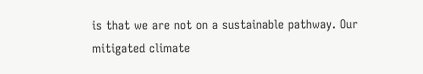is that we are not on a sustainable pathway. Our mitigated climate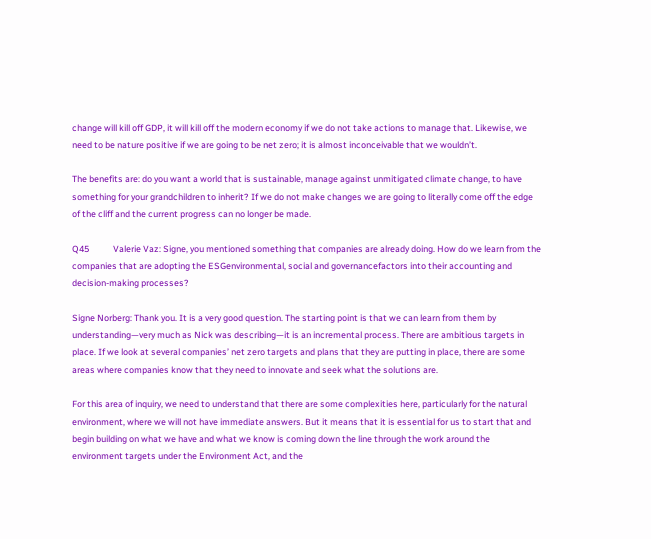change will kill off GDP, it will kill off the modern economy if we do not take actions to manage that. Likewise, we need to be nature positive if we are going to be net zero; it is almost inconceivable that we wouldn’t.

The benefits are: do you want a world that is sustainable, manage against unmitigated climate change, to have something for your grandchildren to inherit? If we do not make changes we are going to literally come off the edge of the cliff and the current progress can no longer be made.

Q45            Valerie Vaz: Signe, you mentioned something that companies are already doing. How do we learn from the companies that are adopting the ESGenvironmental, social and governancefactors into their accounting and decision-making processes?

Signe Norberg: Thank you. It is a very good question. The starting point is that we can learn from them by understanding—very much as Nick was describing—it is an incremental process. There are ambitious targets in place. If we look at several companies’ net zero targets and plans that they are putting in place, there are some areas where companies know that they need to innovate and seek what the solutions are.

For this area of inquiry, we need to understand that there are some complexities here, particularly for the natural environment, where we will not have immediate answers. But it means that it is essential for us to start that and begin building on what we have and what we know is coming down the line through the work around the environment targets under the Environment Act, and the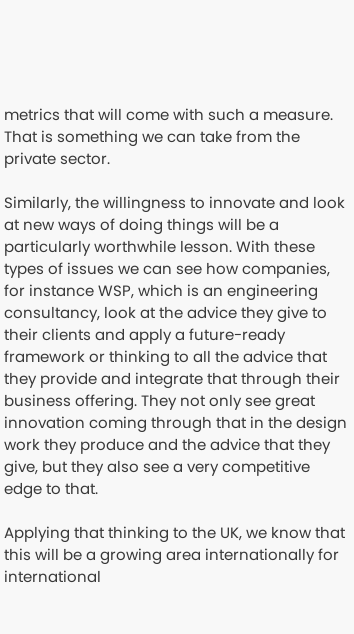metrics that will come with such a measure. That is something we can take from the private sector.

Similarly, the willingness to innovate and look at new ways of doing things will be a particularly worthwhile lesson. With these types of issues we can see how companies, for instance WSP, which is an engineering consultancy, look at the advice they give to their clients and apply a future-ready framework or thinking to all the advice that they provide and integrate that through their business offering. They not only see great innovation coming through that in the design work they produce and the advice that they give, but they also see a very competitive edge to that.

Applying that thinking to the UK, we know that this will be a growing area internationally for international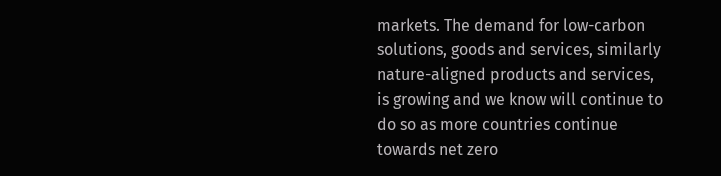markets. The demand for low-carbon solutions, goods and services, similarly nature-aligned products and services, is growing and we know will continue to do so as more countries continue towards net zero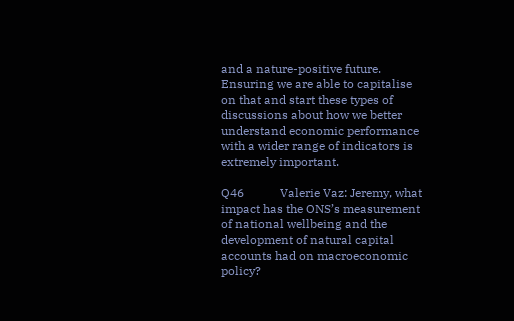and a nature-positive future. Ensuring we are able to capitalise on that and start these types of discussions about how we better understand economic performance with a wider range of indicators is extremely important.

Q46            Valerie Vaz: Jeremy, what impact has the ONS’s measurement of national wellbeing and the development of natural capital accounts had on macroeconomic policy?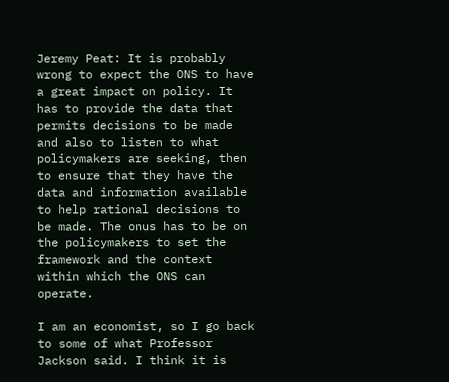Jeremy Peat: It is probably wrong to expect the ONS to have a great impact on policy. It has to provide the data that permits decisions to be made and also to listen to what policymakers are seeking, then to ensure that they have the data and information available to help rational decisions to be made. The onus has to be on the policymakers to set the framework and the context within which the ONS can operate.

I am an economist, so I go back to some of what Professor Jackson said. I think it is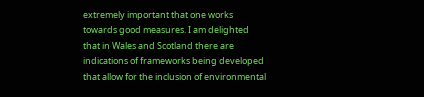extremely important that one works towards good measures. I am delighted that in Wales and Scotland there are indications of frameworks being developed that allow for the inclusion of environmental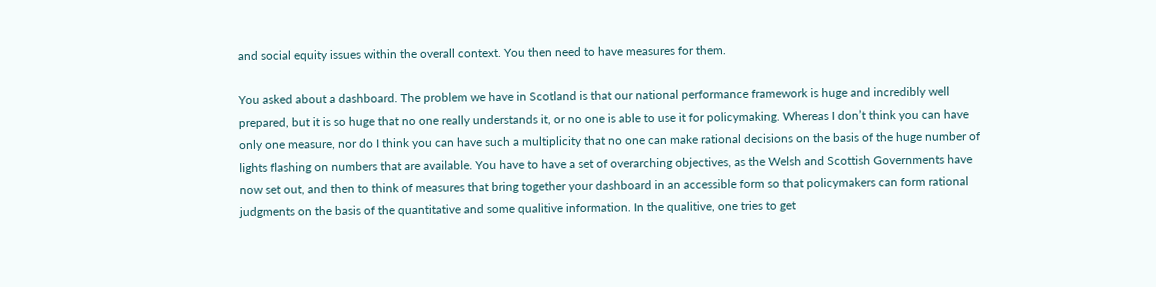and social equity issues within the overall context. You then need to have measures for them.

You asked about a dashboard. The problem we have in Scotland is that our national performance framework is huge and incredibly well prepared, but it is so huge that no one really understands it, or no one is able to use it for policymaking. Whereas I don’t think you can have only one measure, nor do I think you can have such a multiplicity that no one can make rational decisions on the basis of the huge number of lights flashing on numbers that are available. You have to have a set of overarching objectives, as the Welsh and Scottish Governments have now set out, and then to think of measures that bring together your dashboard in an accessible form so that policymakers can form rational judgments on the basis of the quantitative and some qualitive information. In the qualitive, one tries to get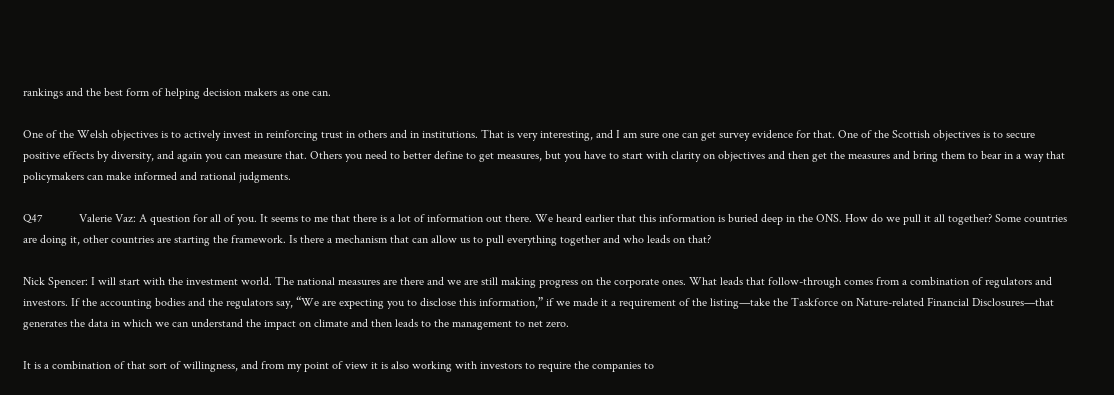rankings and the best form of helping decision makers as one can.

One of the Welsh objectives is to actively invest in reinforcing trust in others and in institutions. That is very interesting, and I am sure one can get survey evidence for that. One of the Scottish objectives is to secure positive effects by diversity, and again you can measure that. Others you need to better define to get measures, but you have to start with clarity on objectives and then get the measures and bring them to bear in a way that policymakers can make informed and rational judgments.

Q47            Valerie Vaz: A question for all of you. It seems to me that there is a lot of information out there. We heard earlier that this information is buried deep in the ONS. How do we pull it all together? Some countries are doing it, other countries are starting the framework. Is there a mechanism that can allow us to pull everything together and who leads on that?

Nick Spencer: I will start with the investment world. The national measures are there and we are still making progress on the corporate ones. What leads that follow-through comes from a combination of regulators and investors. If the accounting bodies and the regulators say, “We are expecting you to disclose this information,” if we made it a requirement of the listing—take the Taskforce on Nature-related Financial Disclosures—that generates the data in which we can understand the impact on climate and then leads to the management to net zero.

It is a combination of that sort of willingness, and from my point of view it is also working with investors to require the companies to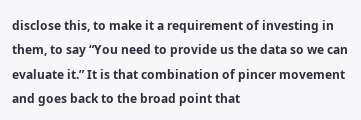disclose this, to make it a requirement of investing in them, to say “You need to provide us the data so we can evaluate it.” It is that combination of pincer movement and goes back to the broad point that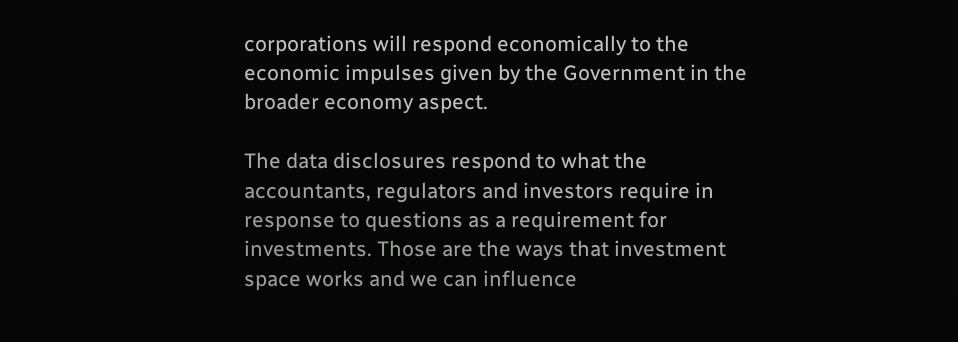corporations will respond economically to the economic impulses given by the Government in the broader economy aspect.

The data disclosures respond to what the accountants, regulators and investors require in response to questions as a requirement for investments. Those are the ways that investment space works and we can influence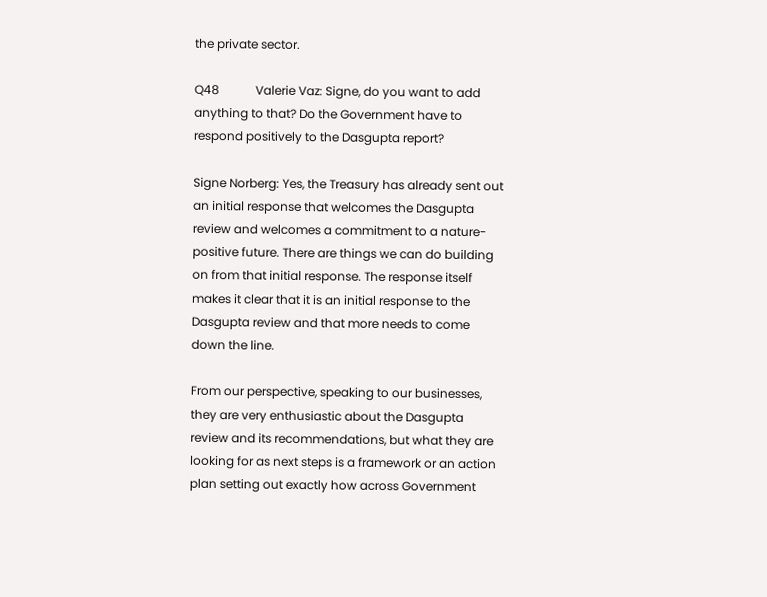the private sector.

Q48            Valerie Vaz: Signe, do you want to add anything to that? Do the Government have to respond positively to the Dasgupta report?

Signe Norberg: Yes, the Treasury has already sent out an initial response that welcomes the Dasgupta review and welcomes a commitment to a nature-positive future. There are things we can do building on from that initial response. The response itself makes it clear that it is an initial response to the Dasgupta review and that more needs to come down the line.

From our perspective, speaking to our businesses, they are very enthusiastic about the Dasgupta review and its recommendations, but what they are looking for as next steps is a framework or an action plan setting out exactly how across Government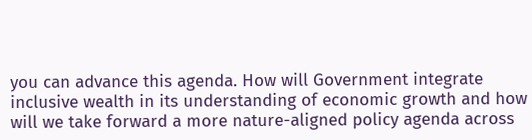you can advance this agenda. How will Government integrate inclusive wealth in its understanding of economic growth and how will we take forward a more nature-aligned policy agenda across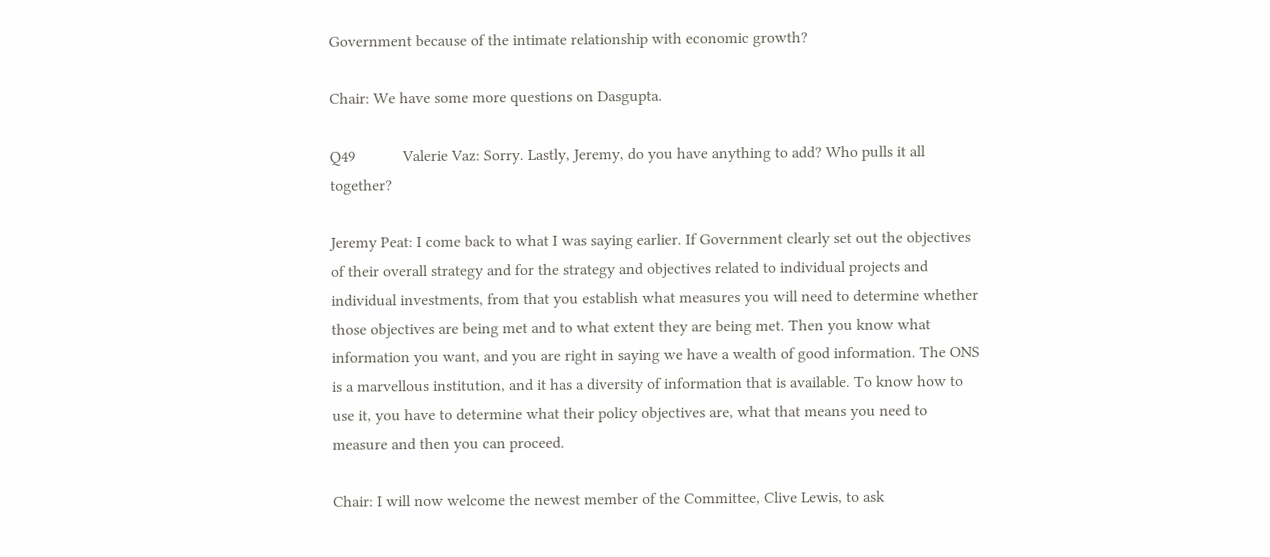Government because of the intimate relationship with economic growth?

Chair: We have some more questions on Dasgupta.

Q49            Valerie Vaz: Sorry. Lastly, Jeremy, do you have anything to add? Who pulls it all together?

Jeremy Peat: I come back to what I was saying earlier. If Government clearly set out the objectives of their overall strategy and for the strategy and objectives related to individual projects and individual investments, from that you establish what measures you will need to determine whether those objectives are being met and to what extent they are being met. Then you know what information you want, and you are right in saying we have a wealth of good information. The ONS is a marvellous institution, and it has a diversity of information that is available. To know how to use it, you have to determine what their policy objectives are, what that means you need to measure and then you can proceed.

Chair: I will now welcome the newest member of the Committee, Clive Lewis, to ask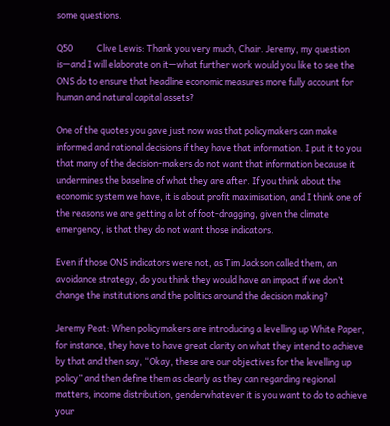some questions.

Q50            Clive Lewis: Thank you very much, Chair. Jeremy, my question is—and I will elaborate on it—what further work would you like to see the ONS do to ensure that headline economic measures more fully account for human and natural capital assets?

One of the quotes you gave just now was that policymakers can make informed and rational decisions if they have that information. I put it to you that many of the decision-makers do not want that information because it undermines the baseline of what they are after. If you think about the economic system we have, it is about profit maximisation, and I think one of the reasons we are getting a lot of foot-dragging, given the climate emergency, is that they do not want those indicators.

Even if those ONS indicators were not, as Tim Jackson called them, an avoidance strategy, do you think they would have an impact if we don’t change the institutions and the politics around the decision making?

Jeremy Peat: When policymakers are introducing a levelling up White Paper, for instance, they have to have great clarity on what they intend to achieve by that and then say, “Okay, these are our objectives for the levelling up policy” and then define them as clearly as they can regarding regional matters, income distribution, genderwhatever it is you want to do to achieve your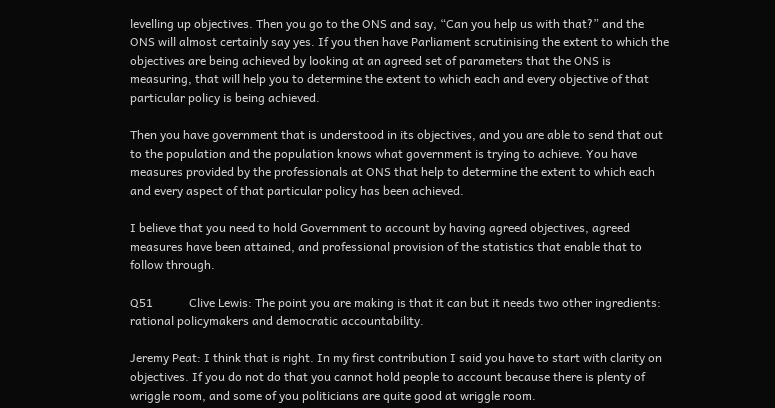levelling up objectives. Then you go to the ONS and say, “Can you help us with that?” and the ONS will almost certainly say yes. If you then have Parliament scrutinising the extent to which the objectives are being achieved by looking at an agreed set of parameters that the ONS is measuring, that will help you to determine the extent to which each and every objective of that particular policy is being achieved.

Then you have government that is understood in its objectives, and you are able to send that out to the population and the population knows what government is trying to achieve. You have measures provided by the professionals at ONS that help to determine the extent to which each and every aspect of that particular policy has been achieved.

I believe that you need to hold Government to account by having agreed objectives, agreed measures have been attained, and professional provision of the statistics that enable that to follow through.

Q51            Clive Lewis: The point you are making is that it can but it needs two other ingredients: rational policymakers and democratic accountability.

Jeremy Peat: I think that is right. In my first contribution I said you have to start with clarity on objectives. If you do not do that you cannot hold people to account because there is plenty of wriggle room, and some of you politicians are quite good at wriggle room.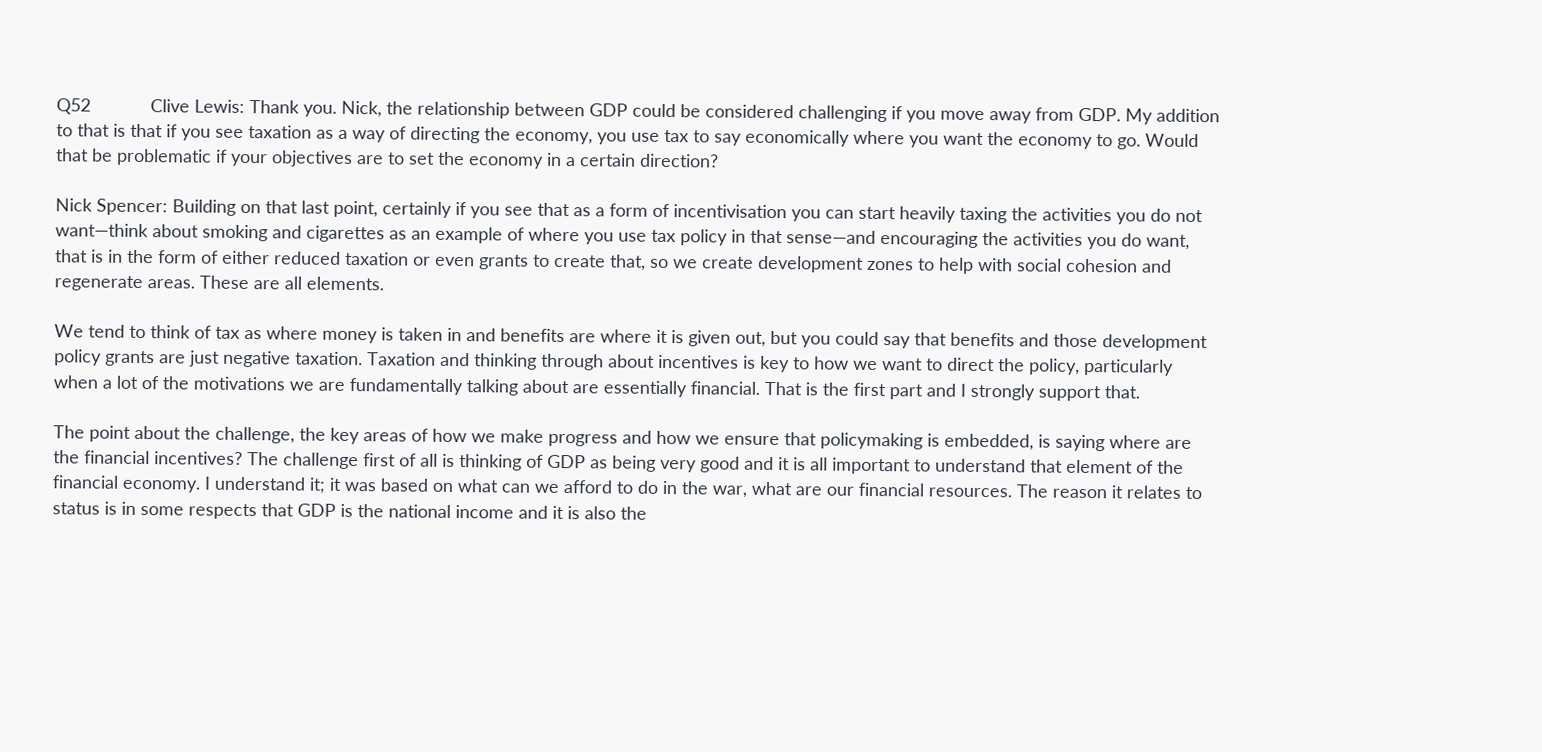Q52            Clive Lewis: Thank you. Nick, the relationship between GDP could be considered challenging if you move away from GDP. My addition to that is that if you see taxation as a way of directing the economy, you use tax to say economically where you want the economy to go. Would that be problematic if your objectives are to set the economy in a certain direction?

Nick Spencer: Building on that last point, certainly if you see that as a form of incentivisation you can start heavily taxing the activities you do not want—think about smoking and cigarettes as an example of where you use tax policy in that sense—and encouraging the activities you do want, that is in the form of either reduced taxation or even grants to create that, so we create development zones to help with social cohesion and regenerate areas. These are all elements.

We tend to think of tax as where money is taken in and benefits are where it is given out, but you could say that benefits and those development policy grants are just negative taxation. Taxation and thinking through about incentives is key to how we want to direct the policy, particularly when a lot of the motivations we are fundamentally talking about are essentially financial. That is the first part and I strongly support that.

The point about the challenge, the key areas of how we make progress and how we ensure that policymaking is embedded, is saying where are the financial incentives? The challenge first of all is thinking of GDP as being very good and it is all important to understand that element of the financial economy. I understand it; it was based on what can we afford to do in the war, what are our financial resources. The reason it relates to status is in some respects that GDP is the national income and it is also the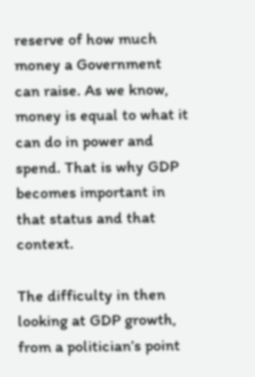reserve of how much money a Government can raise. As we know, money is equal to what it can do in power and spend. That is why GDP becomes important in that status and that context.

The difficulty in then looking at GDP growth, from a politician’s point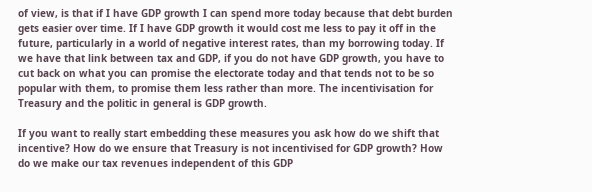of view, is that if I have GDP growth I can spend more today because that debt burden gets easier over time. If I have GDP growth it would cost me less to pay it off in the future, particularly in a world of negative interest rates, than my borrowing today. If we have that link between tax and GDP, if you do not have GDP growth, you have to cut back on what you can promise the electorate today and that tends not to be so popular with them, to promise them less rather than more. The incentivisation for Treasury and the politic in general is GDP growth.

If you want to really start embedding these measures you ask how do we shift that incentive? How do we ensure that Treasury is not incentivised for GDP growth? How do we make our tax revenues independent of this GDP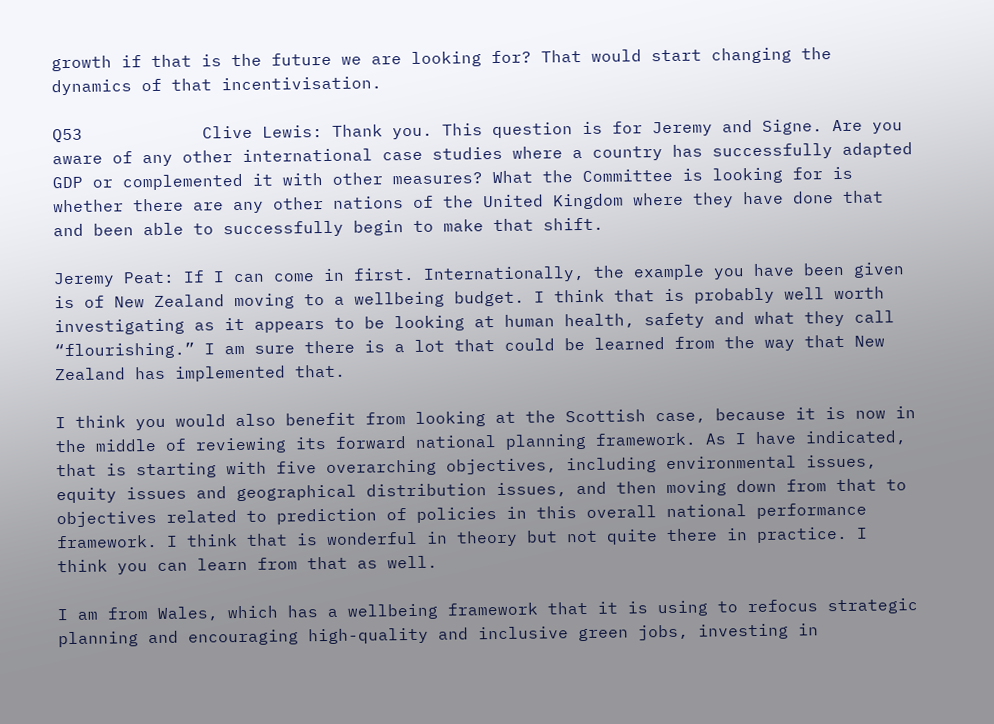growth if that is the future we are looking for? That would start changing the dynamics of that incentivisation.

Q53            Clive Lewis: Thank you. This question is for Jeremy and Signe. Are you aware of any other international case studies where a country has successfully adapted GDP or complemented it with other measures? What the Committee is looking for is whether there are any other nations of the United Kingdom where they have done that and been able to successfully begin to make that shift.

Jeremy Peat: If I can come in first. Internationally, the example you have been given is of New Zealand moving to a wellbeing budget. I think that is probably well worth investigating as it appears to be looking at human health, safety and what they call “flourishing.” I am sure there is a lot that could be learned from the way that New Zealand has implemented that.

I think you would also benefit from looking at the Scottish case, because it is now in the middle of reviewing its forward national planning framework. As I have indicated, that is starting with five overarching objectives, including environmental issues, equity issues and geographical distribution issues, and then moving down from that to objectives related to prediction of policies in this overall national performance framework. I think that is wonderful in theory but not quite there in practice. I think you can learn from that as well.

I am from Wales, which has a wellbeing framework that it is using to refocus strategic planning and encouraging high-quality and inclusive green jobs, investing in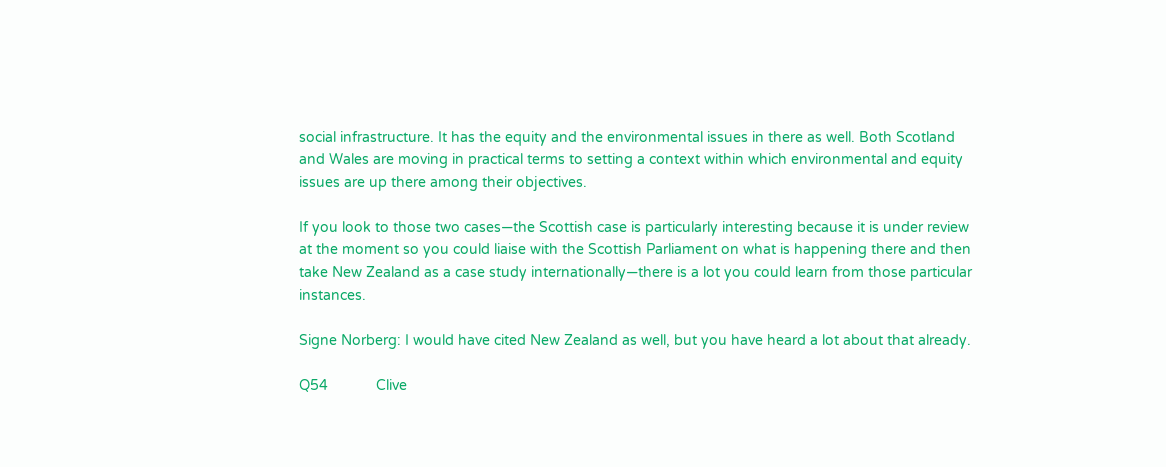social infrastructure. It has the equity and the environmental issues in there as well. Both Scotland and Wales are moving in practical terms to setting a context within which environmental and equity issues are up there among their objectives.

If you look to those two cases—the Scottish case is particularly interesting because it is under review at the moment so you could liaise with the Scottish Parliament on what is happening there and then take New Zealand as a case study internationally—there is a lot you could learn from those particular instances.

Signe Norberg: I would have cited New Zealand as well, but you have heard a lot about that already.

Q54            Clive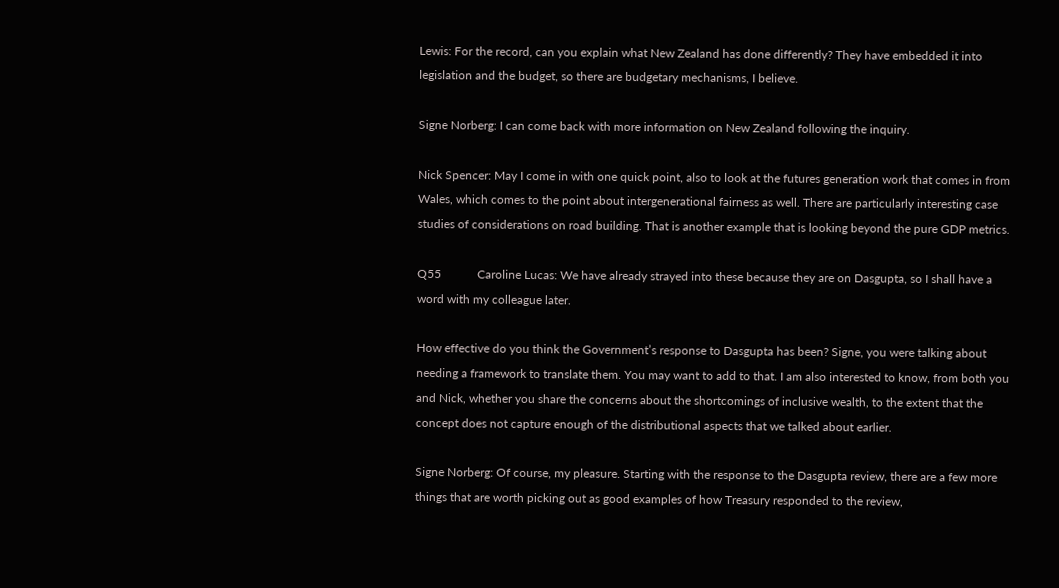Lewis: For the record, can you explain what New Zealand has done differently? They have embedded it into legislation and the budget, so there are budgetary mechanisms, I believe.

Signe Norberg: I can come back with more information on New Zealand following the inquiry.

Nick Spencer: May I come in with one quick point, also to look at the futures generation work that comes in from Wales, which comes to the point about intergenerational fairness as well. There are particularly interesting case studies of considerations on road building. That is another example that is looking beyond the pure GDP metrics.

Q55            Caroline Lucas: We have already strayed into these because they are on Dasgupta, so I shall have a word with my colleague later.

How effective do you think the Government’s response to Dasgupta has been? Signe, you were talking about needing a framework to translate them. You may want to add to that. I am also interested to know, from both you and Nick, whether you share the concerns about the shortcomings of inclusive wealth, to the extent that the concept does not capture enough of the distributional aspects that we talked about earlier.

Signe Norberg: Of course, my pleasure. Starting with the response to the Dasgupta review, there are a few more things that are worth picking out as good examples of how Treasury responded to the review,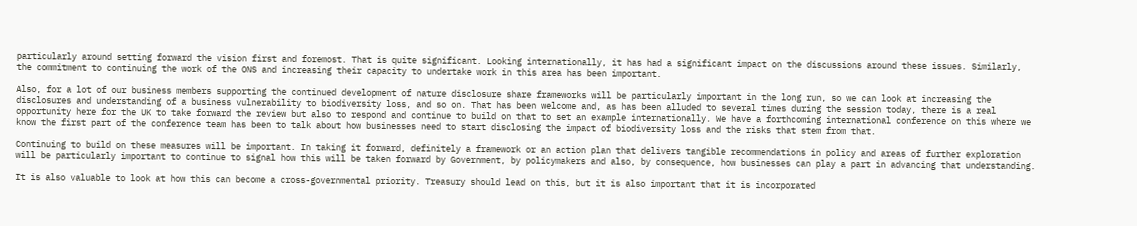particularly around setting forward the vision first and foremost. That is quite significant. Looking internationally, it has had a significant impact on the discussions around these issues. Similarly, the commitment to continuing the work of the ONS and increasing their capacity to undertake work in this area has been important.

Also, for a lot of our business members supporting the continued development of nature disclosure share frameworks will be particularly important in the long run, so we can look at increasing the disclosures and understanding of a business vulnerability to biodiversity loss, and so on. That has been welcome and, as has been alluded to several times during the session today, there is a real opportunity here for the UK to take forward the review but also to respond and continue to build on that to set an example internationally. We have a forthcoming international conference on this where we know the first part of the conference team has been to talk about how businesses need to start disclosing the impact of biodiversity loss and the risks that stem from that.

Continuing to build on these measures will be important. In taking it forward, definitely a framework or an action plan that delivers tangible recommendations in policy and areas of further exploration will be particularly important to continue to signal how this will be taken forward by Government, by policymakers and also, by consequence, how businesses can play a part in advancing that understanding.

It is also valuable to look at how this can become a cross-governmental priority. Treasury should lead on this, but it is also important that it is incorporated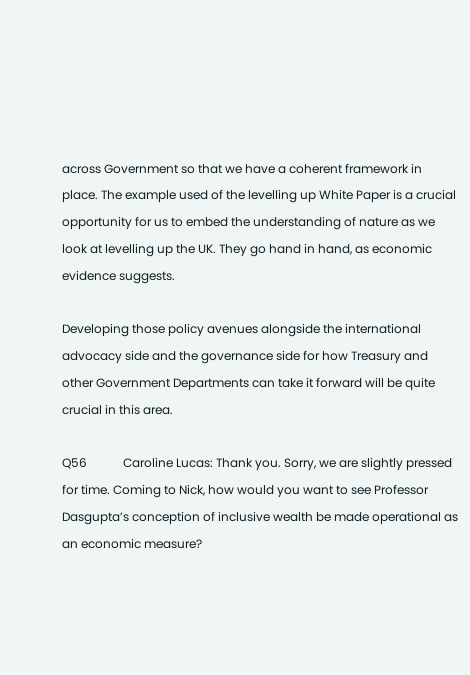across Government so that we have a coherent framework in place. The example used of the levelling up White Paper is a crucial opportunity for us to embed the understanding of nature as we look at levelling up the UK. They go hand in hand, as economic evidence suggests.

Developing those policy avenues alongside the international advocacy side and the governance side for how Treasury and other Government Departments can take it forward will be quite crucial in this area.

Q56            Caroline Lucas: Thank you. Sorry, we are slightly pressed for time. Coming to Nick, how would you want to see Professor Dasgupta’s conception of inclusive wealth be made operational as an economic measure?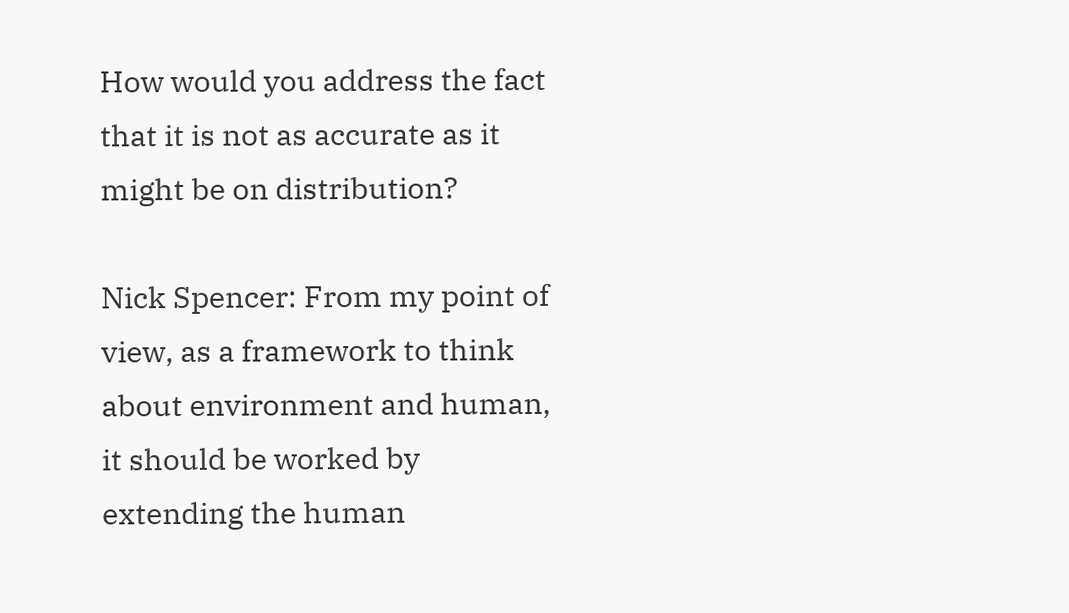How would you address the fact that it is not as accurate as it might be on distribution?

Nick Spencer: From my point of view, as a framework to think about environment and human, it should be worked by extending the human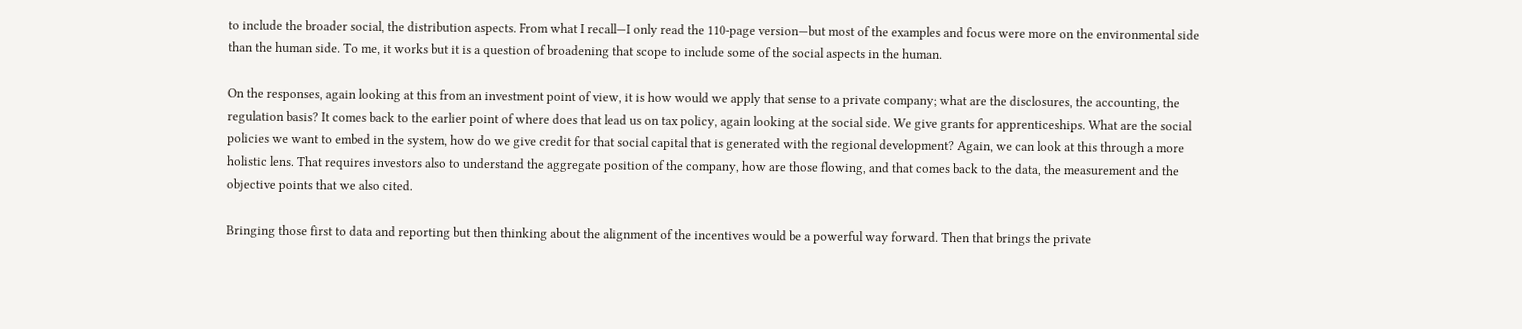to include the broader social, the distribution aspects. From what I recall—I only read the 110-page version—but most of the examples and focus were more on the environmental side than the human side. To me, it works but it is a question of broadening that scope to include some of the social aspects in the human.

On the responses, again looking at this from an investment point of view, it is how would we apply that sense to a private company; what are the disclosures, the accounting, the regulation basis? It comes back to the earlier point of where does that lead us on tax policy, again looking at the social side. We give grants for apprenticeships. What are the social policies we want to embed in the system, how do we give credit for that social capital that is generated with the regional development? Again, we can look at this through a more holistic lens. That requires investors also to understand the aggregate position of the company, how are those flowing, and that comes back to the data, the measurement and the objective points that we also cited.

Bringing those first to data and reporting but then thinking about the alignment of the incentives would be a powerful way forward. Then that brings the private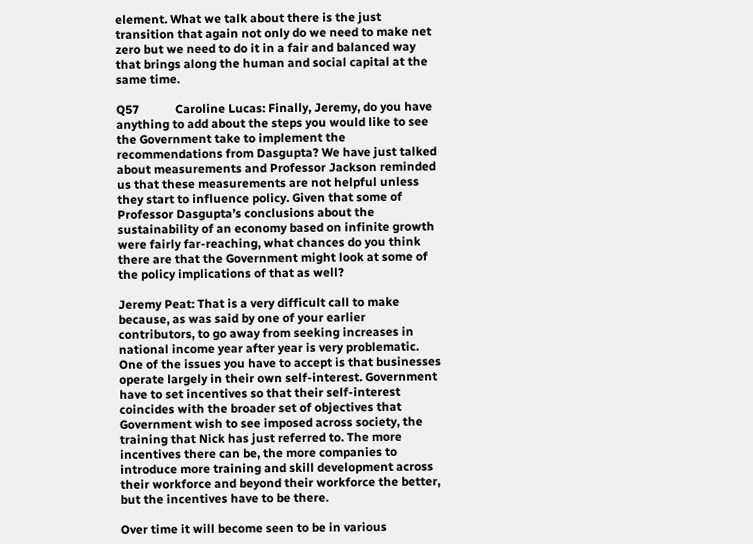element. What we talk about there is the just transition that again not only do we need to make net zero but we need to do it in a fair and balanced way that brings along the human and social capital at the same time.

Q57            Caroline Lucas: Finally, Jeremy, do you have anything to add about the steps you would like to see the Government take to implement the recommendations from Dasgupta? We have just talked about measurements and Professor Jackson reminded us that these measurements are not helpful unless they start to influence policy. Given that some of Professor Dasgupta’s conclusions about the sustainability of an economy based on infinite growth were fairly far-reaching, what chances do you think there are that the Government might look at some of the policy implications of that as well?

Jeremy Peat: That is a very difficult call to make because, as was said by one of your earlier contributors, to go away from seeking increases in national income year after year is very problematic. One of the issues you have to accept is that businesses operate largely in their own self-interest. Government have to set incentives so that their self-interest coincides with the broader set of objectives that Government wish to see imposed across society, the training that Nick has just referred to. The more incentives there can be, the more companies to introduce more training and skill development across their workforce and beyond their workforce the better, but the incentives have to be there.

Over time it will become seen to be in various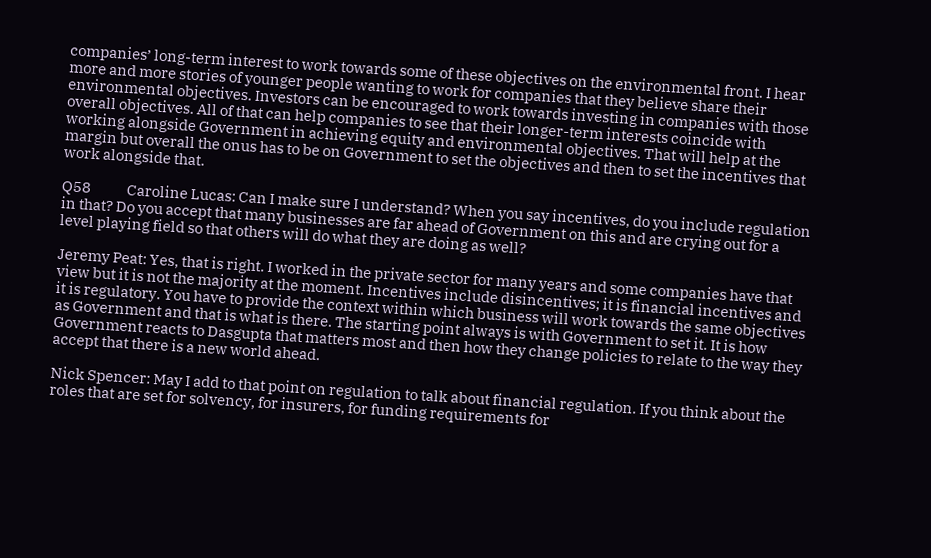companies’ long-term interest to work towards some of these objectives on the environmental front. I hear more and more stories of younger people wanting to work for companies that they believe share their environmental objectives. Investors can be encouraged to work towards investing in companies with those overall objectives. All of that can help companies to see that their longer-term interests coincide with working alongside Government in achieving equity and environmental objectives. That will help at the margin but overall the onus has to be on Government to set the objectives and then to set the incentives that work alongside that.

Q58            Caroline Lucas: Can I make sure I understand? When you say incentives, do you include regulation in that? Do you accept that many businesses are far ahead of Government on this and are crying out for a level playing field so that others will do what they are doing as well?

Jeremy Peat: Yes, that is right. I worked in the private sector for many years and some companies have that view but it is not the majority at the moment. Incentives include disincentives; it is financial incentives and it is regulatory. You have to provide the context within which business will work towards the same objectives as Government and that is what is there. The starting point always is with Government to set it. It is how Government reacts to Dasgupta that matters most and then how they change policies to relate to the way they accept that there is a new world ahead.

Nick Spencer: May I add to that point on regulation to talk about financial regulation. If you think about the roles that are set for solvency, for insurers, for funding requirements for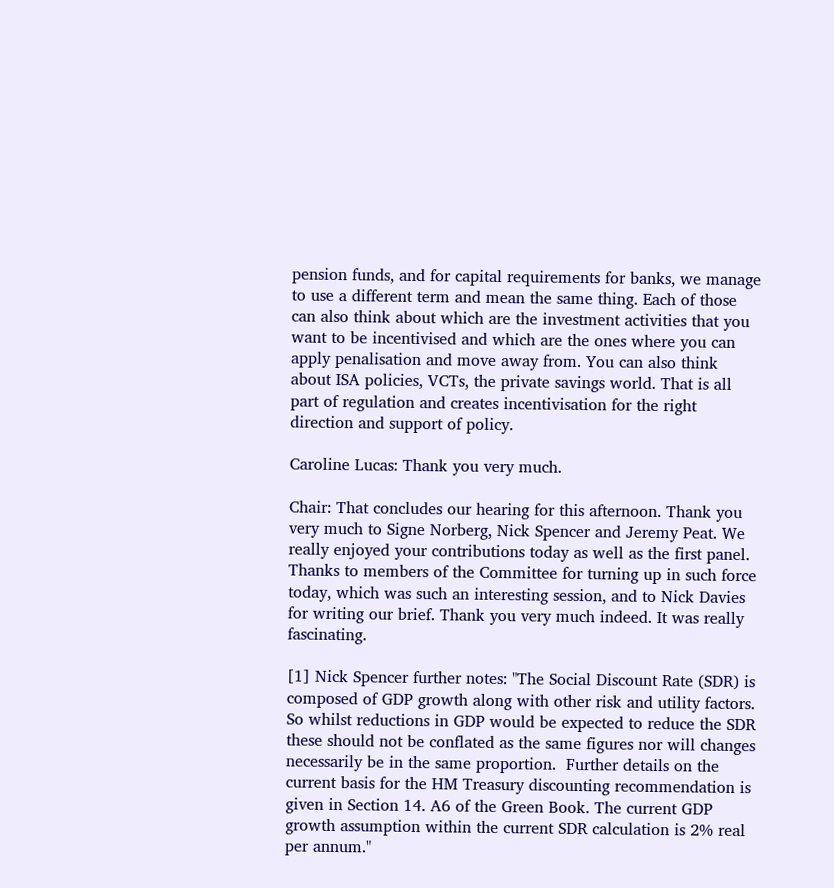pension funds, and for capital requirements for banks, we manage to use a different term and mean the same thing. Each of those can also think about which are the investment activities that you want to be incentivised and which are the ones where you can apply penalisation and move away from. You can also think about ISA policies, VCTs, the private savings world. That is all part of regulation and creates incentivisation for the right direction and support of policy.

Caroline Lucas: Thank you very much.

Chair: That concludes our hearing for this afternoon. Thank you very much to Signe Norberg, Nick Spencer and Jeremy Peat. We really enjoyed your contributions today as well as the first panel. Thanks to members of the Committee for turning up in such force today, which was such an interesting session, and to Nick Davies for writing our brief. Thank you very much indeed. It was really fascinating.

[1] Nick Spencer further notes: "The Social Discount Rate (SDR) is composed of GDP growth along with other risk and utility factors.  So whilst reductions in GDP would be expected to reduce the SDR these should not be conflated as the same figures nor will changes necessarily be in the same proportion.  Further details on the current basis for the HM Treasury discounting recommendation is given in Section 14. A6 of the Green Book. The current GDP growth assumption within the current SDR calculation is 2% real per annum."